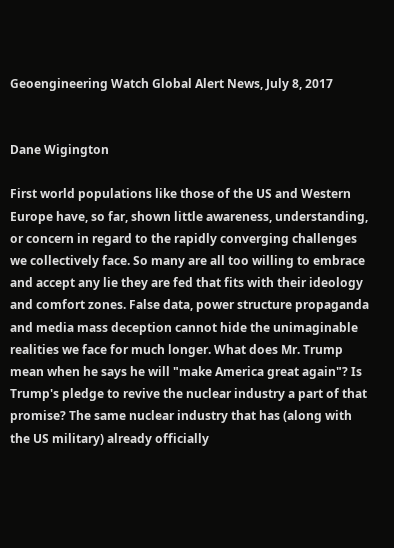Geoengineering Watch Global Alert News, July 8, 2017


Dane Wigington

First world populations like those of the US and Western Europe have, so far, shown little awareness, understanding, or concern in regard to the rapidly converging challenges we collectively face. So many are all too willing to embrace and accept any lie they are fed that fits with their ideology and comfort zones. False data, power structure propaganda and media mass deception cannot hide the unimaginable realities we face for much longer. What does Mr. Trump mean when he says he will "make America great again"? Is Trump's pledge to revive the nuclear industry a part of that promise? The same nuclear industry that has (along with the US military) already officially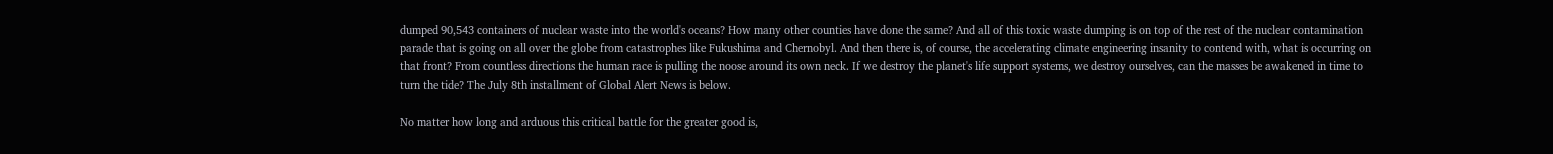dumped 90,543 containers of nuclear waste into the world's oceans? How many other counties have done the same? And all of this toxic waste dumping is on top of the rest of the nuclear contamination parade that is going on all over the globe from catastrophes like Fukushima and Chernobyl. And then there is, of course, the accelerating climate engineering insanity to contend with, what is occurring on that front? From countless directions the human race is pulling the noose around its own neck. If we destroy the planet's life support systems, we destroy ourselves, can the masses be awakened in time to turn the tide? The July 8th installment of Global Alert News is below.

No matter how long and arduous this critical battle for the greater good is,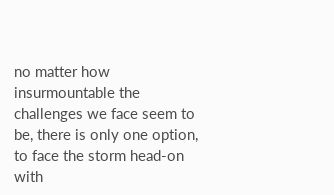no matter how insurmountable the challenges we face seem to be, there is only one option, to face the storm head-on with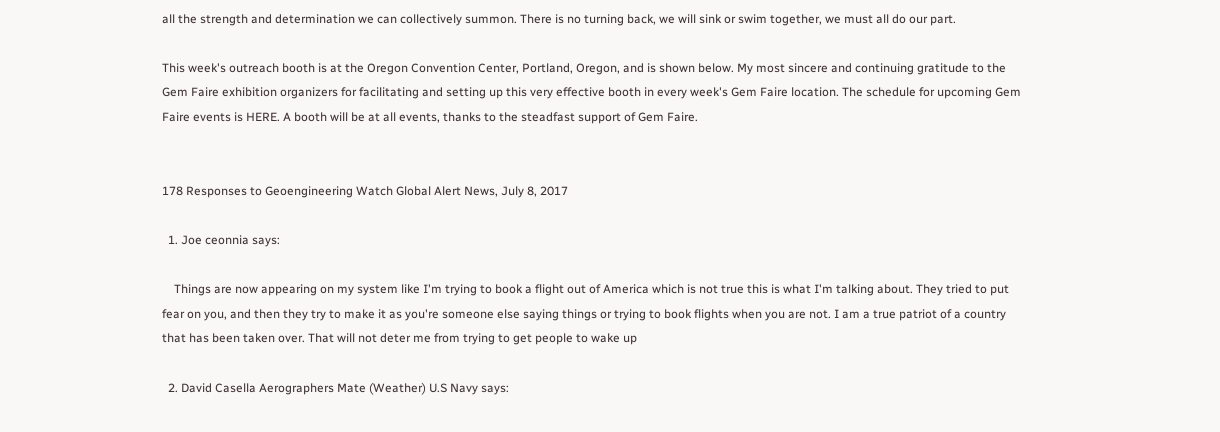all the strength and determination we can collectively summon. There is no turning back, we will sink or swim together, we must all do our part.

This week's outreach booth is at the Oregon Convention Center, Portland, Oregon, and is shown below. My most sincere and continuing gratitude to the Gem Faire exhibition organizers for facilitating and setting up this very effective booth in every week's Gem Faire location. The schedule for upcoming Gem Faire events is HERE. A booth will be at all events, thanks to the steadfast support of Gem Faire.


178 Responses to Geoengineering Watch Global Alert News, July 8, 2017

  1. Joe ceonnia says:

    Things are now appearing on my system like I'm trying to book a flight out of America which is not true this is what I'm talking about. They tried to put fear on you, and then they try to make it as you're someone else saying things or trying to book flights when you are not. I am a true patriot of a country that has been taken over. That will not deter me from trying to get people to wake up

  2. David Casella Aerographers Mate (Weather) U.S Navy says: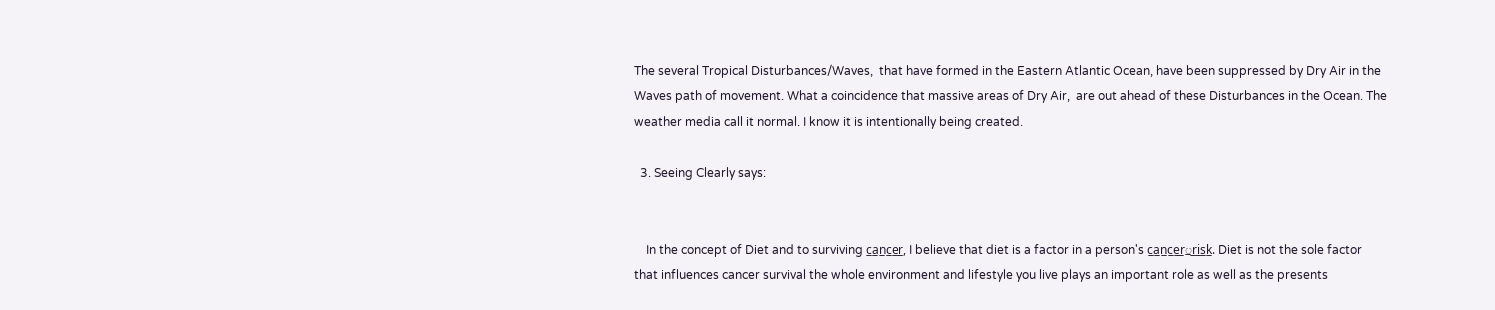The several Tropical Disturbances/Waves,  that have formed in the Eastern Atlantic Ocean, have been suppressed by Dry Air in the Waves path of movement. What a coincidence that massive areas of Dry Air,  are out ahead of these Disturbances in the Ocean. The weather media call it normal. I know it is intentionally being created.

  3. Seeing Clearly says:


    In the concept of Diet and to surviving c̲a̲n̲c̲e̲r̲, I believe that diet is a factor in a person's c̲a̲n̲c̲e̲r̲◌̲r̲i̲s̲k̲. Diet is not the sole factor that influences cancer survival the whole environment and lifestyle you live plays an important role as well as the presents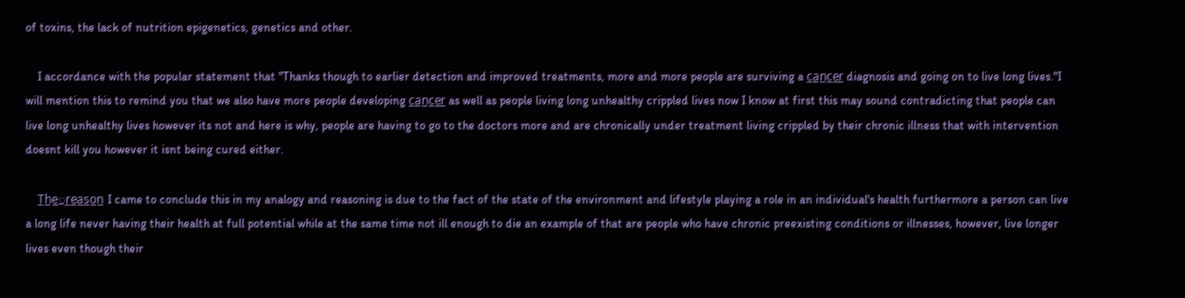of toxins, the lack of nutrition epigenetics, genetics and other.

    I accordance with the popular statement that "Thanks though to earlier detection and improved treatments, more and more people are surviving a c̲a̲n̲c̲e̲r̲ diagnosis and going on to live long lives."I will mention this to remind you that we also have more people developing c̲a̲n̲c̲e̲r̲ as well as people living long unhealthy crippled lives now I know at first this may sound contradicting that people can live long unhealthy lives however its not and here is why, people are having to go to the doctors more and are chronically under treatment living crippled by their chronic illness that with intervention doesnt kill you however it isnt being cured either.

    T̲h̲e̲◌̲r̲e̲a̲s̲o̲n̲ I came to conclude this in my analogy and reasoning is due to the fact of the state of the environment and lifestyle playing a role in an individual's health furthermore a person can live a long life never having their health at full potential while at the same time not ill enough to die an example of that are people who have chronic preexisting conditions or illnesses, however, live longer lives even though their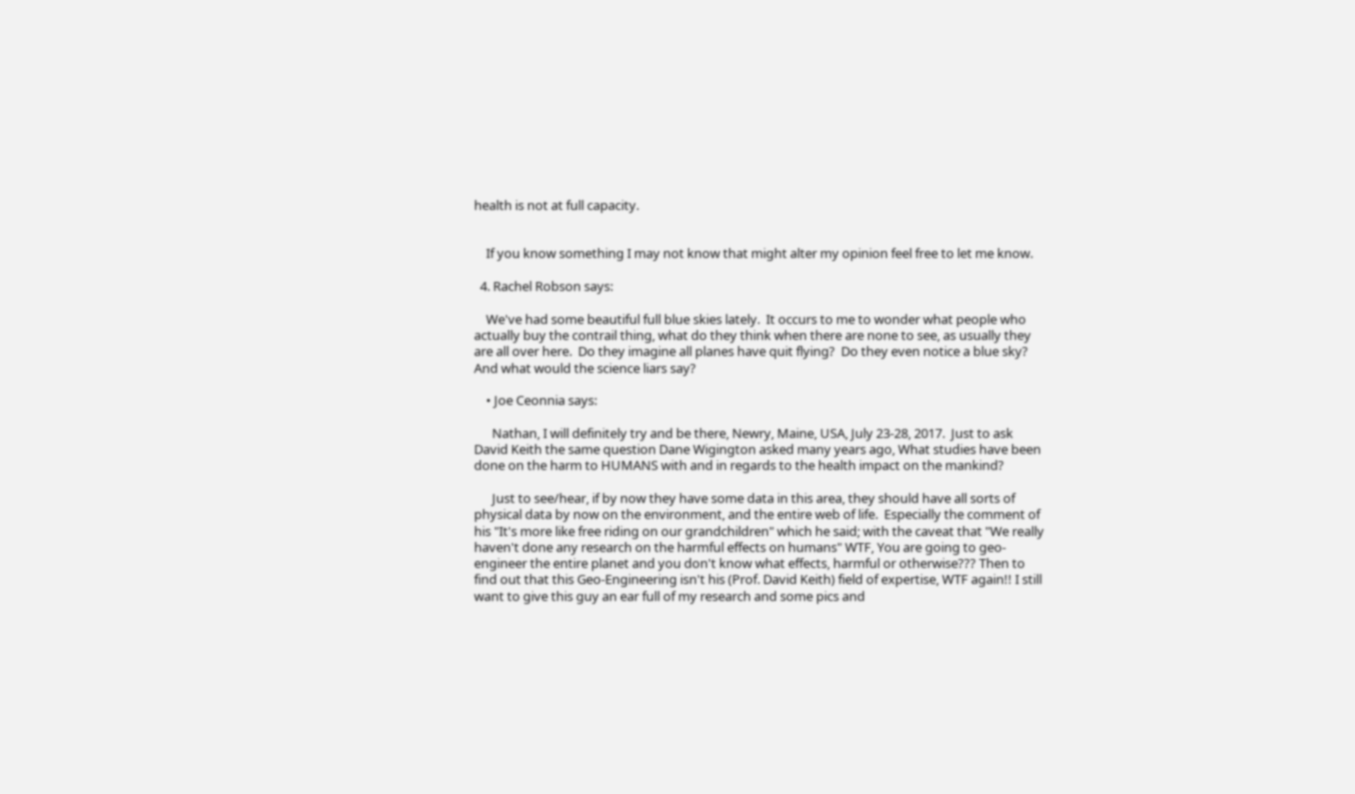health is not at full capacity.


    If you know something I may not know that might alter my opinion feel free to let me know.

  4. Rachel Robson says:

    We've had some beautiful full blue skies lately.  It occurs to me to wonder what people who actually buy the contrail thing, what do they think when there are none to see, as usually they are all over here.  Do they imagine all planes have quit flying?  Do they even notice a blue sky?  And what would the science liars say?

    • Joe Ceonnia says:

      Nathan, I will definitely try and be there, Newry, Maine, USA, July 23-28, 2017.  Just to ask David Keith the same question Dane Wigington asked many years ago, What studies have been done on the harm to HUMANS with and in regards to the health impact on the mankind?

      Just to see/hear, if by now they have some data in this area, they should have all sorts of physical data by now on the environment, and the entire web of life.  Especially the comment of his "It's more like free riding on our grandchildren" which he said; with the caveat that "We really haven't done any research on the harmful effects on humans" WTF, You are going to geo-engineer the entire planet and you don't know what effects, harmful or otherwise??? Then to find out that this Geo-Engineering isn't his (Prof. David Keith) field of expertise, WTF again!! I still want to give this guy an ear full of my research and some pics and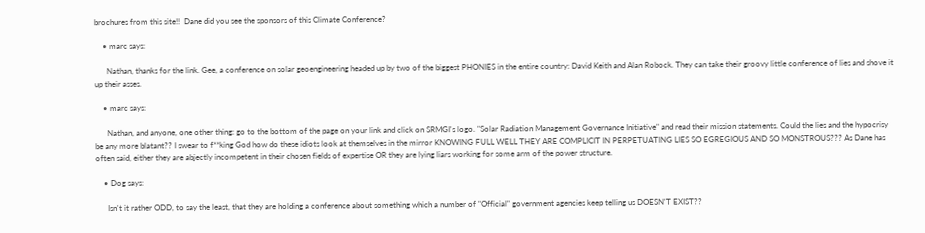brochures from this site!!  Dane did you see the sponsors of this Climate Conference?

    • marc says:

      Nathan, thanks for the link. Gee, a conference on solar geoengineering headed up by two of the biggest PHONIES in the entire country: David Keith and Alan Robock. They can take their groovy little conference of lies and shove it up their asses.

    • marc says:

      Nathan, and anyone, one other thing: go to the bottom of the page on your link and click on SRMGI's logo. "Solar Radiation Management Governance Initiative" and read their mission statements. Could the lies and the hypocrisy be any more blatant?? I swear to f**king God how do these idiots look at themselves in the mirror KNOWING FULL WELL THEY ARE COMPLICIT IN PERPETUATING LIES SO EGREGIOUS AND SO MONSTROUS??? As Dane has often said, either they are abjectly incompetent in their chosen fields of expertise OR they are lying liars working for some arm of the power structure.

    • Dog says:

      Isn't it rather ODD, to say the least, that they are holding a conference about something which a number of "Official" government agencies keep telling us DOESN'T EXIST??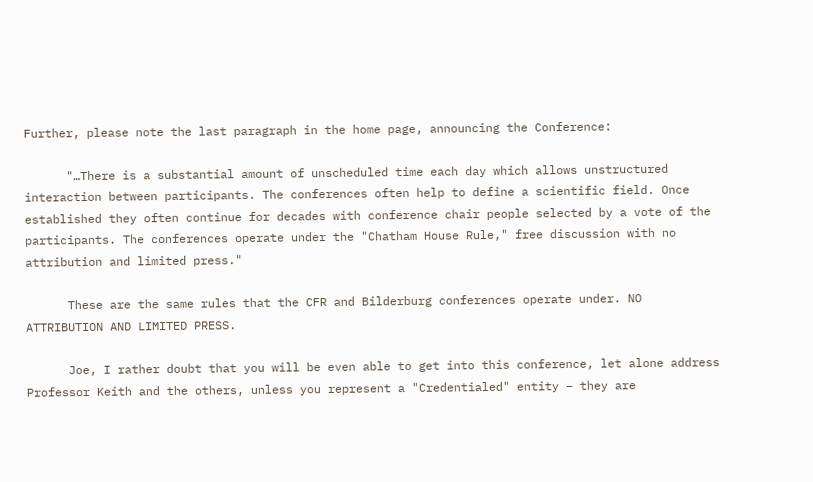Further, please note the last paragraph in the home page, announcing the Conference:

      "…There is a substantial amount of unscheduled time each day which allows unstructured interaction between participants. The conferences often help to define a scientific field. Once established they often continue for decades with conference chair people selected by a vote of the participants. The conferences operate under the "Chatham House Rule," free discussion with no attribution and limited press."

      These are the same rules that the CFR and Bilderburg conferences operate under. NO ATTRIBUTION AND LIMITED PRESS.

      Joe, I rather doubt that you will be even able to get into this conference, let alone address Professor Keith and the others, unless you represent a "Credentialed" entity – they are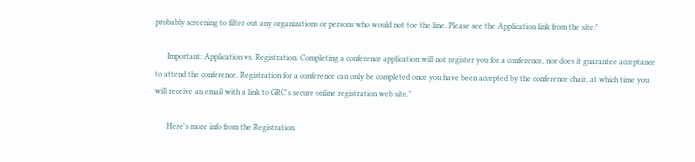probably screening to filter out any organizations or persons who would not toe the line. Please see the Application link from the site:"

      Important: Application vs. Registration. Completing a conference application will not register you for a conference, nor does it guarantee acceptance to attend the conference. Registration for a conference can only be completed once you have been accepted by the conference chair, at which time you will receive an email with a link to GRC's secure online registration web site."

      Here's more info from the Registration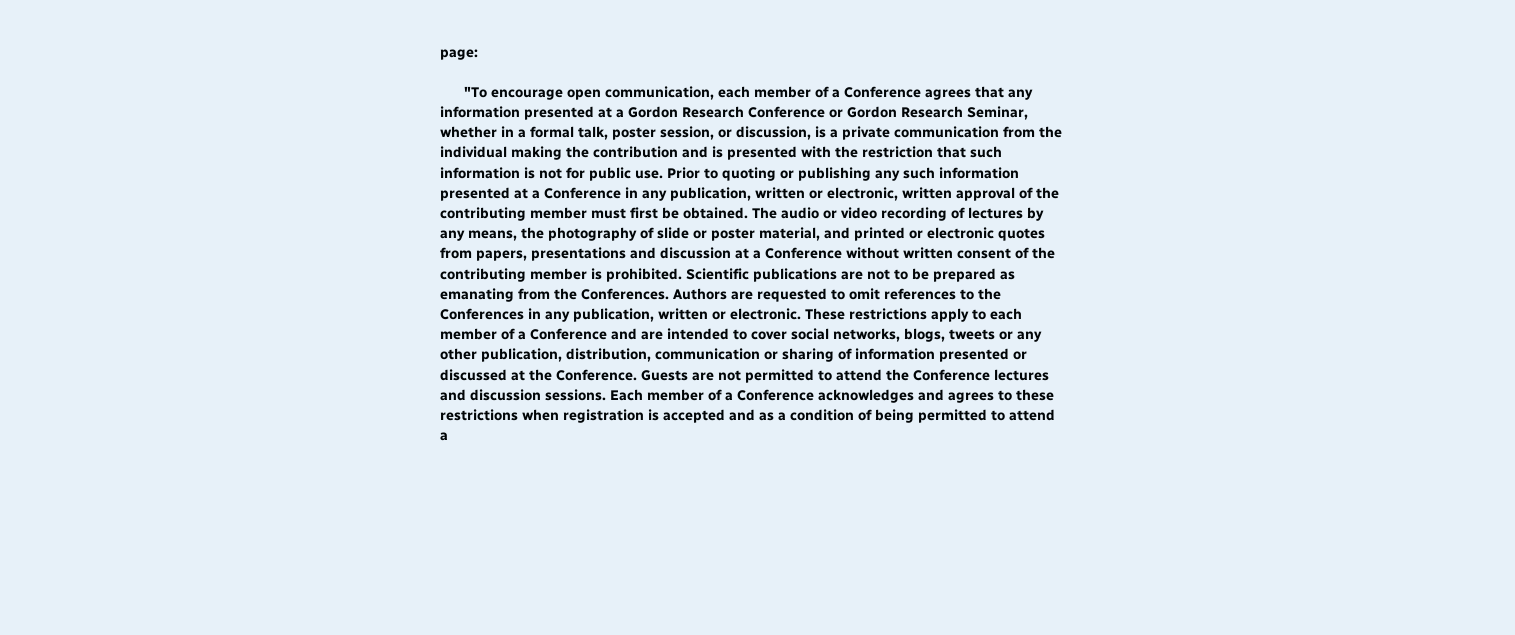page:

      "To encourage open communication, each member of a Conference agrees that any information presented at a Gordon Research Conference or Gordon Research Seminar, whether in a formal talk, poster session, or discussion, is a private communication from the individual making the contribution and is presented with the restriction that such information is not for public use. Prior to quoting or publishing any such information presented at a Conference in any publication, written or electronic, written approval of the contributing member must first be obtained. The audio or video recording of lectures by any means, the photography of slide or poster material, and printed or electronic quotes from papers, presentations and discussion at a Conference without written consent of the contributing member is prohibited. Scientific publications are not to be prepared as emanating from the Conferences. Authors are requested to omit references to the Conferences in any publication, written or electronic. These restrictions apply to each member of a Conference and are intended to cover social networks, blogs, tweets or any other publication, distribution, communication or sharing of information presented or discussed at the Conference. Guests are not permitted to attend the Conference lectures and discussion sessions. Each member of a Conference acknowledges and agrees to these restrictions when registration is accepted and as a condition of being permitted to attend a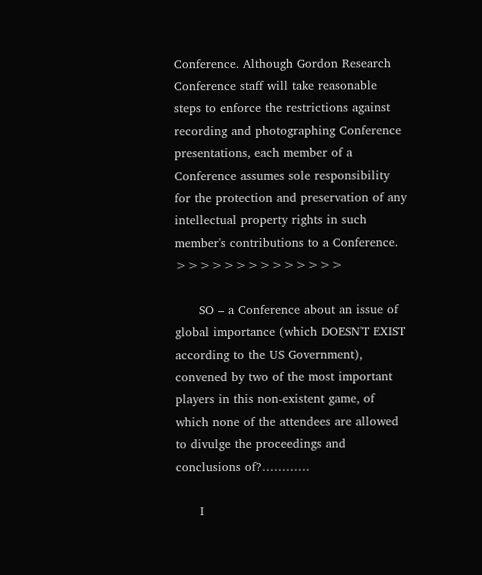Conference. Although Gordon Research Conference staff will take reasonable steps to enforce the restrictions against recording and photographing Conference presentations, each member of a Conference assumes sole responsibility for the protection and preservation of any intellectual property rights in such member's contributions to a Conference. >>>>>>>>>>>>>>

      SO – a Conference about an issue of global importance (which DOESN'T EXIST according to the US Government), convened by two of the most important players in this non-existent game, of which none of the attendees are allowed to divulge the proceedings and conclusions of?…………

      I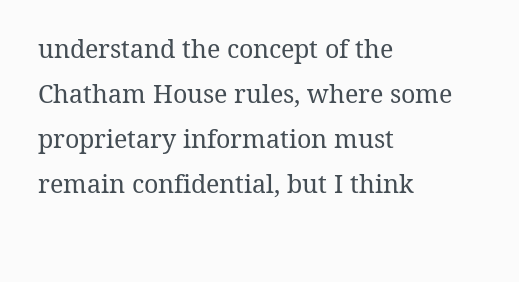understand the concept of the Chatham House rules, where some proprietary information must remain confidential, but I think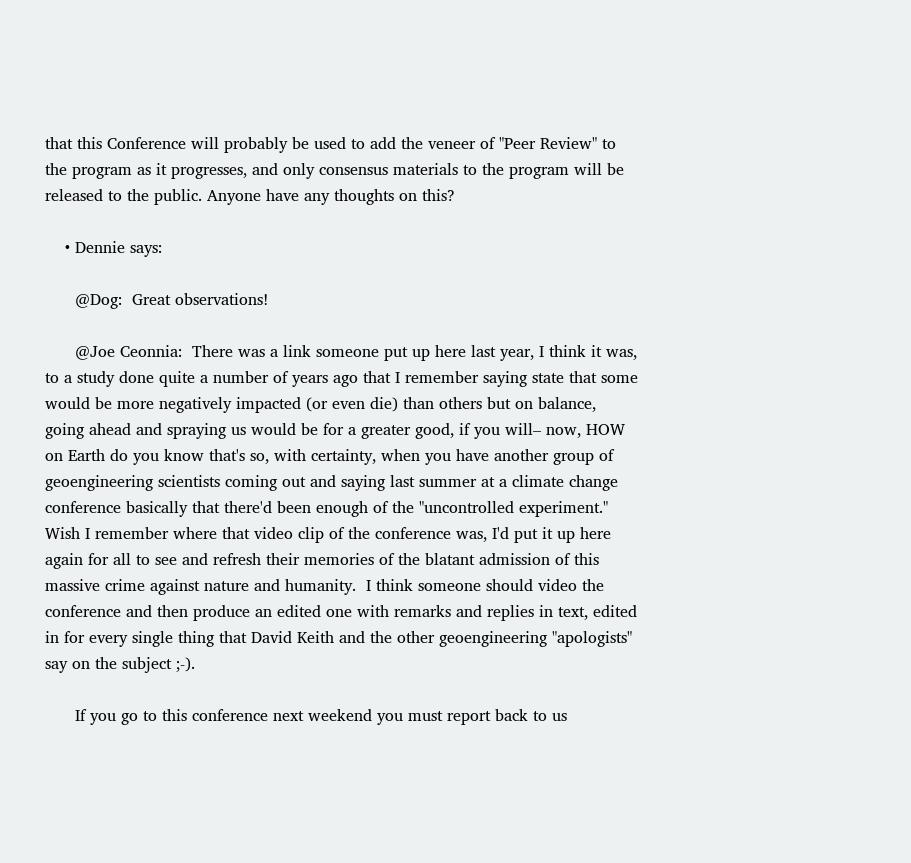that this Conference will probably be used to add the veneer of "Peer Review" to the program as it progresses, and only consensus materials to the program will be released to the public. Anyone have any thoughts on this?

    • Dennie says:

      @Dog:  Great observations!

      @Joe Ceonnia:  There was a link someone put up here last year, I think it was, to a study done quite a number of years ago that I remember saying state that some would be more negatively impacted (or even die) than others but on balance, going ahead and spraying us would be for a greater good, if you will– now, HOW on Earth do you know that's so, with certainty, when you have another group of geoengineering scientists coming out and saying last summer at a climate change conference basically that there'd been enough of the "uncontrolled experiment."  Wish I remember where that video clip of the conference was, I'd put it up here again for all to see and refresh their memories of the blatant admission of this massive crime against nature and humanity.  I think someone should video the conference and then produce an edited one with remarks and replies in text, edited in for every single thing that David Keith and the other geoengineering "apologists" say on the subject ;-).

      If you go to this conference next weekend you must report back to us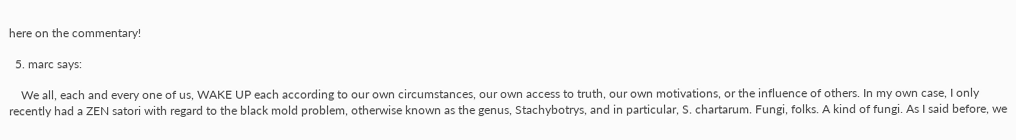here on the commentary!

  5. marc says:

    We all, each and every one of us, WAKE UP each according to our own circumstances, our own access to truth, our own motivations, or the influence of others. In my own case, I only recently had a ZEN satori with regard to the black mold problem, otherwise known as the genus, Stachybotrys, and in particular, S. chartarum. Fungi, folks. A kind of fungi. As I said before, we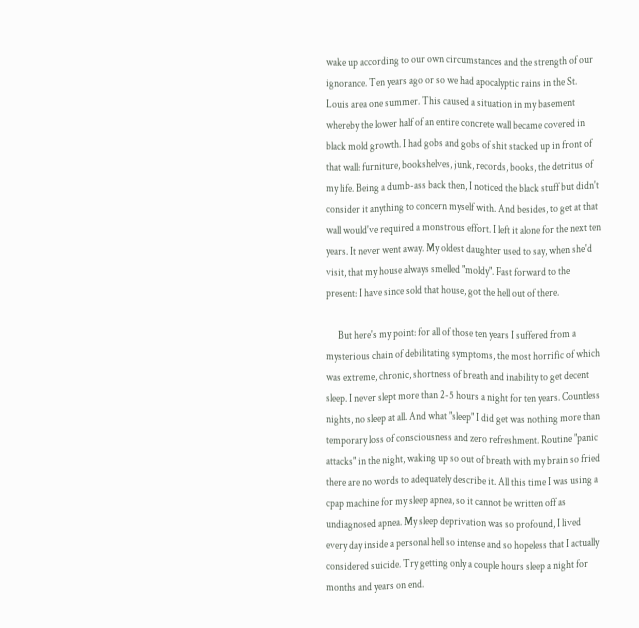wake up according to our own circumstances and the strength of our ignorance. Ten years ago or so we had apocalyptic rains in the St. Louis area one summer. This caused a situation in my basement whereby the lower half of an entire concrete wall became covered in black mold growth. I had gobs and gobs of shit stacked up in front of that wall: furniture, bookshelves, junk, records, books, the detritus of my life. Being a dumb-ass back then, I noticed the black stuff but didn't consider it anything to concern myself with. And besides, to get at that wall would've required a monstrous effort. I left it alone for the next ten years. It never went away. My oldest daughter used to say, when she'd visit, that my house always smelled "moldy". Fast forward to the present: I have since sold that house, got the hell out of there.

      But here's my point: for all of those ten years I suffered from a mysterious chain of debilitating symptoms, the most horrific of which was extreme, chronic, shortness of breath and inability to get decent sleep. I never slept more than 2-5 hours a night for ten years. Countless nights, no sleep at all. And what "sleep" I did get was nothing more than temporary loss of consciousness and zero refreshment. Routine "panic attacks" in the night, waking up so out of breath with my brain so fried there are no words to adequately describe it. All this time I was using a cpap machine for my sleep apnea, so it cannot be written off as undiagnosed apnea. My sleep deprivation was so profound, I lived every day inside a personal hell so intense and so hopeless that I actually considered suicide. Try getting only a couple hours sleep a night for months and years on end.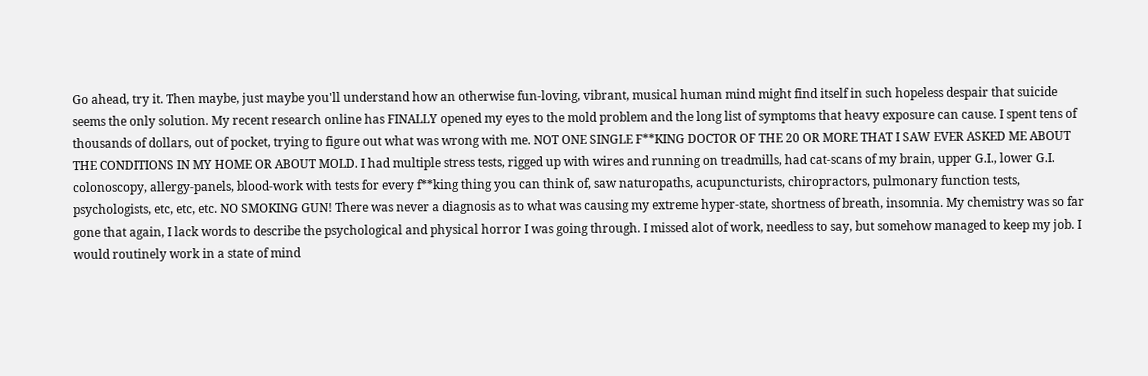Go ahead, try it. Then maybe, just maybe you'll understand how an otherwise fun-loving, vibrant, musical human mind might find itself in such hopeless despair that suicide seems the only solution. My recent research online has FINALLY opened my eyes to the mold problem and the long list of symptoms that heavy exposure can cause. I spent tens of thousands of dollars, out of pocket, trying to figure out what was wrong with me. NOT ONE SINGLE F**KING DOCTOR OF THE 20 OR MORE THAT I SAW EVER ASKED ME ABOUT THE CONDITIONS IN MY HOME OR ABOUT MOLD. I had multiple stress tests, rigged up with wires and running on treadmills, had cat-scans of my brain, upper G.I., lower G.I. colonoscopy, allergy-panels, blood-work with tests for every f**king thing you can think of, saw naturopaths, acupuncturists, chiropractors, pulmonary function tests, psychologists, etc, etc, etc. NO SMOKING GUN! There was never a diagnosis as to what was causing my extreme hyper-state, shortness of breath, insomnia. My chemistry was so far gone that again, I lack words to describe the psychological and physical horror I was going through. I missed alot of work, needless to say, but somehow managed to keep my job. I would routinely work in a state of mind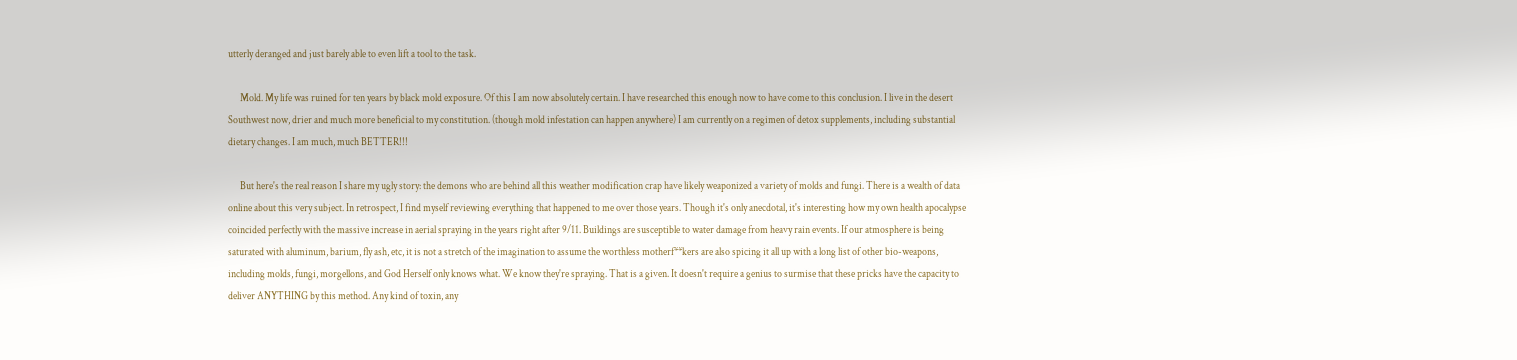utterly deranged and just barely able to even lift a tool to the task.

      Mold. My life was ruined for ten years by black mold exposure. Of this I am now absolutely certain. I have researched this enough now to have come to this conclusion. I live in the desert Southwest now, drier and much more beneficial to my constitution. (though mold infestation can happen anywhere) I am currently on a regimen of detox supplements, including substantial dietary changes. I am much, much BETTER!!!

      But here's the real reason I share my ugly story: the demons who are behind all this weather modification crap have likely weaponized a variety of molds and fungi. There is a wealth of data online about this very subject. In retrospect, I find myself reviewing everything that happened to me over those years. Though it's only anecdotal, it's interesting how my own health apocalypse coincided perfectly with the massive increase in aerial spraying in the years right after 9/11. Buildings are susceptible to water damage from heavy rain events. If our atmosphere is being saturated with aluminum, barium, fly ash, etc, it is not a stretch of the imagination to assume the worthless motherf**kers are also spicing it all up with a long list of other bio-weapons, including molds, fungi, morgellons, and God Herself only knows what. We know they're spraying. That is a given. It doesn't require a genius to surmise that these pricks have the capacity to deliver ANYTHING by this method. Any kind of toxin, any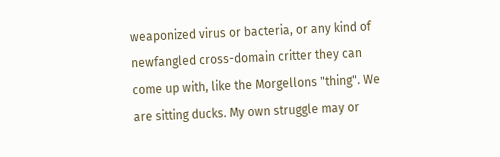weaponized virus or bacteria, or any kind of newfangled cross-domain critter they can come up with, like the Morgellons "thing". We are sitting ducks. My own struggle may or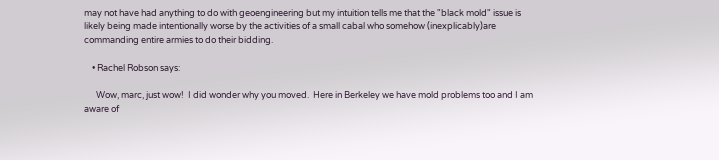may not have had anything to do with geoengineering but my intuition tells me that the "black mold" issue is likely being made intentionally worse by the activities of a small cabal who somehow (inexplicably)are commanding entire armies to do their bidding.

    • Rachel Robson says:

      Wow, marc, just wow!  I did wonder why you moved.  Here in Berkeley we have mold problems too and I am aware of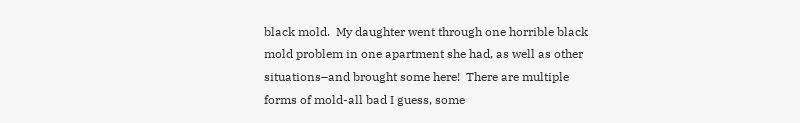black mold.  My daughter went through one horrible black mold problem in one apartment she had, as well as other situations–and brought some here!  There are multiple forms of mold-all bad I guess, some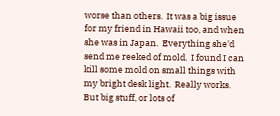worse than others.  It was a big issue for my friend in Hawaii too, and when she was in Japan.  Everything she'd send me reeked of mold.  I found I can kill some mold on small things with my bright desk light.  Really works.  But big stuff, or lots of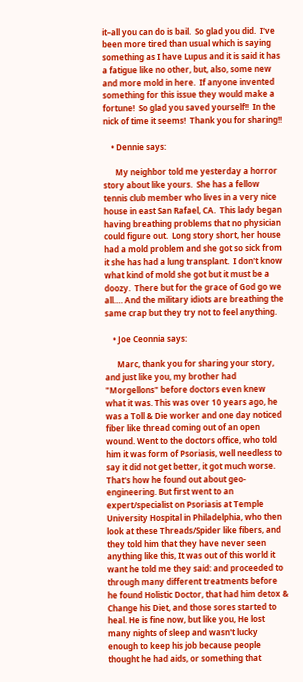it–all you can do is bail.  So glad you did.  I've been more tired than usual which is saying something as I have Lupus and it is said it has a fatigue like no other, but, also, some new and more mold in here.  If anyone invented something for this issue they would make a fortune!  So glad you saved yourself!!  In the nick of time it seems!  Thank you for sharing!!

    • Dennie says:

      My neighbor told me yesterday a horror story about like yours.  She has a fellow tennis club member who lives in a very nice house in east San Rafael, CA.  This lady began having breathing problems that no physician could figure out.  Long story short, her house had a mold problem and she got so sick from it she has had a lung transplant.  I don't know what kind of mold she got but it must be a doozy.  There but for the grace of God go we all…. And the military idiots are breathing the same crap but they try not to feel anything.

    • Joe Ceonnia says:

      Marc, thank you for sharing your story, and just like you, my brother had  "Morgellons" before doctors even knew what it was. This was over 10 years ago, he was a Toll & Die worker and one day noticed fiber like thread coming out of an open wound. Went to the doctors office, who told him it was form of Psoriasis, well needless to say it did not get better, it got much worse. That's how he found out about geo-engineering. But first went to an expert/specialist on Psoriasis at Temple University Hospital in Philadelphia, who then look at these Threads/Spider like fibers, and they told him that they have never seen anything like this, It was out of this world it want he told me they said: and proceeded to through many different treatments before he found Holistic Doctor, that had him detox & Change his Diet, and those sores started to heal. He is fine now, but like you, He lost many nights of sleep and wasn't lucky enough to keep his job because people thought he had aids, or something that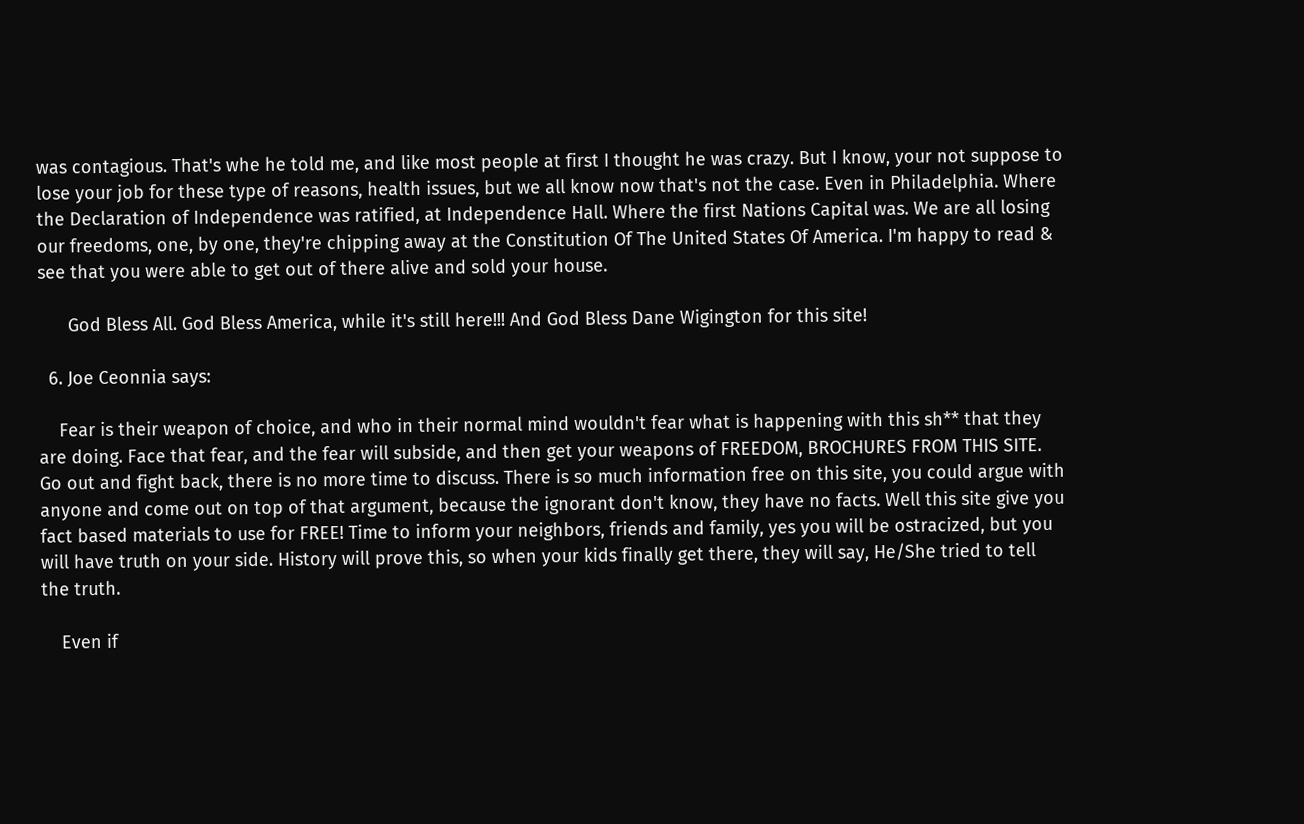was contagious. That's whe he told me, and like most people at first I thought he was crazy. But I know, your not suppose to lose your job for these type of reasons, health issues, but we all know now that's not the case. Even in Philadelphia. Where the Declaration of Independence was ratified, at Independence Hall. Where the first Nations Capital was. We are all losing our freedoms, one, by one, they're chipping away at the Constitution Of The United States Of America. I'm happy to read & see that you were able to get out of there alive and sold your house.

      God Bless All. God Bless America, while it's still here!!! And God Bless Dane Wigington for this site!

  6. Joe Ceonnia says:

    Fear is their weapon of choice, and who in their normal mind wouldn't fear what is happening with this sh** that they are doing. Face that fear, and the fear will subside, and then get your weapons of FREEDOM, BROCHURES FROM THIS SITE. Go out and fight back, there is no more time to discuss. There is so much information free on this site, you could argue with anyone and come out on top of that argument, because the ignorant don't know, they have no facts. Well this site give you fact based materials to use for FREE! Time to inform your neighbors, friends and family, yes you will be ostracized, but you will have truth on your side. History will prove this, so when your kids finally get there, they will say, He/She tried to tell the truth.

    Even if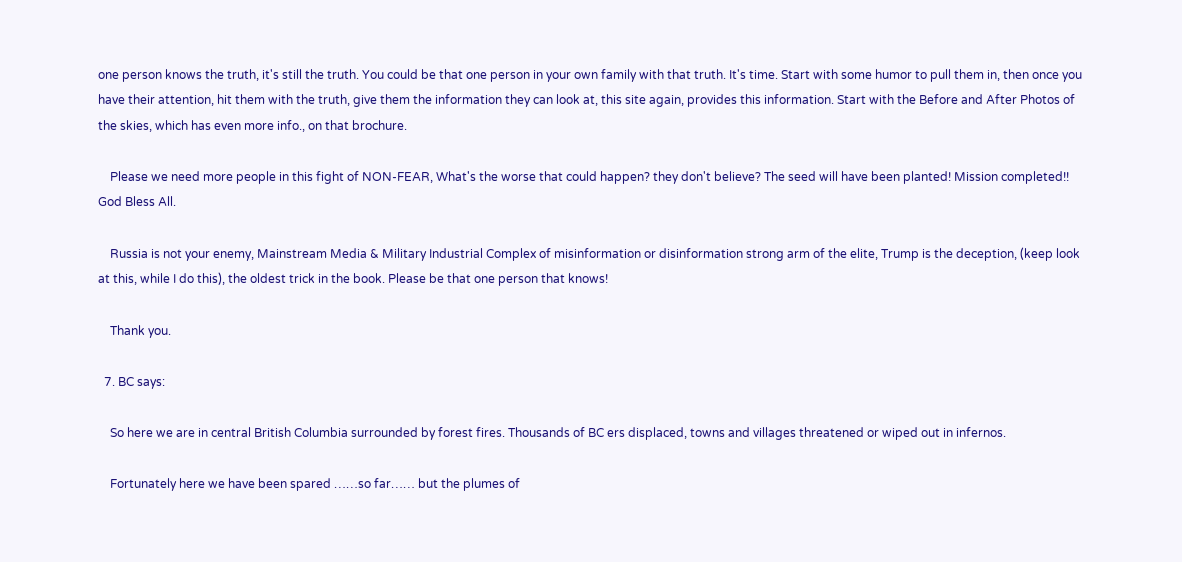one person knows the truth, it's still the truth. You could be that one person in your own family with that truth. It's time. Start with some humor to pull them in, then once you have their attention, hit them with the truth, give them the information they can look at, this site again, provides this information. Start with the Before and After Photos of the skies, which has even more info., on that brochure.

    Please we need more people in this fight of NON-FEAR, What's the worse that could happen? they don't believe? The seed will have been planted! Mission completed!! God Bless All.

    Russia is not your enemy, Mainstream Media & Military Industrial Complex of misinformation or disinformation strong arm of the elite, Trump is the deception, (keep look at this, while I do this), the oldest trick in the book. Please be that one person that knows!

    Thank you.

  7. BC says:

    So here we are in central British Columbia surrounded by forest fires. Thousands of BC ers displaced, towns and villages threatened or wiped out in infernos.

    Fortunately here we have been spared ……so far…… but the plumes of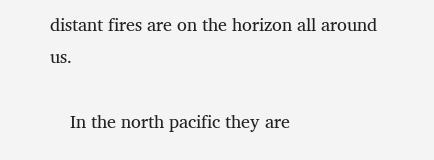distant fires are on the horizon all around us.

    In the north pacific they are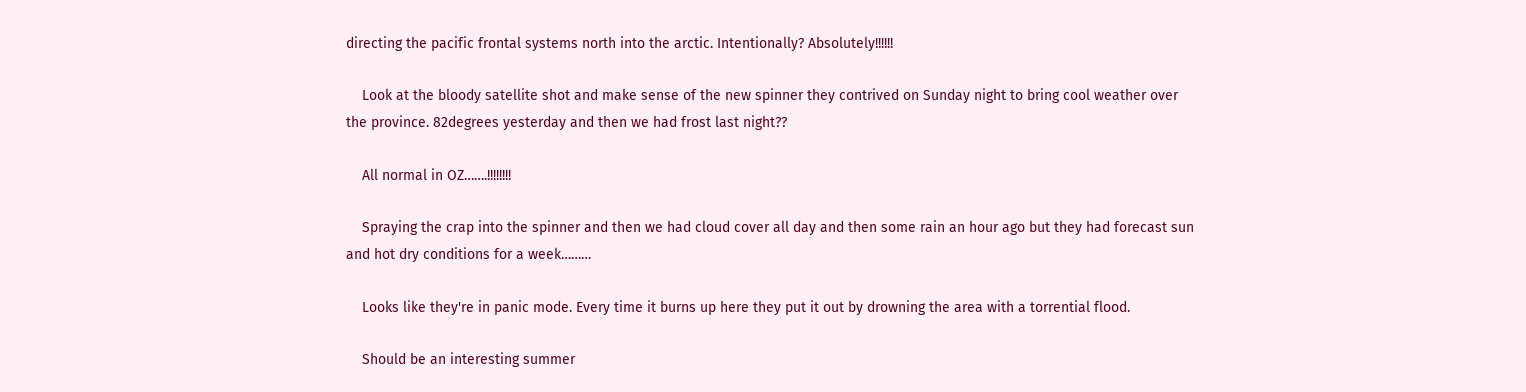directing the pacific frontal systems north into the arctic. Intentionally? Absolutely!!!!!!

    Look at the bloody satellite shot and make sense of the new spinner they contrived on Sunday night to bring cool weather over the province. 82degrees yesterday and then we had frost last night??

    All normal in OZ…….!!!!!!!!

    Spraying the crap into the spinner and then we had cloud cover all day and then some rain an hour ago but they had forecast sun and hot dry conditions for a week………

    Looks like they're in panic mode. Every time it burns up here they put it out by drowning the area with a torrential flood.

    Should be an interesting summer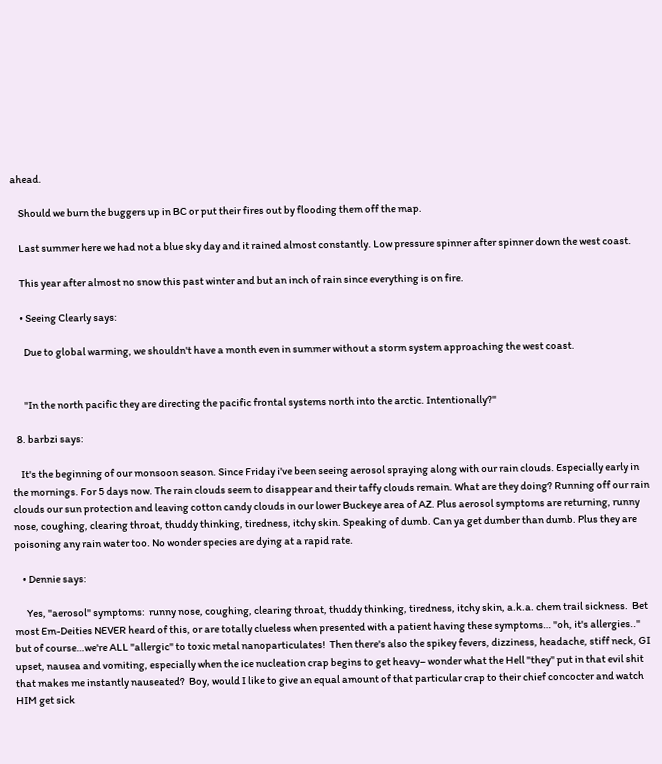ahead.

    Should we burn the buggers up in BC or put their fires out by flooding them off the map.

    Last summer here we had not a blue sky day and it rained almost constantly. Low pressure spinner after spinner down the west coast.

    This year after almost no snow this past winter and but an inch of rain since everything is on fire.

    • Seeing Clearly says:

      Due to global warming, we shouldn't have a month even in summer without a storm system approaching the west coast.


      "In the north pacific they are directing the pacific frontal systems north into the arctic. Intentionally?"

  8. barbzi says:

    It's the beginning of our monsoon season. Since Friday i've been seeing aerosol spraying along with our rain clouds. Especially early in the mornings. For 5 days now. The rain clouds seem to disappear and their taffy clouds remain. What are they doing? Running off our rain clouds our sun protection and leaving cotton candy clouds in our lower Buckeye area of AZ. Plus aerosol symptoms are returning, runny nose, coughing, clearing throat, thuddy thinking, tiredness, itchy skin. Speaking of dumb. Can ya get dumber than dumb. Plus they are poisoning any rain water too. No wonder species are dying at a rapid rate.

    • Dennie says:

      Yes, "aerosol" symptoms:  runny nose, coughing, clearing throat, thuddy thinking, tiredness, itchy skin, a.k.a. chem trail sickness.  Bet most Em-Deities NEVER heard of this, or are totally clueless when presented with a patient having these symptoms… "oh, it's allergies.." but of course…we're ALL "allergic" to toxic metal nanoparticulates!  Then there's also the spikey fevers, dizziness, headache, stiff neck, GI upset, nausea and vomiting, especially when the ice nucleation crap begins to get heavy– wonder what the Hell "they" put in that evil shit that makes me instantly nauseated?  Boy, would I like to give an equal amount of that particular crap to their chief concocter and watch HIM get sick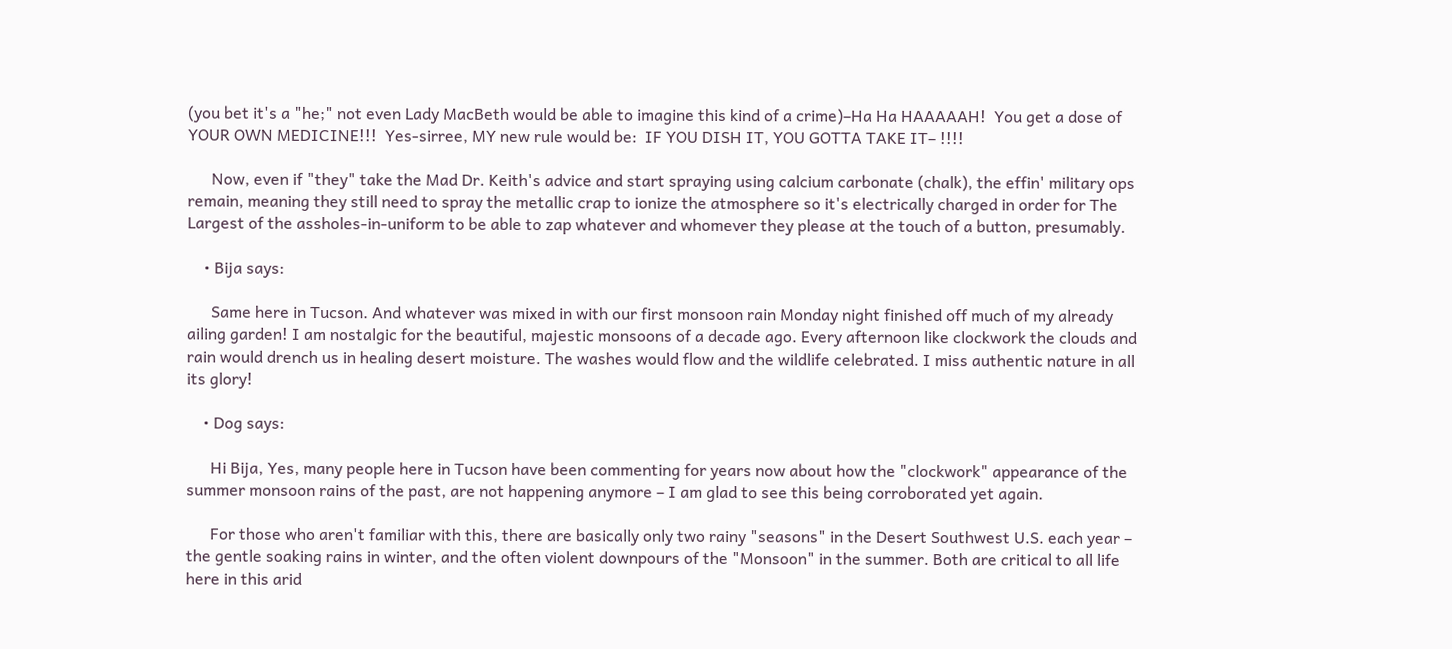(you bet it's a "he;" not even Lady MacBeth would be able to imagine this kind of a crime)–Ha Ha HAAAAAH!  You get a dose of YOUR OWN MEDICINE!!!  Yes-sirree, MY new rule would be:  IF YOU DISH IT, YOU GOTTA TAKE IT– !!!!

      Now, even if "they" take the Mad Dr. Keith's advice and start spraying using calcium carbonate (chalk), the effin' military ops remain, meaning they still need to spray the metallic crap to ionize the atmosphere so it's electrically charged in order for The Largest of the assholes-in-uniform to be able to zap whatever and whomever they please at the touch of a button, presumably.

    • Bija says:

      Same here in Tucson. And whatever was mixed in with our first monsoon rain Monday night finished off much of my already ailing garden! I am nostalgic for the beautiful, majestic monsoons of a decade ago. Every afternoon like clockwork the clouds and rain would drench us in healing desert moisture. The washes would flow and the wildlife celebrated. I miss authentic nature in all its glory!

    • Dog says:

      Hi Bija, Yes, many people here in Tucson have been commenting for years now about how the "clockwork" appearance of the summer monsoon rains of the past, are not happening anymore – I am glad to see this being corroborated yet again.

      For those who aren't familiar with this, there are basically only two rainy "seasons" in the Desert Southwest U.S. each year – the gentle soaking rains in winter, and the often violent downpours of the "Monsoon" in the summer. Both are critical to all life here in this arid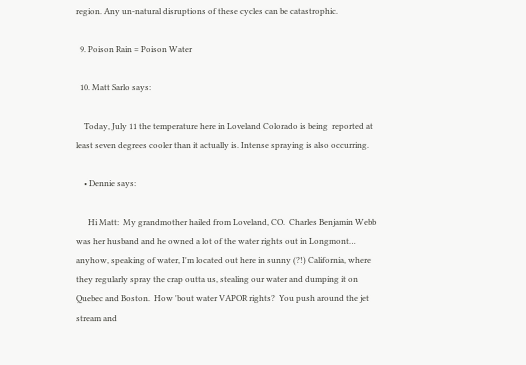region. Any un-natural disruptions of these cycles can be catastrophic.

  9. Poison Rain = Poison Water

  10. Matt Sarlo says:

    Today, July 11 the temperature here in Loveland Colorado is being  reported at least seven degrees cooler than it actually is. Intense spraying is also occurring.

    • Dennie says:

      Hi Matt:  My grandmother hailed from Loveland, CO.  Charles Benjamin Webb was her husband and he owned a lot of the water rights out in Longmont… anyhow, speaking of water, I'm located out here in sunny (?!) California, where they regularly spray the crap outta us, stealing our water and dumping it on Quebec and Boston.  How 'bout water VAPOR rights?  You push around the jet stream and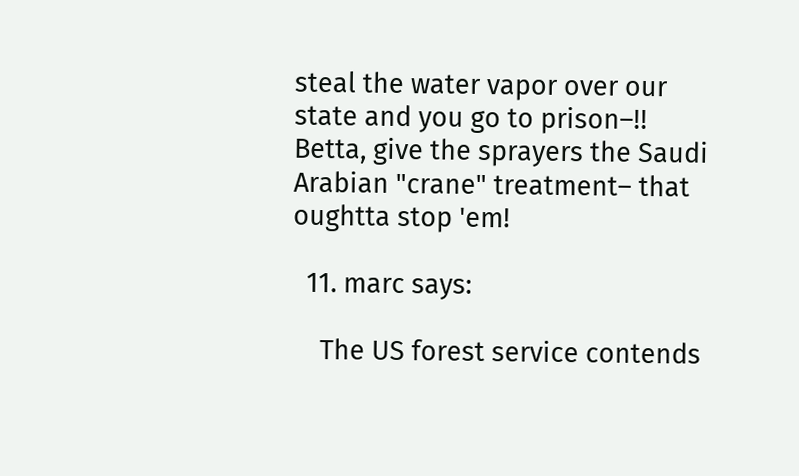steal the water vapor over our state and you go to prison–!!  Betta, give the sprayers the Saudi Arabian "crane" treatment– that oughtta stop 'em!

  11. marc says:

    The US forest service contends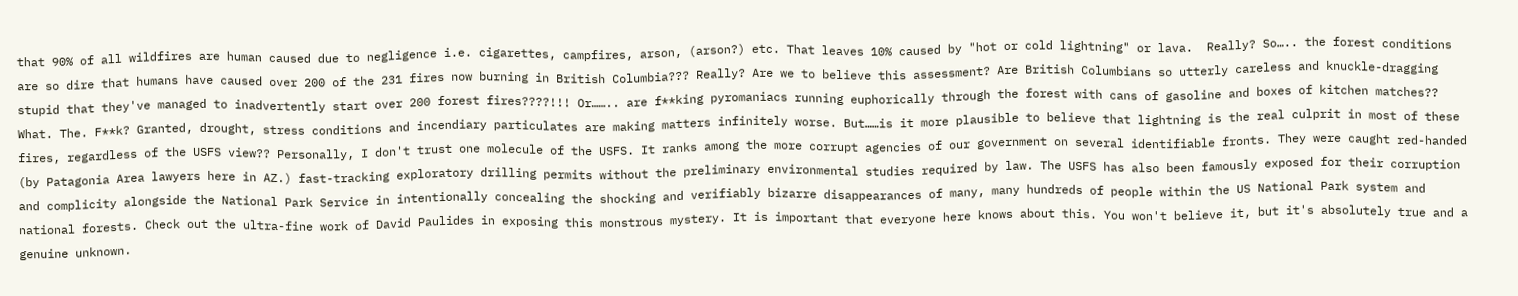that 90% of all wildfires are human caused due to negligence i.e. cigarettes, campfires, arson, (arson?) etc. That leaves 10% caused by "hot or cold lightning" or lava.  Really? So….. the forest conditions are so dire that humans have caused over 200 of the 231 fires now burning in British Columbia??? Really? Are we to believe this assessment? Are British Columbians so utterly careless and knuckle-dragging stupid that they've managed to inadvertently start over 200 forest fires????!!! Or…….. are f**king pyromaniacs running euphorically through the forest with cans of gasoline and boxes of kitchen matches?? What. The. F**k? Granted, drought, stress conditions and incendiary particulates are making matters infinitely worse. But……is it more plausible to believe that lightning is the real culprit in most of these fires, regardless of the USFS view?? Personally, I don't trust one molecule of the USFS. It ranks among the more corrupt agencies of our government on several identifiable fronts. They were caught red-handed (by Patagonia Area lawyers here in AZ.) fast-tracking exploratory drilling permits without the preliminary environmental studies required by law. The USFS has also been famously exposed for their corruption and complicity alongside the National Park Service in intentionally concealing the shocking and verifiably bizarre disappearances of many, many hundreds of people within the US National Park system and national forests. Check out the ultra-fine work of David Paulides in exposing this monstrous mystery. It is important that everyone here knows about this. You won't believe it, but it's absolutely true and a genuine unknown.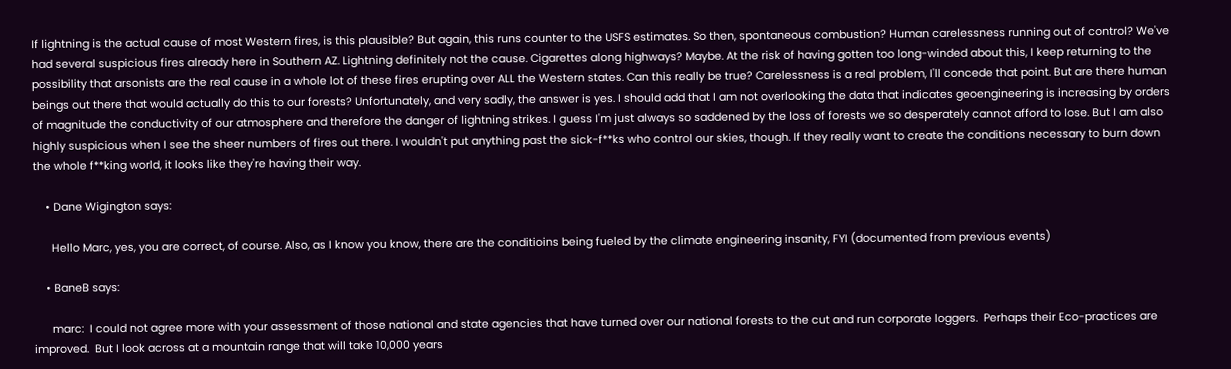If lightning is the actual cause of most Western fires, is this plausible? But again, this runs counter to the USFS estimates. So then, spontaneous combustion? Human carelessness running out of control? We've had several suspicious fires already here in Southern AZ. Lightning definitely not the cause. Cigarettes along highways? Maybe. At the risk of having gotten too long-winded about this, I keep returning to the possibility that arsonists are the real cause in a whole lot of these fires erupting over ALL the Western states. Can this really be true? Carelessness is a real problem, I'll concede that point. But are there human beings out there that would actually do this to our forests? Unfortunately, and very sadly, the answer is yes. I should add that I am not overlooking the data that indicates geoengineering is increasing by orders of magnitude the conductivity of our atmosphere and therefore the danger of lightning strikes. I guess I'm just always so saddened by the loss of forests we so desperately cannot afford to lose. But I am also highly suspicious when I see the sheer numbers of fires out there. I wouldn't put anything past the sick-f**ks who control our skies, though. If they really want to create the conditions necessary to burn down the whole f**king world, it looks like they're having their way.

    • Dane Wigington says:

      Hello Marc, yes, you are correct, of course. Also, as I know you know, there are the conditioins being fueled by the climate engineering insanity, FYI (documented from previous events)

    • BaneB says:

      marc:  I could not agree more with your assessment of those national and state agencies that have turned over our national forests to the cut and run corporate loggers.  Perhaps their Eco-practices are improved.  But I look across at a mountain range that will take 10,000 years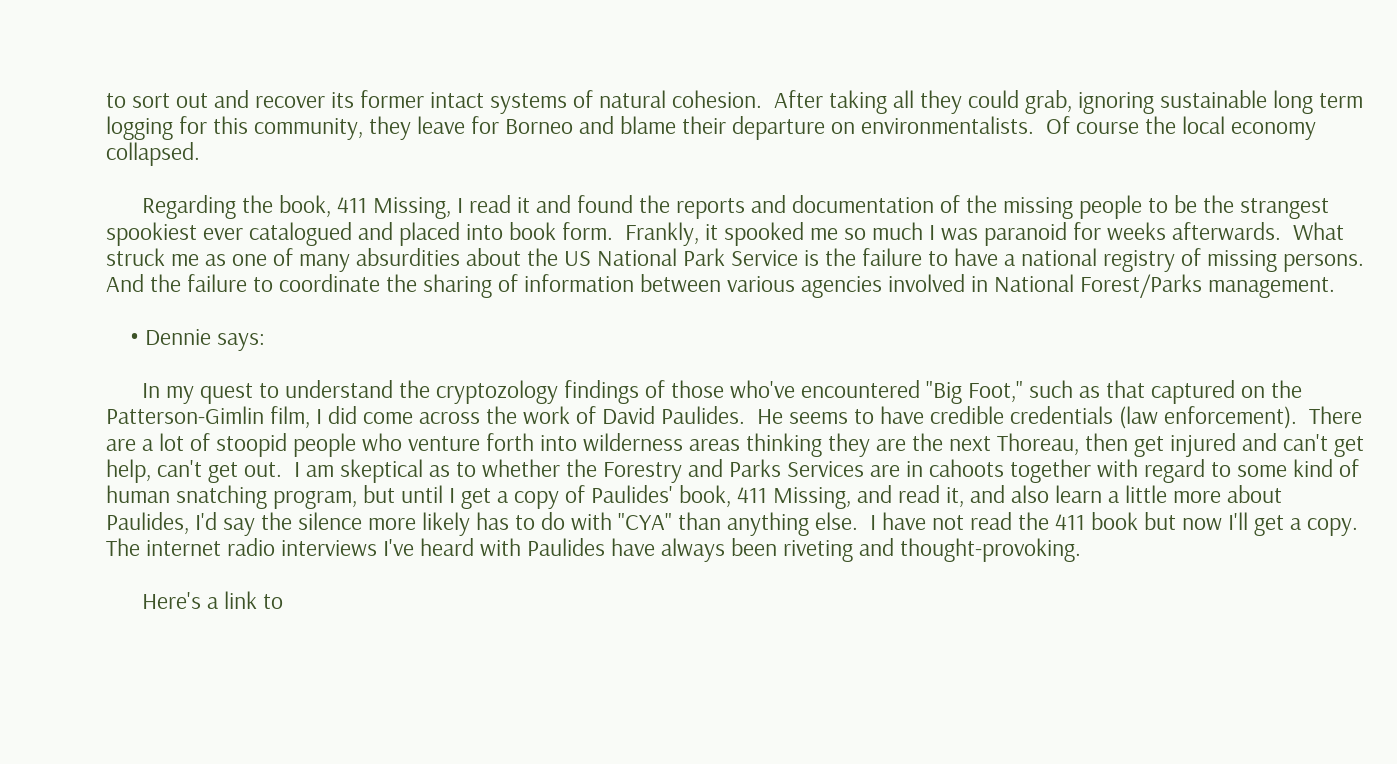to sort out and recover its former intact systems of natural cohesion.  After taking all they could grab, ignoring sustainable long term logging for this community, they leave for Borneo and blame their departure on environmentalists.  Of course the local economy collapsed.

      Regarding the book, 411 Missing, I read it and found the reports and documentation of the missing people to be the strangest spookiest ever catalogued and placed into book form.  Frankly, it spooked me so much I was paranoid for weeks afterwards.  What struck me as one of many absurdities about the US National Park Service is the failure to have a national registry of missing persons.  And the failure to coordinate the sharing of information between various agencies involved in National Forest/Parks management.

    • Dennie says:

      In my quest to understand the cryptozology findings of those who've encountered "Big Foot," such as that captured on the Patterson-Gimlin film, I did come across the work of David Paulides.  He seems to have credible credentials (law enforcement).  There are a lot of stoopid people who venture forth into wilderness areas thinking they are the next Thoreau, then get injured and can't get help, can't get out.  I am skeptical as to whether the Forestry and Parks Services are in cahoots together with regard to some kind of human snatching program, but until I get a copy of Paulides' book, 411 Missing, and read it, and also learn a little more about Paulides, I'd say the silence more likely has to do with "CYA" than anything else.  I have not read the 411 book but now I'll get a copy.  The internet radio interviews I've heard with Paulides have always been riveting and thought-provoking.

      Here's a link to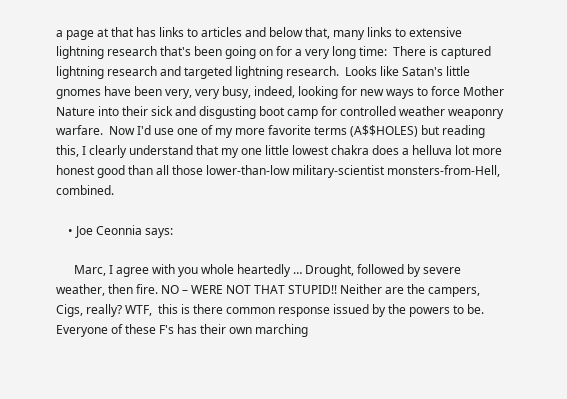a page at that has links to articles and below that, many links to extensive lightning research that's been going on for a very long time:  There is captured lightning research and targeted lightning research.  Looks like Satan's little gnomes have been very, very busy, indeed, looking for new ways to force Mother Nature into their sick and disgusting boot camp for controlled weather weaponry warfare.  Now I'd use one of my more favorite terms (A$$HOLES) but reading this, I clearly understand that my one little lowest chakra does a helluva lot more honest good than all those lower-than-low military-scientist monsters-from-Hell, combined.

    • Joe Ceonnia says:

      Marc, I agree with you whole heartedly … Drought, followed by severe weather, then fire. NO – WERE NOT THAT STUPID!! Neither are the campers, Cigs, really? WTF,  this is there common response issued by the powers to be. Everyone of these F's has their own marching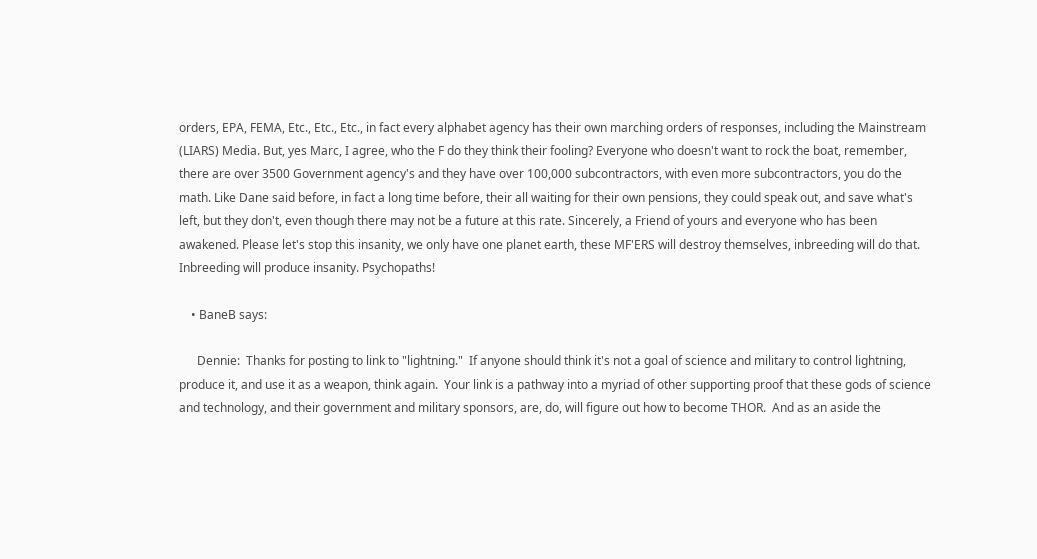orders, EPA, FEMA, Etc., Etc., Etc., in fact every alphabet agency has their own marching orders of responses, including the Mainstream (LIARS) Media. But, yes Marc, I agree, who the F do they think their fooling? Everyone who doesn't want to rock the boat, remember, there are over 3500 Government agency's and they have over 100,000 subcontractors, with even more subcontractors, you do the math. Like Dane said before, in fact a long time before, their all waiting for their own pensions, they could speak out, and save what's left, but they don't, even though there may not be a future at this rate. Sincerely, a Friend of yours and everyone who has been awakened. Please let's stop this insanity, we only have one planet earth, these MF'ERS will destroy themselves, inbreeding will do that. Inbreeding will produce insanity. Psychopaths!

    • BaneB says:

      Dennie:  Thanks for posting to link to "lightning."  If anyone should think it's not a goal of science and military to control lightning, produce it, and use it as a weapon, think again.  Your link is a pathway into a myriad of other supporting proof that these gods of science and technology, and their government and military sponsors, are, do, will figure out how to become THOR.  And as an aside the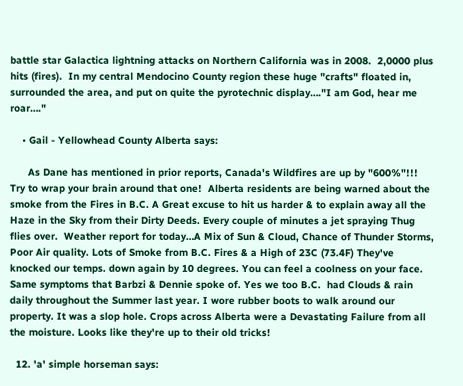battle star Galactica lightning attacks on Northern California was in 2008.  2,0000 plus hits (fires).  In my central Mendocino County region these huge "crafts" floated in, surrounded the area, and put on quite the pyrotechnic display…."I am God, hear me roar…."

    • Gail - Yellowhead County Alberta says:

      As Dane has mentioned in prior reports, Canada's Wildfires are up by "600%"!!! Try to wrap your brain around that one!  Alberta residents are being warned about the smoke from the Fires in B.C. A Great excuse to hit us harder & to explain away all the Haze in the Sky from their Dirty Deeds. Every couple of minutes a jet spraying Thug flies over.  Weather report for today…A Mix of Sun & Cloud, Chance of Thunder Storms, Poor Air quality. Lots of Smoke from B.C. Fires & a High of 23C (73.4F) They've knocked our temps. down again by 10 degrees. You can feel a coolness on your face.  Same symptoms that Barbzi & Dennie spoke of. Yes we too B.C.  had Clouds & rain daily throughout the Summer last year. I wore rubber boots to walk around our property. It was a slop hole. Crops across Alberta were a Devastating Failure from all the moisture. Looks like they're up to their old tricks!

  12. 'a' simple horseman says: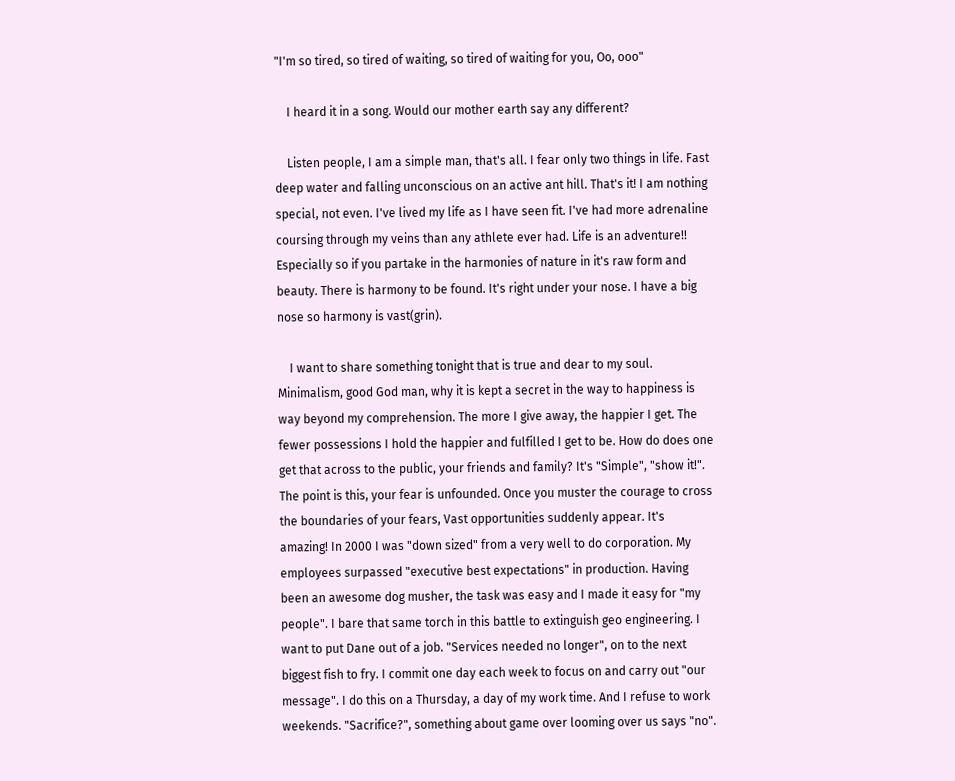"I'm so tired, so tired of waiting, so tired of waiting for you, Oo, ooo"

    I heard it in a song. Would our mother earth say any different?

    Listen people, I am a simple man, that's all. I fear only two things in life. Fast deep water and falling unconscious on an active ant hill. That's it! I am nothing special, not even. I've lived my life as I have seen fit. I've had more adrenaline coursing through my veins than any athlete ever had. Life is an adventure!! Especially so if you partake in the harmonies of nature in it's raw form and beauty. There is harmony to be found. It's right under your nose. I have a big nose so harmony is vast(grin).

    I want to share something tonight that is true and dear to my soul. Minimalism, good God man, why it is kept a secret in the way to happiness is way beyond my comprehension. The more I give away, the happier I get. The fewer possessions I hold the happier and fulfilled I get to be. How do does one get that across to the public, your friends and family? It's "Simple", "show it!". The point is this, your fear is unfounded. Once you muster the courage to cross the boundaries of your fears, Vast opportunities suddenly appear. It's amazing! In 2000 I was "down sized" from a very well to do corporation. My employees surpassed "executive best expectations" in production. Having been an awesome dog musher, the task was easy and I made it easy for "my people". I bare that same torch in this battle to extinguish geo engineering. I want to put Dane out of a job. "Services needed no longer", on to the next biggest fish to fry. I commit one day each week to focus on and carry out "our message". I do this on a Thursday, a day of my work time. And I refuse to work weekends. "Sacrifice?", something about game over looming over us says "no".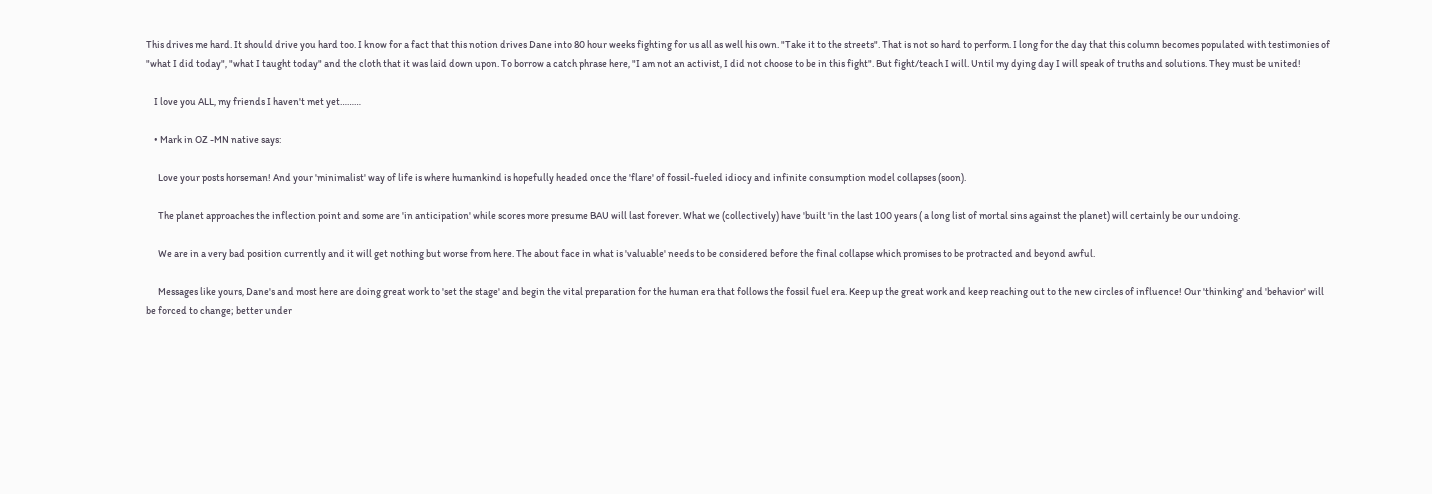This drives me hard. It should drive you hard too. I know for a fact that this notion drives Dane into 80 hour weeks fighting for us all as well his own. "Take it to the streets". That is not so hard to perform. I long for the day that this column becomes populated with testimonies of "what I did today", "what I taught today" and the cloth that it was laid down upon. To borrow a catch phrase here, "I am not an activist, I did not choose to be in this fight". But fight/teach I will. Until my dying day I will speak of truths and solutions. They must be united!

    I love you ALL, my friends I haven't met yet………

    • Mark in OZ -MN native says:

      Love your posts horseman! And your 'minimalist' way of life is where humankind is hopefully headed once the 'flare' of fossil-fueled idiocy and infinite consumption model collapses (soon).

      The planet approaches the inflection point and some are 'in anticipation' while scores more presume BAU will last forever. What we (collectively) have 'built 'in the last 100 years ( a long list of mortal sins against the planet) will certainly be our undoing.

      We are in a very bad position currently and it will get nothing but worse from here. The about face in what is 'valuable' needs to be considered before the final collapse which promises to be protracted and beyond awful.

      Messages like yours, Dane's and most here are doing great work to 'set the stage' and begin the vital preparation for the human era that follows the fossil fuel era. Keep up the great work and keep reaching out to the new circles of influence! Our 'thinking' and 'behavior' will be forced to change; better under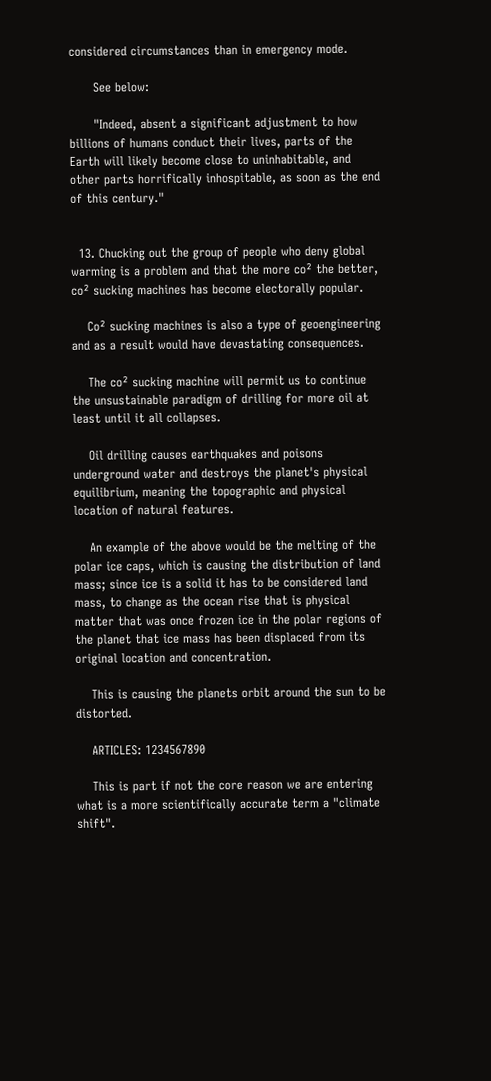considered circumstances than in emergency mode.

      See below:

      "Indeed, absent a significant adjustment to how billions of humans conduct their lives, parts of the Earth will likely become close to uninhabitable, and other parts horrifically inhospitable, as soon as the end of this century."


  13. Chucking out the group of people who deny global warming is a problem and that the more ᴄᴏ² the better, ᴄᴏ² sucking machines has become electorally popular.

    Cᴏ² sucking machines is also a type of geoengineering and as a result would have devastating consequences.

    The ᴄᴏ² sucking machine will permit us to continue the unsustainable paradigm of drilling for more oil at least until it all collapses.

    Oil drilling causes earthquakes and poisons underground water and destroys the planet's physical equilibrium, meaning the topographic and physical location of natural features.

    An example of the above would be the melting of the polar ice caps, which is causing the distribution of land mass; since ice is a solid it has to be considered land mass, to change as the ocean rise that is physical matter that was once frozen ice in the polar regions of the planet that ice mass has been displaced from its original location and concentration.

    This is causing the planets orbit around the sun to be distorted.

    ARTICLES: 1234567890

    This is part if not the core reason we are entering what is a more scientifically accurate term a "climate shift".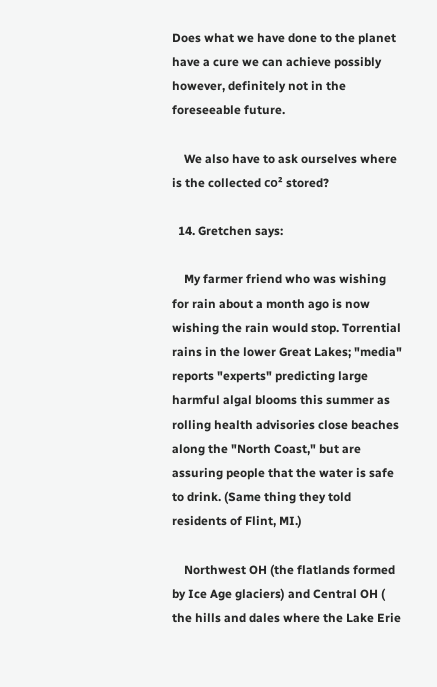Does what we have done to the planet have a cure we can achieve possibly however, definitely not in the foreseeable future.

    We also have to ask ourselves where is the collected ᴄᴏ² stored?

  14. Gretchen says:

    My farmer friend who was wishing for rain about a month ago is now wishing the rain would stop. Torrential rains in the lower Great Lakes; "media" reports "experts" predicting large harmful algal blooms this summer as rolling health advisories close beaches along the "North Coast," but are assuring people that the water is safe to drink. (Same thing they told residents of Flint, MI.)

    Northwest OH (the flatlands formed by Ice Age glaciers) and Central OH ( the hills and dales where the Lake Erie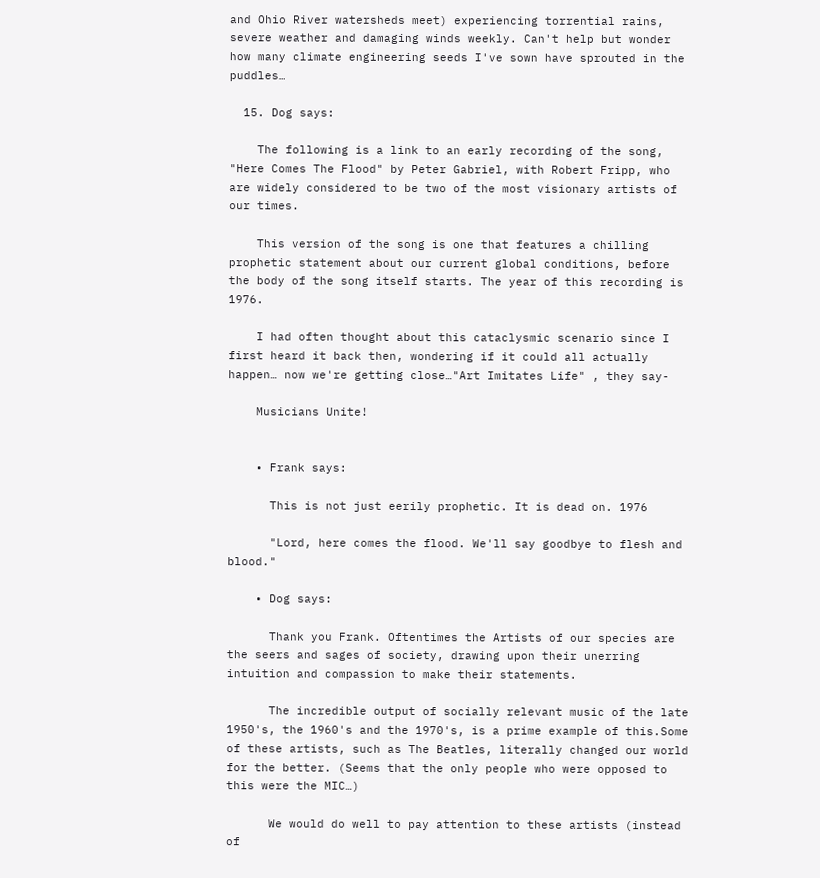and Ohio River watersheds meet) experiencing torrential rains, severe weather and damaging winds weekly. Can't help but wonder how many climate engineering seeds I've sown have sprouted in the puddles…

  15. Dog says:

    The following is a link to an early recording of the song, "Here Comes The Flood" by Peter Gabriel, with Robert Fripp, who are widely considered to be two of the most visionary artists of our times.

    This version of the song is one that features a chilling prophetic statement about our current global conditions, before the body of the song itself starts. The year of this recording is 1976.

    I had often thought about this cataclysmic scenario since I first heard it back then, wondering if it could all actually happen… now we're getting close…"Art Imitates Life" , they say-

    Musicians Unite!


    • Frank says:

      This is not just eerily prophetic. It is dead on. 1976

      "Lord, here comes the flood. We'll say goodbye to flesh and blood."

    • Dog says:

      Thank you Frank. Oftentimes the Artists of our species are the seers and sages of society, drawing upon their unerring intuition and compassion to make their statements.

      The incredible output of socially relevant music of the late 1950's, the 1960's and the 1970's, is a prime example of this.Some of these artists, such as The Beatles, literally changed our world for the better. (Seems that the only people who were opposed to this were the MIC…)

      We would do well to pay attention to these artists (instead of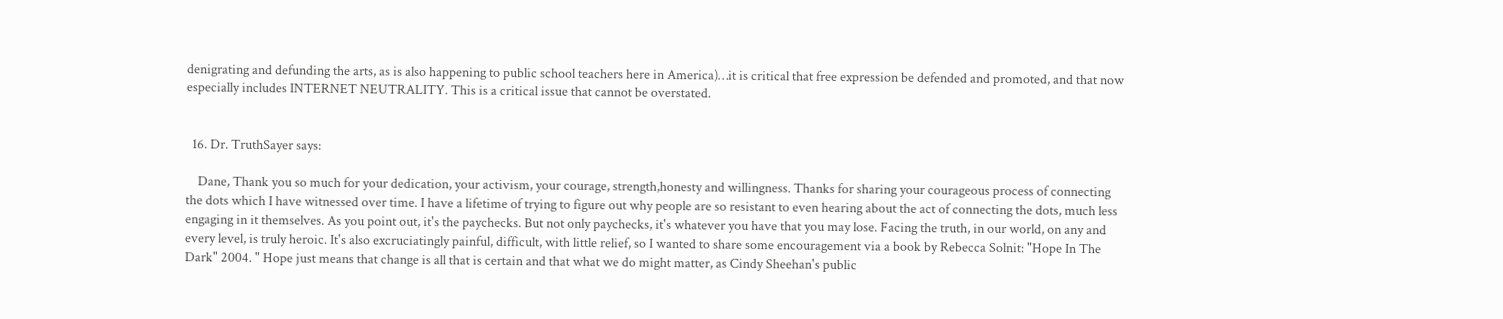denigrating and defunding the arts, as is also happening to public school teachers here in America)…it is critical that free expression be defended and promoted, and that now especially includes INTERNET NEUTRALITY. This is a critical issue that cannot be overstated.


  16. Dr. TruthSayer says:

    Dane, Thank you so much for your dedication, your activism, your courage, strength,honesty and willingness. Thanks for sharing your courageous process of connecting the dots which I have witnessed over time. I have a lifetime of trying to figure out why people are so resistant to even hearing about the act of connecting the dots, much less engaging in it themselves. As you point out, it's the paychecks. But not only paychecks, it's whatever you have that you may lose. Facing the truth, in our world, on any and every level, is truly heroic. It's also excruciatingly painful, difficult, with little relief, so I wanted to share some encouragement via a book by Rebecca Solnit: "Hope In The Dark" 2004. " Hope just means that change is all that is certain and that what we do might matter, as Cindy Sheehan's public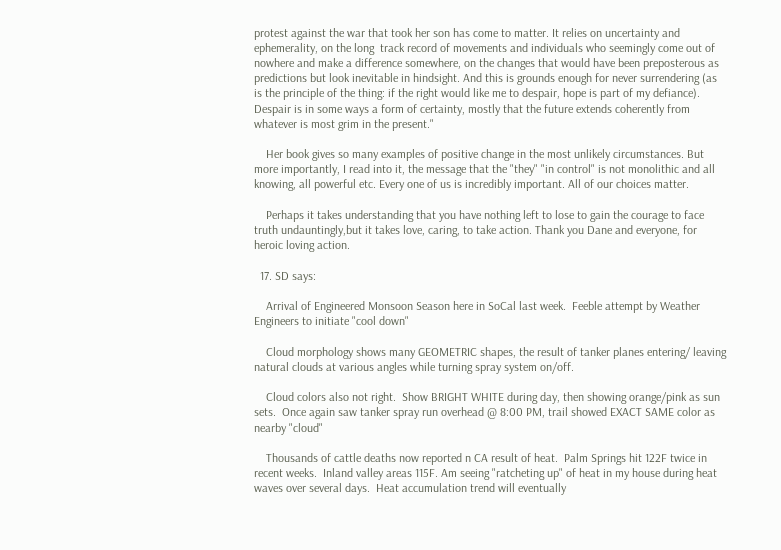protest against the war that took her son has come to matter. It relies on uncertainty and ephemerality, on the long  track record of movements and individuals who seemingly come out of nowhere and make a difference somewhere, on the changes that would have been preposterous as predictions but look inevitable in hindsight. And this is grounds enough for never surrendering (as is the principle of the thing: if the right would like me to despair, hope is part of my defiance). Despair is in some ways a form of certainty, mostly that the future extends coherently from whatever is most grim in the present."

    Her book gives so many examples of positive change in the most unlikely circumstances. But more importantly, I read into it, the message that the "they" "in control" is not monolithic and all knowing, all powerful etc. Every one of us is incredibly important. All of our choices matter.

    Perhaps it takes understanding that you have nothing left to lose to gain the courage to face truth undauntingly,but it takes love, caring, to take action. Thank you Dane and everyone, for heroic loving action.

  17. SD says:

    Arrival of Engineered Monsoon Season here in SoCal last week.  Feeble attempt by Weather Engineers to initiate "cool down"

    Cloud morphology shows many GEOMETRIC shapes, the result of tanker planes entering/ leaving natural clouds at various angles while turning spray system on/off.

    Cloud colors also not right.  Show BRIGHT WHITE during day, then showing orange/pink as sun sets.  Once again saw tanker spray run overhead @ 8:00 PM, trail showed EXACT SAME color as nearby "cloud"

    Thousands of cattle deaths now reported n CA result of heat.  Palm Springs hit 122F twice in recent weeks.  Inland valley areas 115F. Am seeing "ratcheting up" of heat in my house during heat waves over several days.  Heat accumulation trend will eventually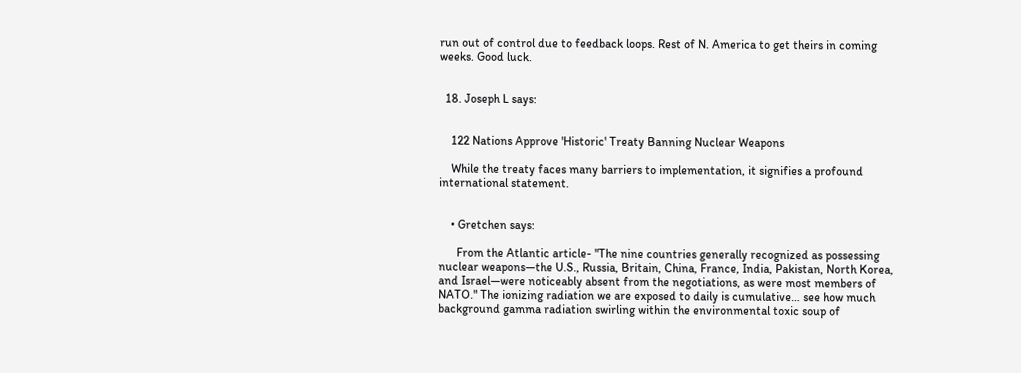run out of control due to feedback loops. Rest of N. America to get theirs in coming weeks. Good luck.


  18. Joseph L says:


    122 Nations Approve 'Historic' Treaty Banning Nuclear Weapons

    While the treaty faces many barriers to implementation, it signifies a profound international statement.


    • Gretchen says:

      From the Atlantic article- "The nine countries generally recognized as possessing nuclear weapons—the U.S., Russia, Britain, China, France, India, Pakistan, North Korea, and Israel—were noticeably absent from the negotiations, as were most members of NATO." The ionizing radiation we are exposed to daily is cumulative… see how much background gamma radiation swirling within the environmental toxic soup of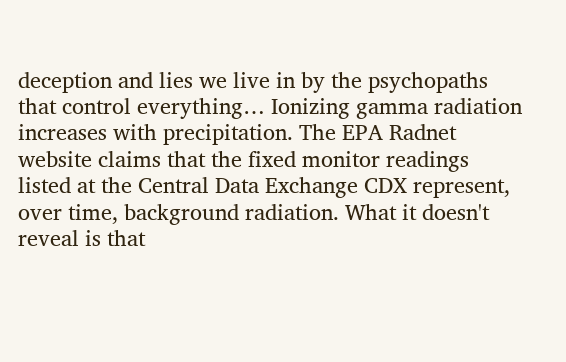deception and lies we live in by the psychopaths that control everything… Ionizing gamma radiation increases with precipitation. The EPA Radnet website claims that the fixed monitor readings listed at the Central Data Exchange CDX represent, over time, background radiation. What it doesn't reveal is that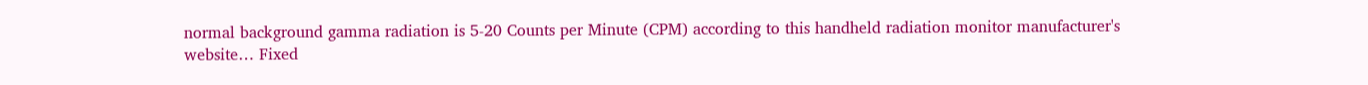normal background gamma radiation is 5-20 Counts per Minute (CPM) according to this handheld radiation monitor manufacturer's website… Fixed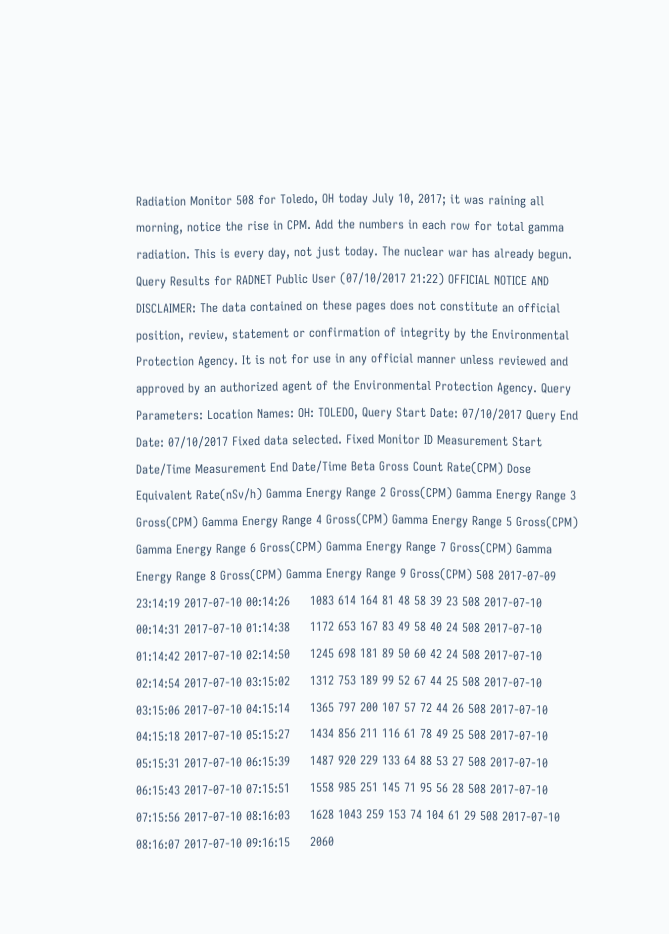Radiation Monitor 508 for Toledo, OH today July 10, 2017; it was raining all morning, notice the rise in CPM. Add the numbers in each row for total gamma radiation. This is every day, not just today. The nuclear war has already begun. Query Results for RADNET Public User (07/10/2017 21:22) OFFICIAL NOTICE AND DISCLAIMER: The data contained on these pages does not constitute an official position, review, statement or confirmation of integrity by the Environmental Protection Agency. It is not for use in any official manner unless reviewed and approved by an authorized agent of the Environmental Protection Agency. Query Parameters: Location Names: OH: TOLEDO, Query Start Date: 07/10/2017 Query End Date: 07/10/2017 Fixed data selected. Fixed Monitor ID Measurement Start Date/Time Measurement End Date/Time Beta Gross Count Rate(CPM) Dose Equivalent Rate(nSv/h) Gamma Energy Range 2 Gross(CPM) Gamma Energy Range 3 Gross(CPM) Gamma Energy Range 4 Gross(CPM) Gamma Energy Range 5 Gross(CPM) Gamma Energy Range 6 Gross(CPM) Gamma Energy Range 7 Gross(CPM) Gamma Energy Range 8 Gross(CPM) Gamma Energy Range 9 Gross(CPM) 508 2017-07-09 23:14:19 2017-07-10 00:14:26     1083 614 164 81 48 58 39 23 508 2017-07-10 00:14:31 2017-07-10 01:14:38     1172 653 167 83 49 58 40 24 508 2017-07-10 01:14:42 2017-07-10 02:14:50     1245 698 181 89 50 60 42 24 508 2017-07-10 02:14:54 2017-07-10 03:15:02     1312 753 189 99 52 67 44 25 508 2017-07-10 03:15:06 2017-07-10 04:15:14     1365 797 200 107 57 72 44 26 508 2017-07-10 04:15:18 2017-07-10 05:15:27     1434 856 211 116 61 78 49 25 508 2017-07-10 05:15:31 2017-07-10 06:15:39     1487 920 229 133 64 88 53 27 508 2017-07-10 06:15:43 2017-07-10 07:15:51     1558 985 251 145 71 95 56 28 508 2017-07-10 07:15:56 2017-07-10 08:16:03     1628 1043 259 153 74 104 61 29 508 2017-07-10 08:16:07 2017-07-10 09:16:15     2060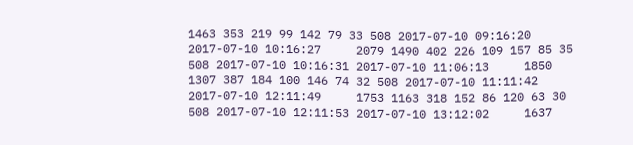1463 353 219 99 142 79 33 508 2017-07-10 09:16:20 2017-07-10 10:16:27     2079 1490 402 226 109 157 85 35 508 2017-07-10 10:16:31 2017-07-10 11:06:13     1850 1307 387 184 100 146 74 32 508 2017-07-10 11:11:42 2017-07-10 12:11:49     1753 1163 318 152 86 120 63 30 508 2017-07-10 12:11:53 2017-07-10 13:12:02     1637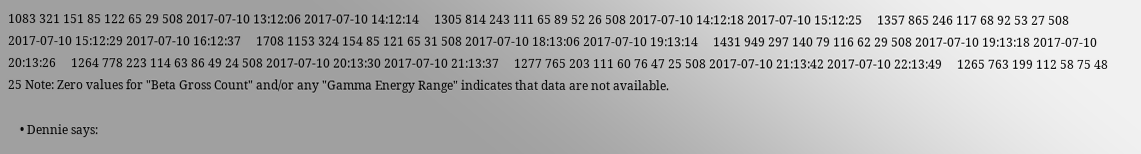1083 321 151 85 122 65 29 508 2017-07-10 13:12:06 2017-07-10 14:12:14     1305 814 243 111 65 89 52 26 508 2017-07-10 14:12:18 2017-07-10 15:12:25     1357 865 246 117 68 92 53 27 508 2017-07-10 15:12:29 2017-07-10 16:12:37     1708 1153 324 154 85 121 65 31 508 2017-07-10 18:13:06 2017-07-10 19:13:14     1431 949 297 140 79 116 62 29 508 2017-07-10 19:13:18 2017-07-10 20:13:26     1264 778 223 114 63 86 49 24 508 2017-07-10 20:13:30 2017-07-10 21:13:37     1277 765 203 111 60 76 47 25 508 2017-07-10 21:13:42 2017-07-10 22:13:49     1265 763 199 112 58 75 48 25 Note: Zero values for "Beta Gross Count" and/or any "Gamma Energy Range" indicates that data are not available.

    • Dennie says: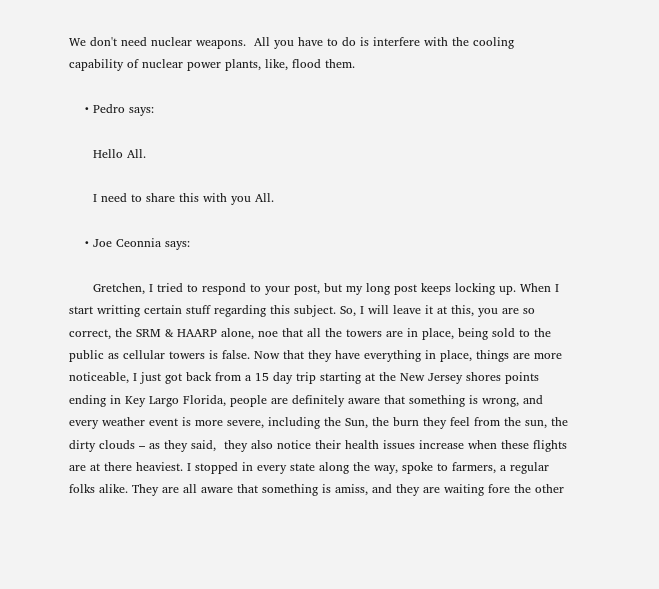We don't need nuclear weapons.  All you have to do is interfere with the cooling capability of nuclear power plants, like, flood them.

    • Pedro says:

      Hello All.

      I need to share this with you All.

    • Joe Ceonnia says:

      Gretchen, I tried to respond to your post, but my long post keeps locking up. When I start writting certain stuff regarding this subject. So, I will leave it at this, you are so correct, the SRM & HAARP alone, noe that all the towers are in place, being sold to the public as cellular towers is false. Now that they have everything in place, things are more noticeable, I just got back from a 15 day trip starting at the New Jersey shores points ending in Key Largo Florida, people are definitely aware that something is wrong, and every weather event is more severe, including the Sun, the burn they feel from the sun, the dirty clouds – as they said,  they also notice their health issues increase when these flights are at there heaviest. I stopped in every state along the way, spoke to farmers, a regular folks alike. They are all aware that something is amiss, and they are waiting fore the other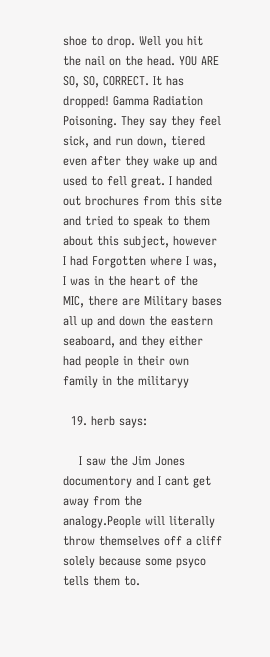shoe to drop. Well you hit the nail on the head. YOU ARE SO, SO, CORRECT. It has dropped! Gamma Radiation Poisoning. They say they feel sick, and run down, tiered even after they wake up and used to fell great. I handed out brochures from this site and tried to speak to them about this subject, however I had Forgotten where I was, I was in the heart of the MIC, there are Military bases all up and down the eastern seaboard, and they either had people in their own family in the militaryy

  19. herb says:

    I saw the Jim Jones documentory and I cant get away from the analogy.People will literally throw themselves off a cliff solely because some psyco tells them to.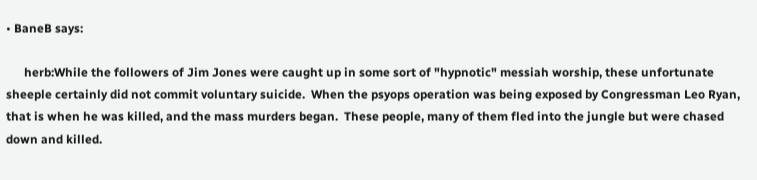• BaneB says:

      herb:While the followers of Jim Jones were caught up in some sort of "hypnotic" messiah worship, these unfortunate sheeple certainly did not commit voluntary suicide.  When the psyops operation was being exposed by Congressman Leo Ryan, that is when he was killed, and the mass murders began.  These people, many of them fled into the jungle but were chased down and killed.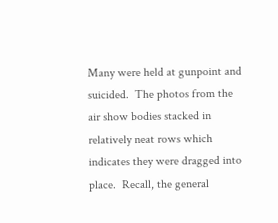Many were held at gunpoint and suicided.  The photos from the air show bodies stacked in relatively neat rows which indicates they were dragged into place.  Recall, the general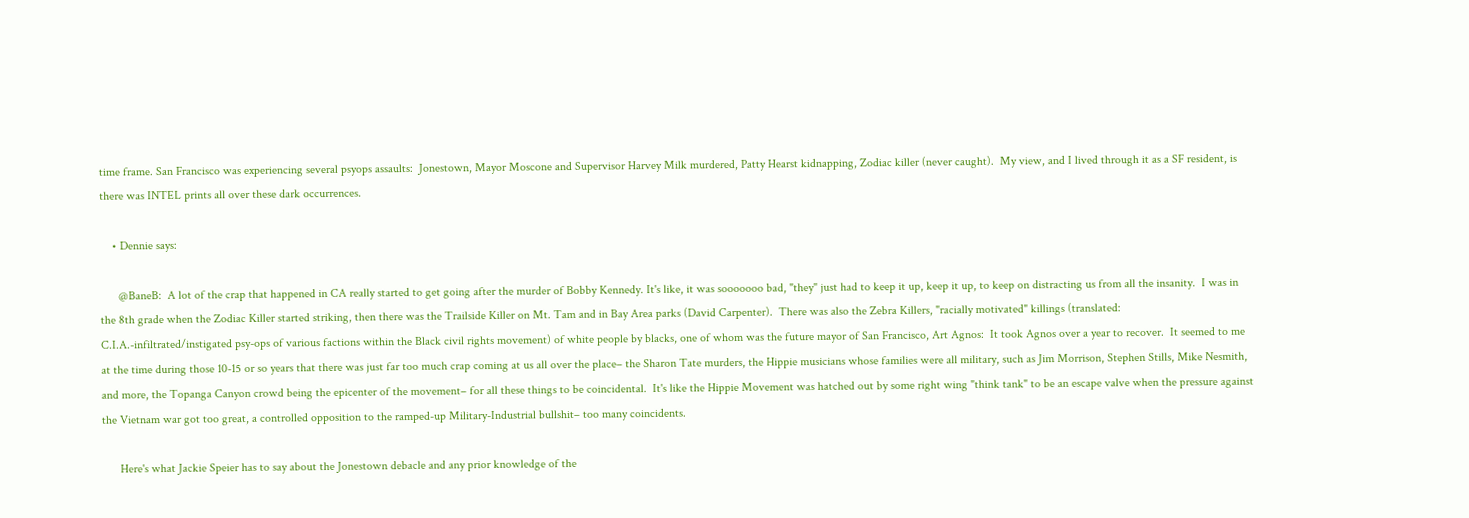time frame. San Francisco was experiencing several psyops assaults:  Jonestown, Mayor Moscone and Supervisor Harvey Milk murdered, Patty Hearst kidnapping, Zodiac killer (never caught).  My view, and I lived through it as a SF resident, is there was INTEL prints all over these dark occurrences.

    • Dennie says:

      @BaneB:  A lot of the crap that happened in CA really started to get going after the murder of Bobby Kennedy. It's like, it was sooooooo bad, "they" just had to keep it up, keep it up, to keep on distracting us from all the insanity.  I was in the 8th grade when the Zodiac Killer started striking, then there was the Trailside Killer on Mt. Tam and in Bay Area parks (David Carpenter).  There was also the Zebra Killers, "racially motivated" killings (translated: C.I.A.-infiltrated/instigated psy-ops of various factions within the Black civil rights movement) of white people by blacks, one of whom was the future mayor of San Francisco, Art Agnos:  It took Agnos over a year to recover.  It seemed to me at the time during those 10-15 or so years that there was just far too much crap coming at us all over the place– the Sharon Tate murders, the Hippie musicians whose families were all military, such as Jim Morrison, Stephen Stills, Mike Nesmith, and more, the Topanga Canyon crowd being the epicenter of the movement– for all these things to be coincidental.  It's like the Hippie Movement was hatched out by some right wing "think tank" to be an escape valve when the pressure against the Vietnam war got too great, a controlled opposition to the ramped-up Military-Industrial bullshit– too many coincidents.

      Here's what Jackie Speier has to say about the Jonestown debacle and any prior knowledge of the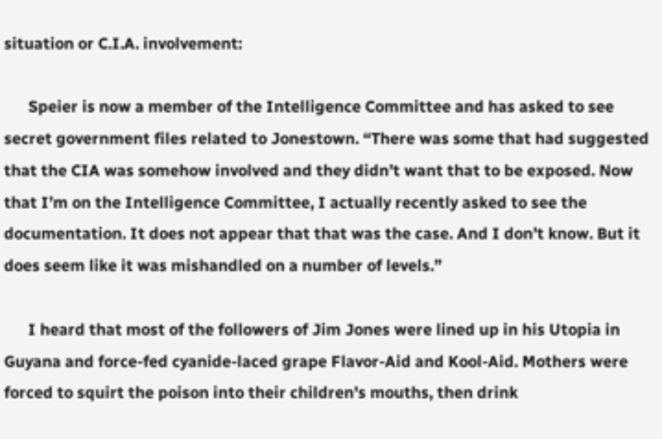situation or C.I.A. involvement:

      Speier is now a member of the Intelligence Committee and has asked to see secret government files related to Jonestown. “There was some that had suggested that the CIA was somehow involved and they didn’t want that to be exposed. Now that I’m on the Intelligence Committee, I actually recently asked to see the documentation. It does not appear that that was the case. And I don’t know. But it does seem like it was mishandled on a number of levels.”

      I heard that most of the followers of Jim Jones were lined up in his Utopia in Guyana and force-fed cyanide-laced grape Flavor-Aid and Kool-Aid. Mothers were forced to squirt the poison into their children's mouths, then drink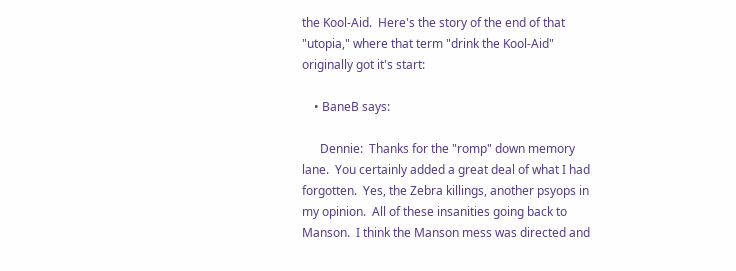the Kool-Aid.  Here's the story of the end of that "utopia," where that term "drink the Kool-Aid" originally got it's start:

    • BaneB says:

      Dennie:  Thanks for the "romp" down memory lane.  You certainly added a great deal of what I had forgotten.  Yes, the Zebra killings, another psyops in my opinion.  All of these insanities going back to Manson.  I think the Manson mess was directed and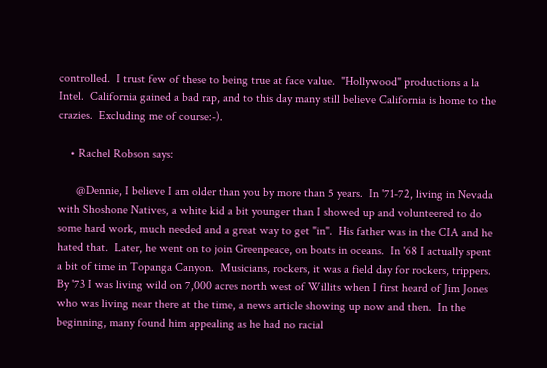controlled.  I trust few of these to being true at face value.  "Hollywood" productions a la Intel.  California gained a bad rap, and to this day many still believe California is home to the crazies.  Excluding me of course:-).

    • Rachel Robson says:

      @Dennie, I believe I am older than you by more than 5 years.  In '71-72, living in Nevada with Shoshone Natives, a white kid a bit younger than I showed up and volunteered to do some hard work, much needed and a great way to get "in".  His father was in the CIA and he hated that.  Later, he went on to join Greenpeace, on boats in oceans.  In '68 I actually spent a bit of time in Topanga Canyon.  Musicians, rockers, it was a field day for rockers, trippers. By '73 I was living wild on 7,000 acres north west of Willits when I first heard of Jim Jones who was living near there at the time, a news article showing up now and then.  In the beginning, many found him appealing as he had no racial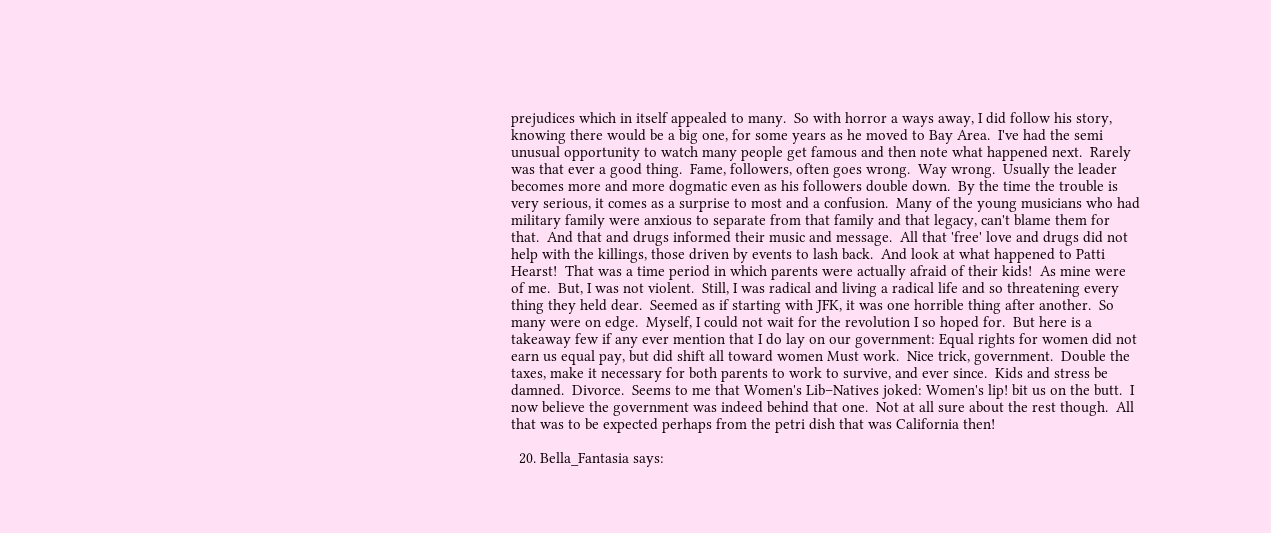prejudices which in itself appealed to many.  So with horror a ways away, I did follow his story, knowing there would be a big one, for some years as he moved to Bay Area.  I've had the semi unusual opportunity to watch many people get famous and then note what happened next.  Rarely was that ever a good thing.  Fame, followers, often goes wrong.  Way wrong.  Usually the leader becomes more and more dogmatic even as his followers double down.  By the time the trouble is very serious, it comes as a surprise to most and a confusion.  Many of the young musicians who had military family were anxious to separate from that family and that legacy, can't blame them for that.  And that and drugs informed their music and message.  All that 'free' love and drugs did not help with the killings, those driven by events to lash back.  And look at what happened to Patti Hearst!  That was a time period in which parents were actually afraid of their kids!  As mine were of me.  But, I was not violent.  Still, I was radical and living a radical life and so threatening every thing they held dear.  Seemed as if starting with JFK, it was one horrible thing after another.  So many were on edge.  Myself, I could not wait for the revolution I so hoped for.  But here is a takeaway few if any ever mention that I do lay on our government: Equal rights for women did not earn us equal pay, but did shift all toward women Must work.  Nice trick, government.  Double the taxes, make it necessary for both parents to work to survive, and ever since.  Kids and stress be damned.  Divorce.  Seems to me that Women's Lib–Natives joked: Women's lip! bit us on the butt.  I now believe the government was indeed behind that one.  Not at all sure about the rest though.  All that was to be expected perhaps from the petri dish that was California then!

  20. Bella_Fantasia says: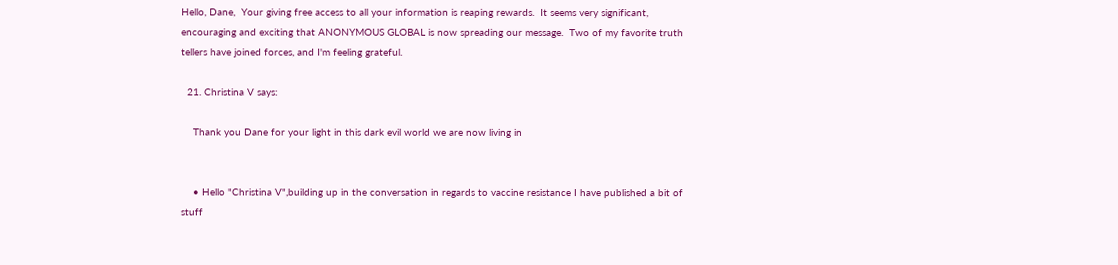Hello, Dane,  Your giving free access to all your information is reaping rewards.  It seems very significant, encouraging and exciting that ANONYMOUS GLOBAL is now spreading our message.  Two of my favorite truth tellers have joined forces, and I'm feeling grateful.

  21. Christina V says:

    Thank you Dane for your light in this dark evil world we are now living in


    • Hello "Christina V",building up in the conversation in regards to vaccine resistance I have published a bit of stuff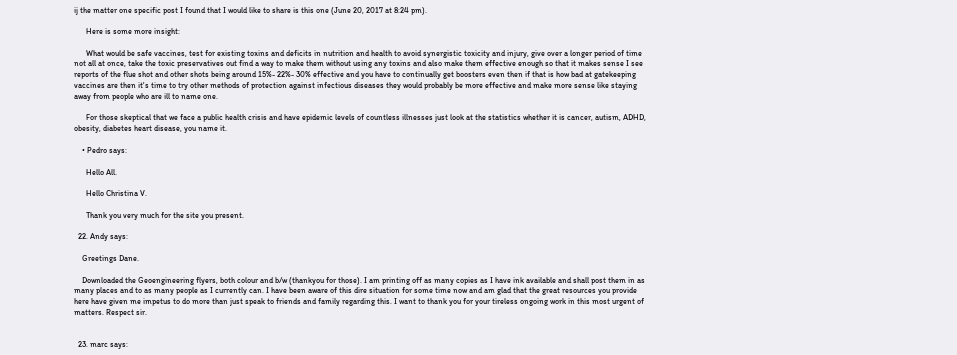ij the matter one specific post I found that I would like to share is this one (June 20, 2017 at 8:24 pm).

      Here is some more insight:

      What would be safe vaccines, test for existing toxins and deficits in nutrition and health to avoid synergistic toxicity and injury, give over a longer period of time not all at once, take the toxic preservatives out find a way to make them without using any toxins and also make them effective enough so that it makes sense I see reports of the flue shot and other shots being around 15%- 22%- 30% effective and you have to continually get boosters even then if that is how bad at gatekeeping vaccines are then it's time to try other methods of protection against infectious diseases they would probably be more effective and make more sense like staying away from people who are ill to name one.

      For those skeptical that we face a public health crisis and have epidemic levels of countless illnesses just look at the statistics whether it is cancer, autism, ADHD, obesity, diabetes heart disease, you name it.

    • Pedro says:

      Hello All.

      Hello Christina V.

      Thank you very much for the site you present.

  22. Andy says:

    Greetings Dane.

    Downloaded the Geoengineering flyers, both colour and b/w (thankyou for those). I am printing off as many copies as I have ink available and shall post them in as many places and to as many people as I currently can. I have been aware of this dire situation for some time now and am glad that the great resources you provide here have given me impetus to do more than just speak to friends and family regarding this. I want to thank you for your tireless ongoing work in this most urgent of matters. Respect sir.


  23. marc says: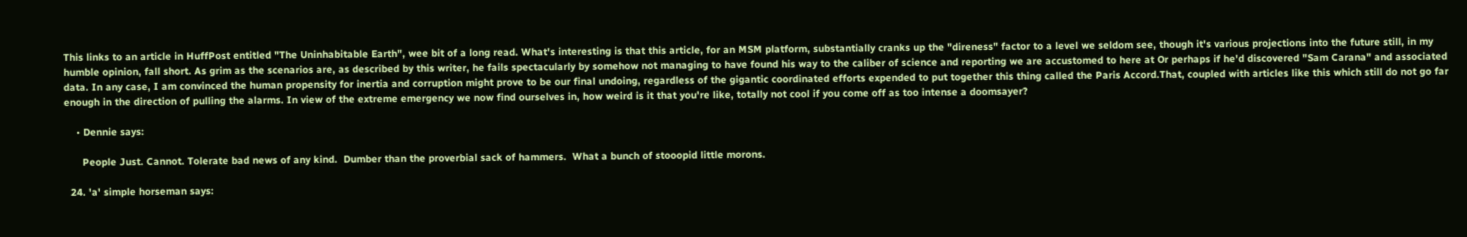This links to an article in HuffPost entitled "The Uninhabitable Earth", wee bit of a long read. What's interesting is that this article, for an MSM platform, substantially cranks up the "direness" factor to a level we seldom see, though it's various projections into the future still, in my humble opinion, fall short. As grim as the scenarios are, as described by this writer, he fails spectacularly by somehow not managing to have found his way to the caliber of science and reporting we are accustomed to here at Or perhaps if he'd discovered "Sam Carana" and associated data. In any case, I am convinced the human propensity for inertia and corruption might prove to be our final undoing, regardless of the gigantic coordinated efforts expended to put together this thing called the Paris Accord.That, coupled with articles like this which still do not go far enough in the direction of pulling the alarms. In view of the extreme emergency we now find ourselves in, how weird is it that you're like, totally not cool if you come off as too intense a doomsayer?

    • Dennie says:

      People Just. Cannot. Tolerate bad news of any kind.  Dumber than the proverbial sack of hammers.  What a bunch of stooopid little morons.

  24. 'a' simple horseman says: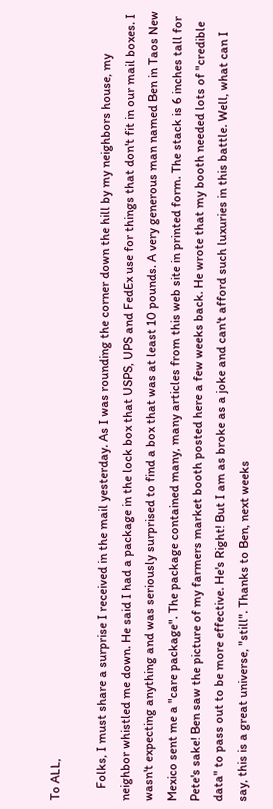To ALL,

    Folks, I must share a surprise I received in the mail yesterday. As I was rounding the corner down the hill by my neighbors house, my neighbor whistled me down. He said I had a package in the lock box that USPS, UPS and FedEx use for things that don't fit in our mail boxes. I wasn't expecting anything and was seriously surprised to find a box that was at least 10 pounds. A very generous man named Ben in Taos New Mexico sent me a "care package". The package contained many, many articles from this web site in printed form. The stack is 6 inches tall for Pete's sake! Ben saw the picture of my farmers market booth posted here a few weeks back. He wrote that my booth needed lots of "credible data" to pass out to be more effective. He's Right! But I am as broke as a joke and can't afford such luxuries in this battle. Well, what can I say, this is a great universe, "still". Thanks to Ben, next weeks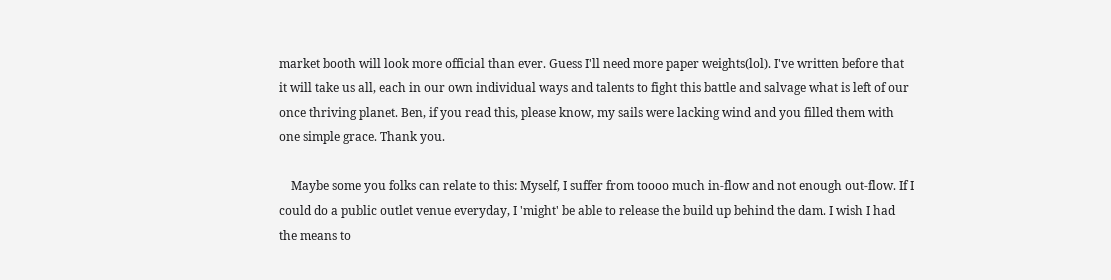market booth will look more official than ever. Guess I'll need more paper weights(lol). I've written before that it will take us all, each in our own individual ways and talents to fight this battle and salvage what is left of our once thriving planet. Ben, if you read this, please know, my sails were lacking wind and you filled them with one simple grace. Thank you.

    Maybe some you folks can relate to this: Myself, I suffer from toooo much in-flow and not enough out-flow. If I could do a public outlet venue everyday, I 'might' be able to release the build up behind the dam. I wish I had the means to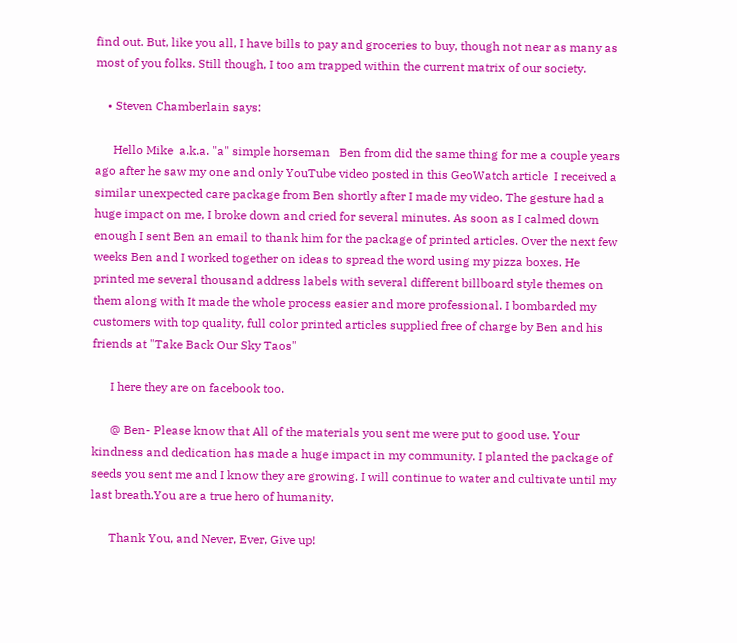find out. But, like you all, I have bills to pay and groceries to buy, though not near as many as most of you folks. Still though, I too am trapped within the current matrix of our society.

    • Steven Chamberlain says:

      Hello Mike  a.k.a. "a" simple horseman   Ben from did the same thing for me a couple years ago after he saw my one and only YouTube video posted in this GeoWatch article  I received a similar unexpected care package from Ben shortly after I made my video. The gesture had a huge impact on me, I broke down and cried for several minutes. As soon as I calmed down enough I sent Ben an email to thank him for the package of printed articles. Over the next few weeks Ben and I worked together on ideas to spread the word using my pizza boxes. He printed me several thousand address labels with several different billboard style themes on them along with It made the whole process easier and more professional. I bombarded my customers with top quality, full color printed articles supplied free of charge by Ben and his friends at "Take Back Our Sky Taos"

      I here they are on facebook too.

      @ Ben- Please know that All of the materials you sent me were put to good use. Your kindness and dedication has made a huge impact in my community. I planted the package of seeds you sent me and I know they are growing. I will continue to water and cultivate until my last breath.You are a true hero of humanity.

      Thank You, and Never, Ever, Give up!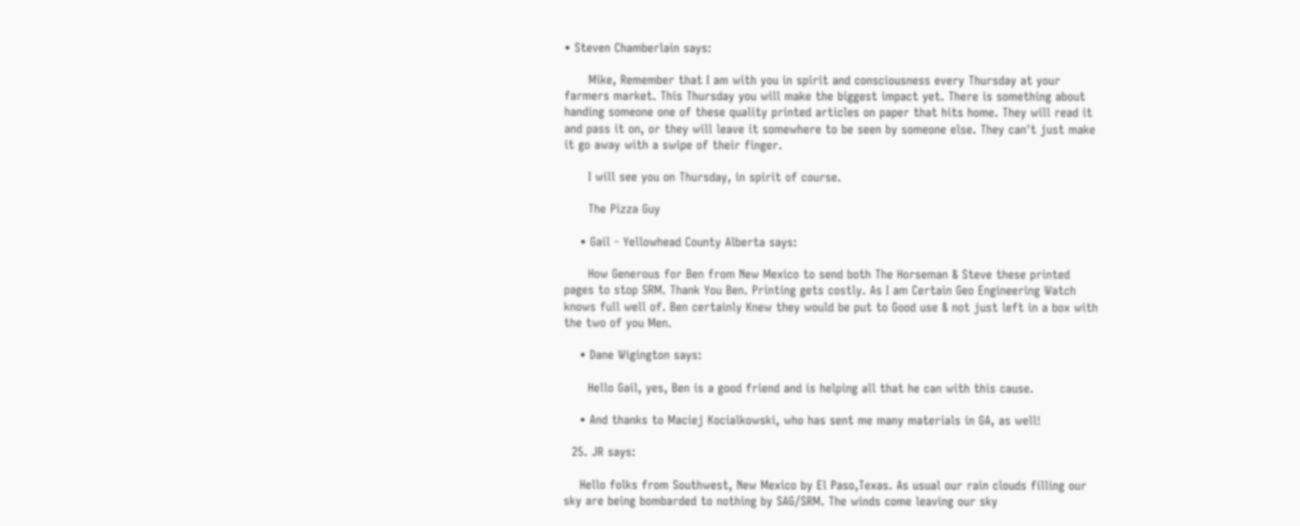• Steven Chamberlain says:

      Mike, Remember that I am with you in spirit and consciousness every Thursday at your farmers market. This Thursday you will make the biggest impact yet. There is something about handing someone one of these quality printed articles on paper that hits home. They will read it and pass it on, or they will leave it somewhere to be seen by someone else. They can't just make it go away with a swipe of their finger.

      I will see you on Thursday, in spirit of course.

      The Pizza Guy

    • Gail - Yellowhead County Alberta says:

      How Generous for Ben from New Mexico to send both The Horseman & Steve these printed pages to stop SRM. Thank You Ben. Printing gets costly. As I am Certain Geo Engineering Watch knows full well of. Ben certainly Knew they would be put to Good use & not just left in a box with the two of you Men.

    • Dane Wigington says:

      Hello Gail, yes, Ben is a good friend and is helping all that he can with this cause.

    • And thanks to Maciej Kocialkowski, who has sent me many materials in GA, as well!

  25. JR says:

    Hello folks from Southwest, New Mexico by El Paso,Texas. As usual our rain clouds filling our sky are being bombarded to nothing by SAG/SRM. The winds come leaving our sky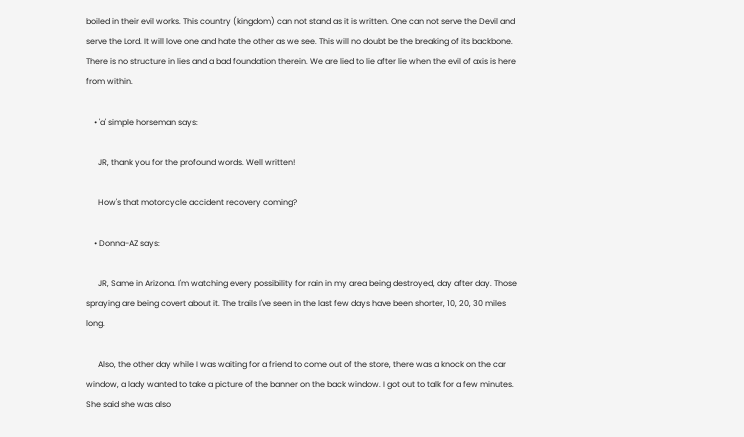boiled in their evil works. This country (kingdom) can not stand as it is written. One can not serve the Devil and serve the Lord. It will love one and hate the other as we see. This will no doubt be the breaking of its backbone. There is no structure in lies and a bad foundation therein. We are lied to lie after lie when the evil of axis is here from within.

    • 'a' simple horseman says:

      JR, thank you for the profound words. Well written!

      How's that motorcycle accident recovery coming?

    • Donna-AZ says:

      JR, Same in Arizona. I'm watching every possibility for rain in my area being destroyed, day after day. Those spraying are being covert about it. The trails I've seen in the last few days have been shorter, 10, 20, 30 miles long.

      Also, the other day while I was waiting for a friend to come out of the store, there was a knock on the car window, a lady wanted to take a picture of the banner on the back window. I got out to talk for a few minutes. She said she was also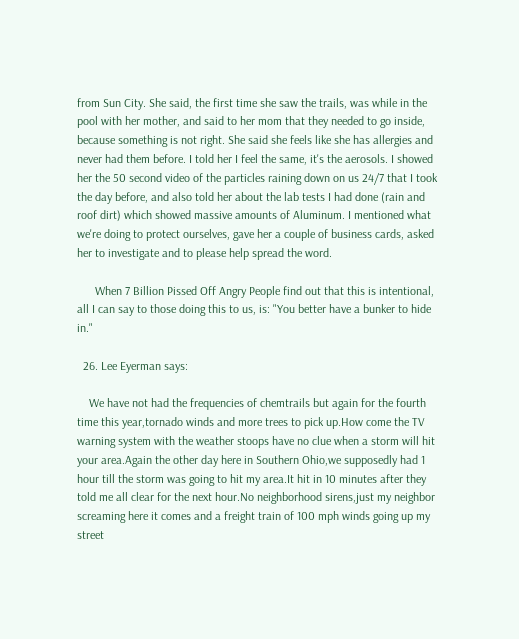from Sun City. She said, the first time she saw the trails, was while in the pool with her mother, and said to her mom that they needed to go inside, because something is not right. She said she feels like she has allergies and never had them before. I told her I feel the same, it's the aerosols. I showed her the 50 second video of the particles raining down on us 24/7 that I took the day before, and also told her about the lab tests I had done (rain and roof dirt) which showed massive amounts of Aluminum. I mentioned what we're doing to protect ourselves, gave her a couple of business cards, asked her to investigate and to please help spread the word.

      When 7 Billion Pissed Off Angry People find out that this is intentional, all I can say to those doing this to us, is: "You better have a bunker to hide in."

  26. Lee Eyerman says:

    We have not had the frequencies of chemtrails but again for the fourth time this year,tornado winds and more trees to pick up.How come the TV warning system with the weather stoops have no clue when a storm will hit your area.Again the other day here in Southern Ohio,we supposedly had 1 hour till the storm was going to hit my area.It hit in 10 minutes after they told me all clear for the next hour.No neighborhood sirens,just my neighbor screaming here it comes and a freight train of 100 mph winds going up my street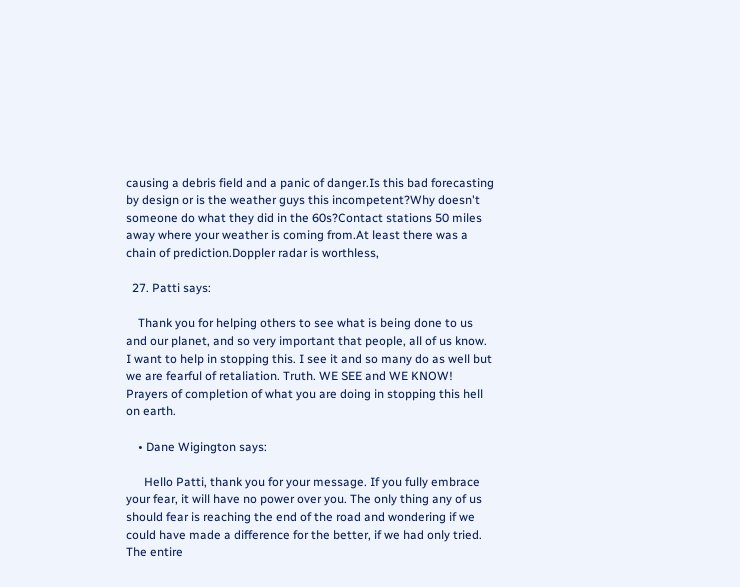causing a debris field and a panic of danger.Is this bad forecasting by design or is the weather guys this incompetent?Why doesn't someone do what they did in the 60s?Contact stations 50 miles away where your weather is coming from.At least there was a chain of prediction.Doppler radar is worthless,

  27. Patti says:

    Thank you for helping others to see what is being done to us and our planet, and so very important that people, all of us know. I want to help in stopping this. I see it and so many do as well but we are fearful of retaliation. Truth. WE SEE and WE KNOW! Prayers of completion of what you are doing in stopping this hell on earth.

    • Dane Wigington says:

      Hello Patti, thank you for your message. If you fully embrace your fear, it will have no power over you. The only thing any of us should fear is reaching the end of the road and wondering if we could have made a difference for the better, if we had only tried. The entire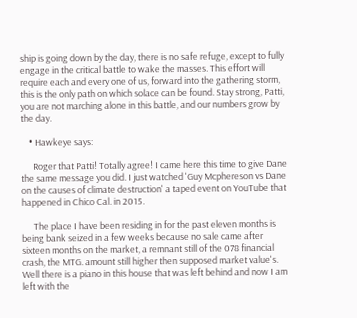ship is going down by the day, there is no safe refuge, except to fully engage in the critical battle to wake the masses. This effort will require each and every one of us, forward into the gathering storm, this is the only path on which solace can be found. Stay strong, Patti, you are not marching alone in this battle, and our numbers grow by the day.

    • Hawkeye says:

      Roger that Patti! Totally agree! I came here this time to give Dane the same message you did. I just watched 'Guy Mcphereson vs Dane on the causes of climate destruction' a taped event on YouTube that happened in Chico Cal. in 2015.

      The place I have been residing in for the past eleven months is being bank seized in a few weeks because no sale came after sixteen months on the market, a remnant still of the 078 financial crash, the MTG. amount still higher then supposed market value's. Well there is a piano in this house that was left behind and now I am left with the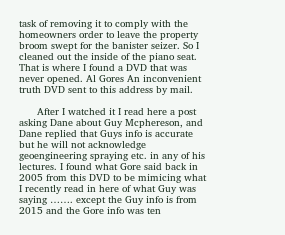task of removing it to comply with the homeowners order to leave the property broom swept for the banister seizer. So I cleaned out the inside of the piano seat. That is where I found a DVD that was never opened. Al Gores An inconvenient truth DVD sent to this address by mail.

      After I watched it I read here a post asking Dane about Guy Mcphereson, and Dane replied that Guys info is accurate but he will not acknowledge geoengineering spraying etc. in any of his lectures. I found what Gore said back in 2005 from this DVD to be mimicing what I recently read in here of what Guy was saying ……. except the Guy info is from 2015 and the Gore info was ten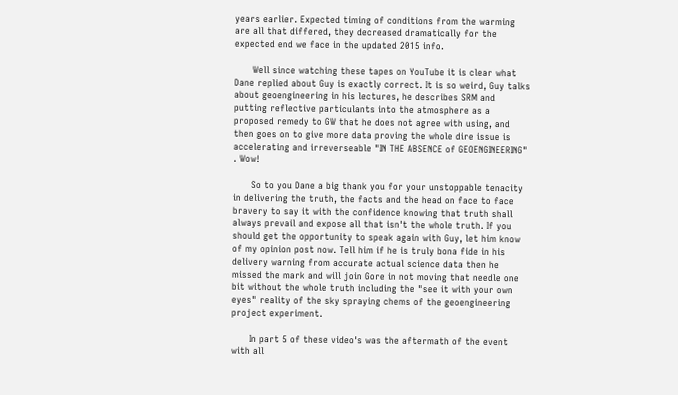years earlier. Expected timing of conditions from the warming are all that differed, they decreased dramatically for the expected end we face in the updated 2015 info.

      Well since watching these tapes on YouTube it is clear what Dane replied about Guy is exactly correct. It is so weird, Guy talks about geoengineering in his lectures, he describes SRM and putting reflective particulants into the atmosphere as a proposed remedy to GW that he does not agree with using, and then goes on to give more data proving the whole dire issue is accelerating and irreverseable "IN THE ABSENCE of GEOENGINEERING" . Wow!

      So to you Dane a big thank you for your unstoppable tenacity in delivering the truth, the facts and the head on face to face bravery to say it with the confidence knowing that truth shall always prevail and expose all that isn't the whole truth. If you should get the opportunity to speak again with Guy, let him know of my opinion post now. Tell him if he is truly bona fide in his delivery warning from accurate actual science data then he missed the mark and will join Gore in not moving that needle one bit without the whole truth including the "see it with your own eyes" reality of the sky spraying chems of the geoengineering project experiment.

      In part 5 of these video's was the aftermath of the event with all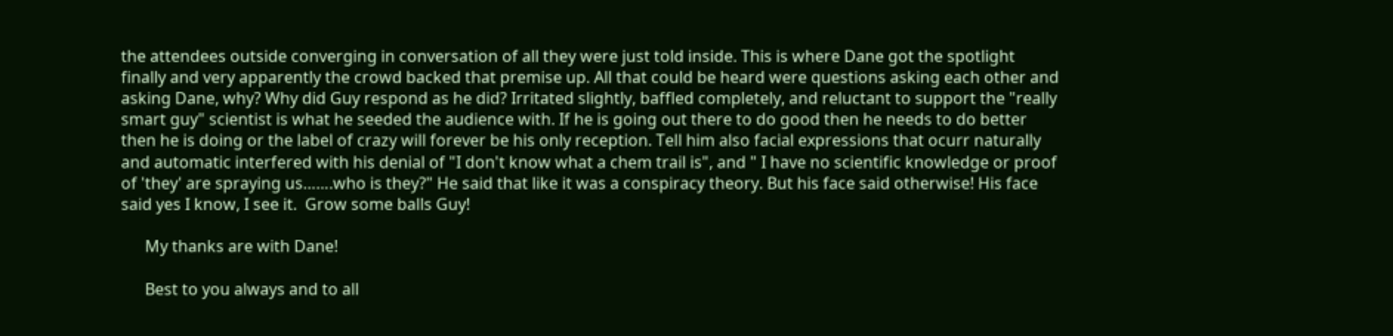the attendees outside converging in conversation of all they were just told inside. This is where Dane got the spotlight finally and very apparently the crowd backed that premise up. All that could be heard were questions asking each other and asking Dane, why? Why did Guy respond as he did? Irritated slightly, baffled completely, and reluctant to support the "really smart guy" scientist is what he seeded the audience with. If he is going out there to do good then he needs to do better then he is doing or the label of crazy will forever be his only reception. Tell him also facial expressions that ocurr naturally and automatic interfered with his denial of "I don't know what a chem trail is", and " I have no scientific knowledge or proof of 'they' are spraying us…….who is they?" He said that like it was a conspiracy theory. But his face said otherwise! His face said yes I know, I see it.  Grow some balls Guy!

      My thanks are with Dane!

      Best to you always and to all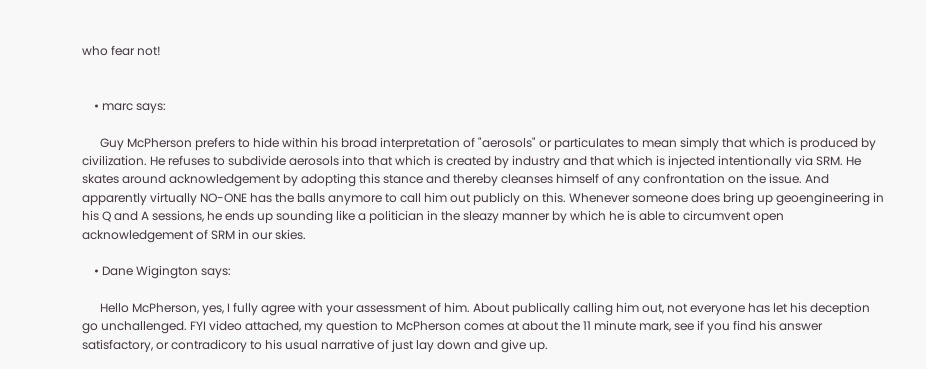who fear not!


    • marc says:

      Guy McPherson prefers to hide within his broad interpretation of "aerosols" or particulates to mean simply that which is produced by civilization. He refuses to subdivide aerosols into that which is created by industry and that which is injected intentionally via SRM. He skates around acknowledgement by adopting this stance and thereby cleanses himself of any confrontation on the issue. And apparently virtually NO-ONE has the balls anymore to call him out publicly on this. Whenever someone does bring up geoengineering in his Q and A sessions, he ends up sounding like a politician in the sleazy manner by which he is able to circumvent open acknowledgement of SRM in our skies.

    • Dane Wigington says:

      Hello McPherson, yes, I fully agree with your assessment of him. About publically calling him out, not everyone has let his deception go unchallenged. FYI video attached, my question to McPherson comes at about the 11 minute mark, see if you find his answer satisfactory, or contradicory to his usual narrative of just lay down and give up.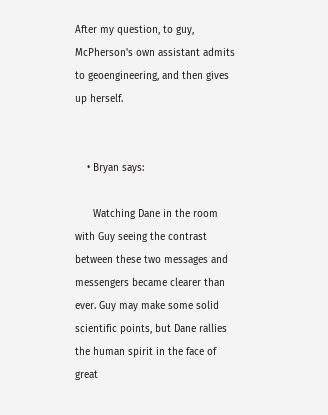After my question, to guy, McPherson's own assistant admits to geoengineering, and then gives up herself.


    • Bryan says:

      Watching Dane in the room with Guy seeing the contrast between these two messages and messengers became clearer than ever. Guy may make some solid scientific points, but Dane rallies the human spirit in the face of great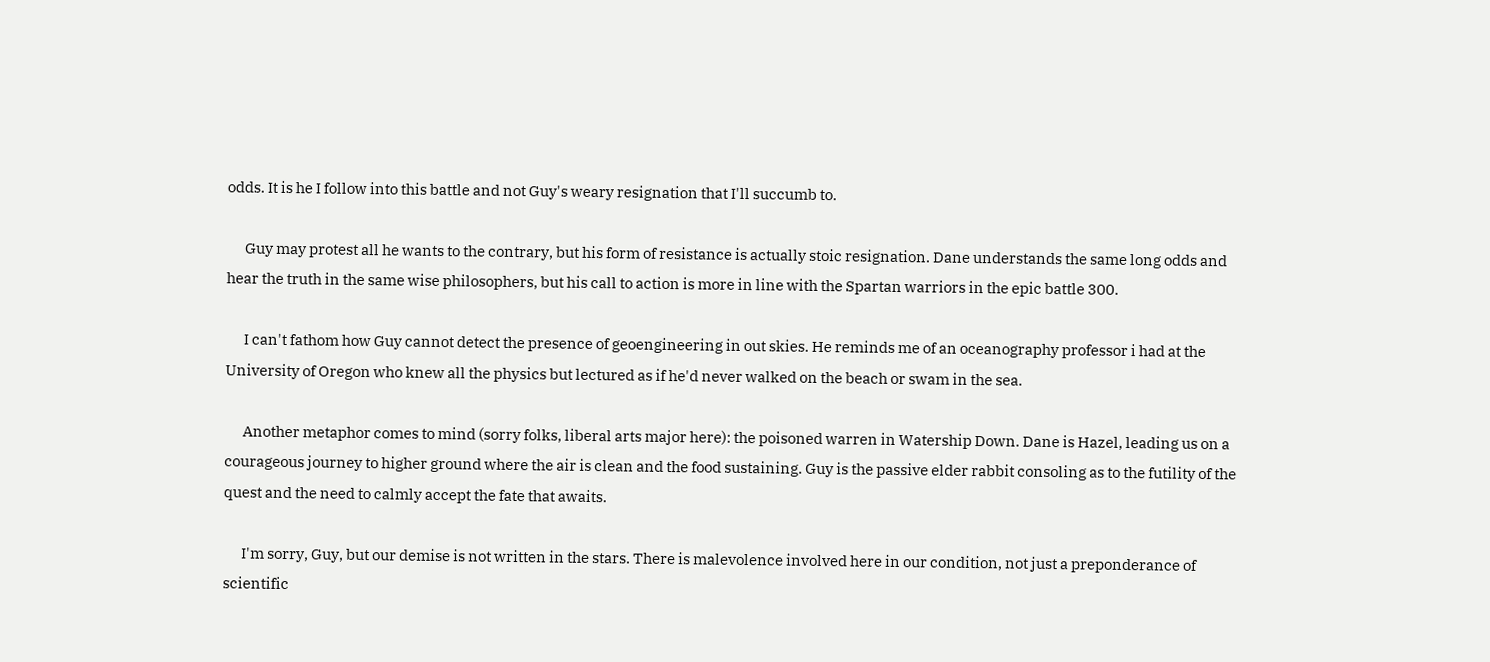odds. It is he I follow into this battle and not Guy's weary resignation that I'll succumb to.

      Guy may protest all he wants to the contrary, but his form of resistance is actually stoic resignation. Dane understands the same long odds and hear the truth in the same wise philosophers, but his call to action is more in line with the Spartan warriors in the epic battle 300.

      I can't fathom how Guy cannot detect the presence of geoengineering in out skies. He reminds me of an oceanography professor i had at the University of Oregon who knew all the physics but lectured as if he'd never walked on the beach or swam in the sea.

      Another metaphor comes to mind (sorry folks, liberal arts major here): the poisoned warren in Watership Down. Dane is Hazel, leading us on a courageous journey to higher ground where the air is clean and the food sustaining. Guy is the passive elder rabbit consoling as to the futility of the quest and the need to calmly accept the fate that awaits.

      I'm sorry, Guy, but our demise is not written in the stars. There is malevolence involved here in our condition, not just a preponderance of scientific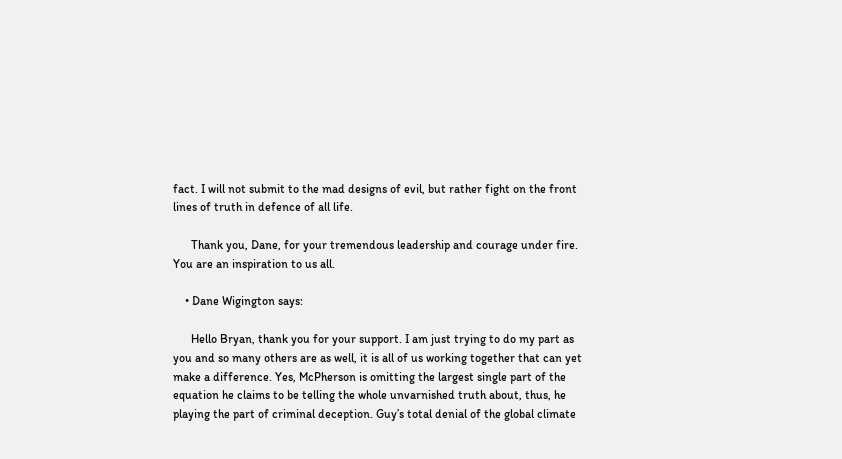fact. I will not submit to the mad designs of evil, but rather fight on the front lines of truth in defence of all life.

      Thank you, Dane, for your tremendous leadership and courage under fire. You are an inspiration to us all.

    • Dane Wigington says:

      Hello Bryan, thank you for your support. I am just trying to do my part as you and so many others are as well, it is all of us working together that can yet make a difference. Yes, McPherson is omitting the largest single part of the equation he claims to be telling the whole unvarnished truth about, thus, he playing the part of criminal deception. Guy’s total denial of the global climate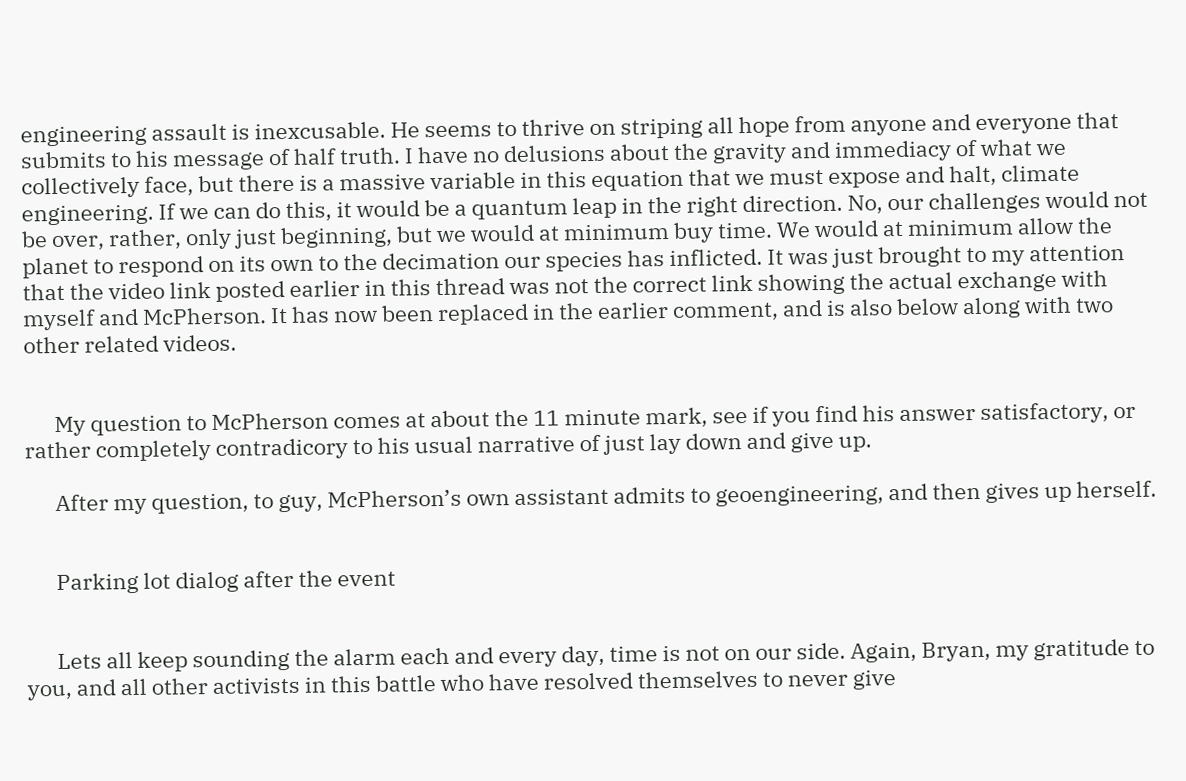engineering assault is inexcusable. He seems to thrive on striping all hope from anyone and everyone that submits to his message of half truth. I have no delusions about the gravity and immediacy of what we collectively face, but there is a massive variable in this equation that we must expose and halt, climate engineering. If we can do this, it would be a quantum leap in the right direction. No, our challenges would not be over, rather, only just beginning, but we would at minimum buy time. We would at minimum allow the planet to respond on its own to the decimation our species has inflicted. It was just brought to my attention that the video link posted earlier in this thread was not the correct link showing the actual exchange with myself and McPherson. It has now been replaced in the earlier comment, and is also below along with two other related videos.


      My question to McPherson comes at about the 11 minute mark, see if you find his answer satisfactory, or rather completely contradicory to his usual narrative of just lay down and give up.

      After my question, to guy, McPherson’s own assistant admits to geoengineering, and then gives up herself.


      Parking lot dialog after the event


      Lets all keep sounding the alarm each and every day, time is not on our side. Again, Bryan, my gratitude to you, and all other activists in this battle who have resolved themselves to never give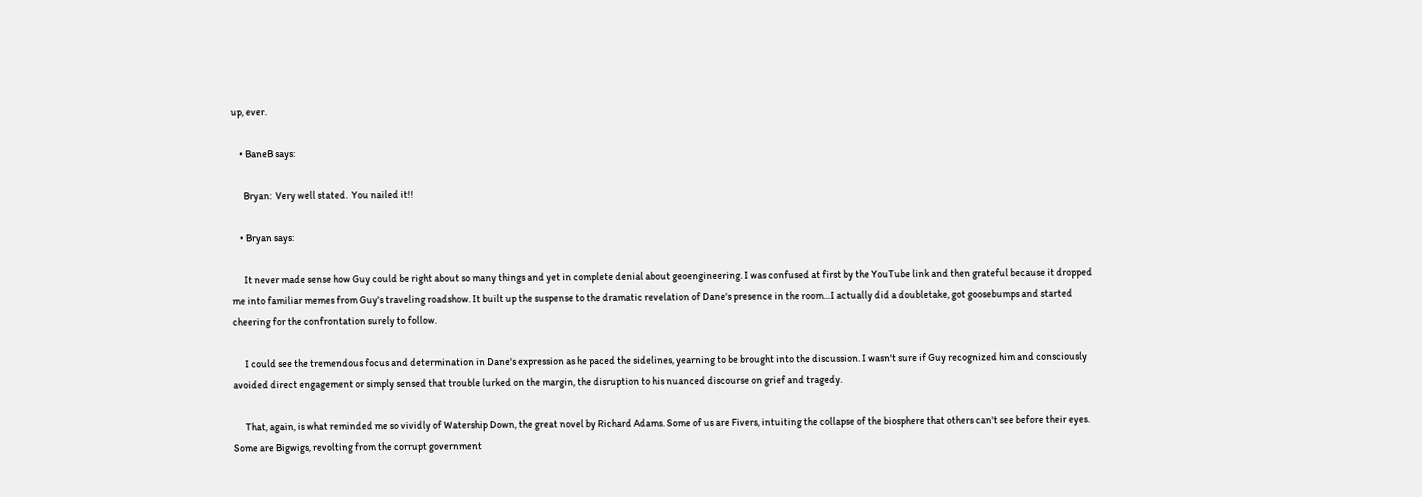up, ever.

    • BaneB says:

      Bryan:  Very well stated.  You nailed it!!

    • Bryan says:

      It never made sense how Guy could be right about so many things and yet in complete denial about geoengineering. I was confused at first by the YouTube link and then grateful because it dropped me into familiar memes from Guy's traveling roadshow. It built up the suspense to the dramatic revelation of Dane's presence in the room…I actually did a doubletake, got goosebumps and started cheering for the confrontation surely to follow.

      I could see the tremendous focus and determination in Dane's expression as he paced the sidelines, yearning to be brought into the discussion. I wasn't sure if Guy recognized him and consciously avoided direct engagement or simply sensed that trouble lurked on the margin, the disruption to his nuanced discourse on grief and tragedy.

      That, again, is what reminded me so vividly of Watership Down, the great novel by Richard Adams. Some of us are Fivers, intuiting the collapse of the biosphere that others can't see before their eyes. Some are Bigwigs, revolting from the corrupt government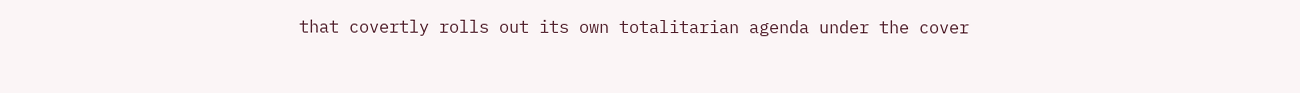that covertly rolls out its own totalitarian agenda under the cover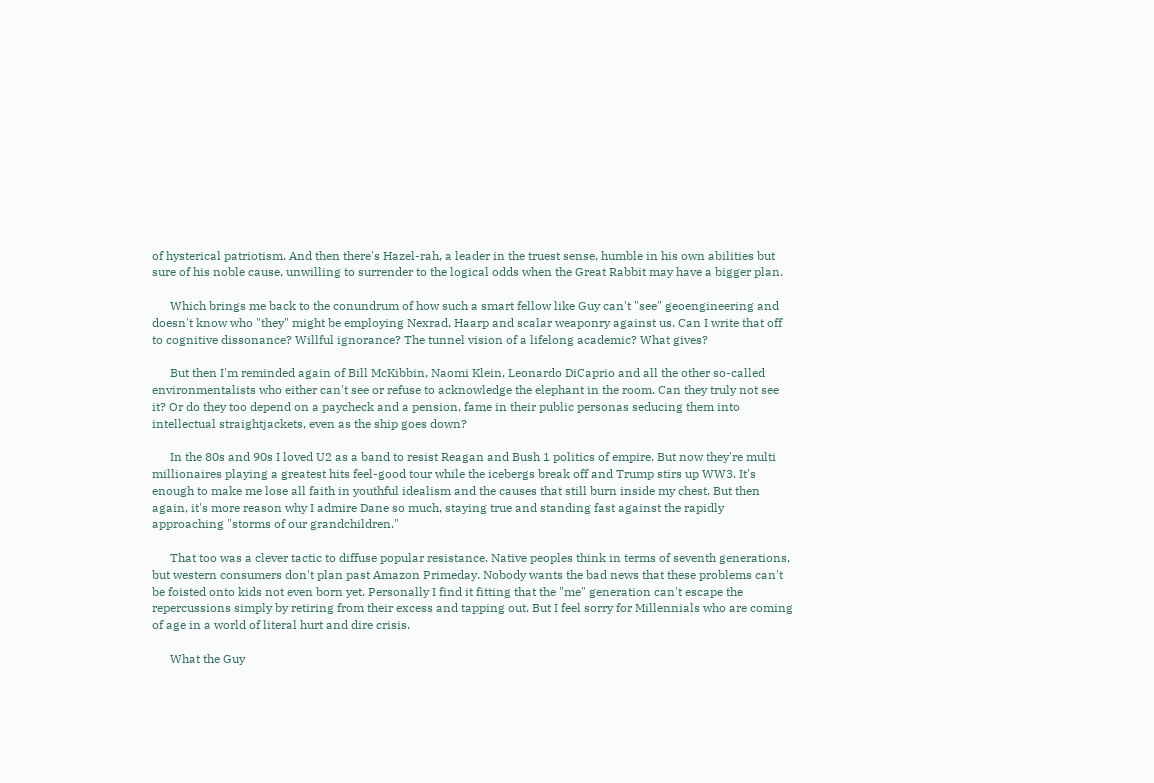of hysterical patriotism. And then there's Hazel-rah, a leader in the truest sense, humble in his own abilities but sure of his noble cause, unwilling to surrender to the logical odds when the Great Rabbit may have a bigger plan.

      Which brings me back to the conundrum of how such a smart fellow like Guy can't "see" geoengineering and doesn't know who "they" might be employing Nexrad, Haarp and scalar weaponry against us. Can I write that off to cognitive dissonance? Willful ignorance? The tunnel vision of a lifelong academic? What gives?

      But then I'm reminded again of Bill McKibbin, Naomi Klein, Leonardo DiCaprio and all the other so-called environmentalists who either can't see or refuse to acknowledge the elephant in the room. Can they truly not see it? Or do they too depend on a paycheck and a pension, fame in their public personas seducing them into intellectual straightjackets, even as the ship goes down?

      In the 80s and 90s I loved U2 as a band to resist Reagan and Bush 1 politics of empire. But now they're multi millionaires playing a greatest hits feel-good tour while the icebergs break off and Trump stirs up WW3. It's enough to make me lose all faith in youthful idealism and the causes that still burn inside my chest. But then again, it's more reason why I admire Dane so much, staying true and standing fast against the rapidly approaching "storms of our grandchildren."

      That too was a clever tactic to diffuse popular resistance. Native peoples think in terms of seventh generations, but western consumers don't plan past Amazon Primeday. Nobody wants the bad news that these problems can't be foisted onto kids not even born yet. Personally I find it fitting that the "me" generation can't escape the repercussions simply by retiring from their excess and tapping out. But I feel sorry for Millennials who are coming of age in a world of literal hurt and dire crisis.

      What the Guy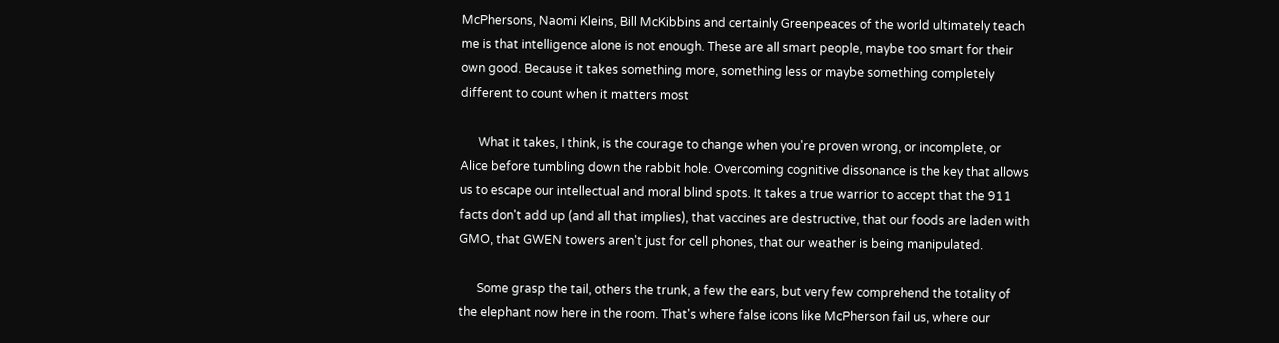McPhersons, Naomi Kleins, Bill McKibbins and certainly Greenpeaces of the world ultimately teach me is that intelligence alone is not enough. These are all smart people, maybe too smart for their own good. Because it takes something more, something less or maybe something completely different to count when it matters most

      What it takes, I think, is the courage to change when you're proven wrong, or incomplete, or Alice before tumbling down the rabbit hole. Overcoming cognitive dissonance is the key that allows us to escape our intellectual and moral blind spots. It takes a true warrior to accept that the 911 facts don't add up (and all that implies), that vaccines are destructive, that our foods are laden with GMO, that GWEN towers aren't just for cell phones, that our weather is being manipulated.

      Some grasp the tail, others the trunk, a few the ears, but very few comprehend the totality of the elephant now here in the room. That's where false icons like McPherson fail us, where our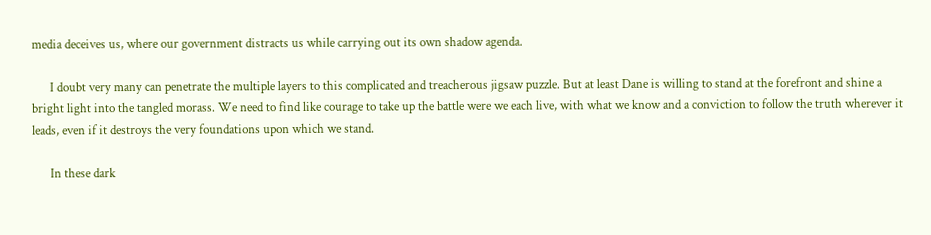media deceives us, where our government distracts us while carrying out its own shadow agenda.

      I doubt very many can penetrate the multiple layers to this complicated and treacherous jigsaw puzzle. But at least Dane is willing to stand at the forefront and shine a bright light into the tangled morass. We need to find like courage to take up the battle were we each live, with what we know and a conviction to follow the truth wherever it leads, even if it destroys the very foundations upon which we stand.

      In these dark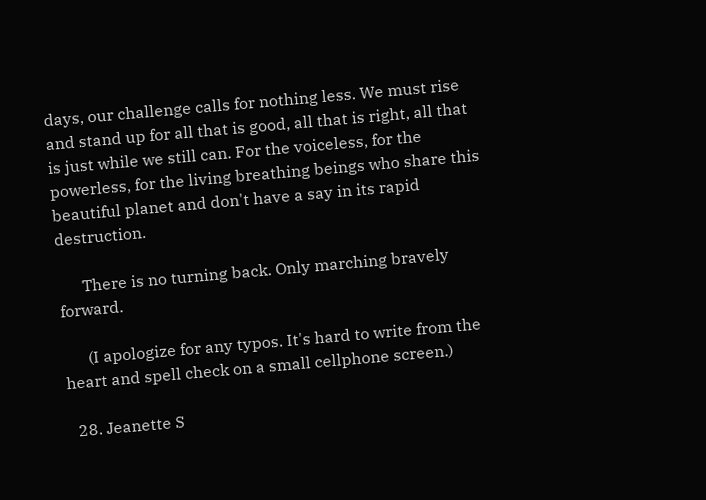days, our challenge calls for nothing less. We must rise and stand up for all that is good, all that is right, all that is just while we still can. For the voiceless, for the powerless, for the living breathing beings who share this beautiful planet and don't have a say in its rapid destruction.

      There is no turning back. Only marching bravely forward.

      (I apologize for any typos. It's hard to write from the heart and spell check on a small cellphone screen.)

  28. Jeanette S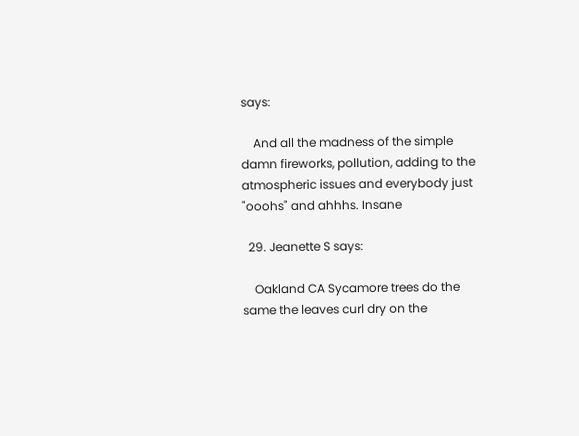says:

    And all the madness of the simple damn fireworks, pollution, adding to the atmospheric issues and everybody just "ooohs" and ahhhs. Insane

  29. Jeanette S says:

    Oakland CA Sycamore trees do the same the leaves curl dry on the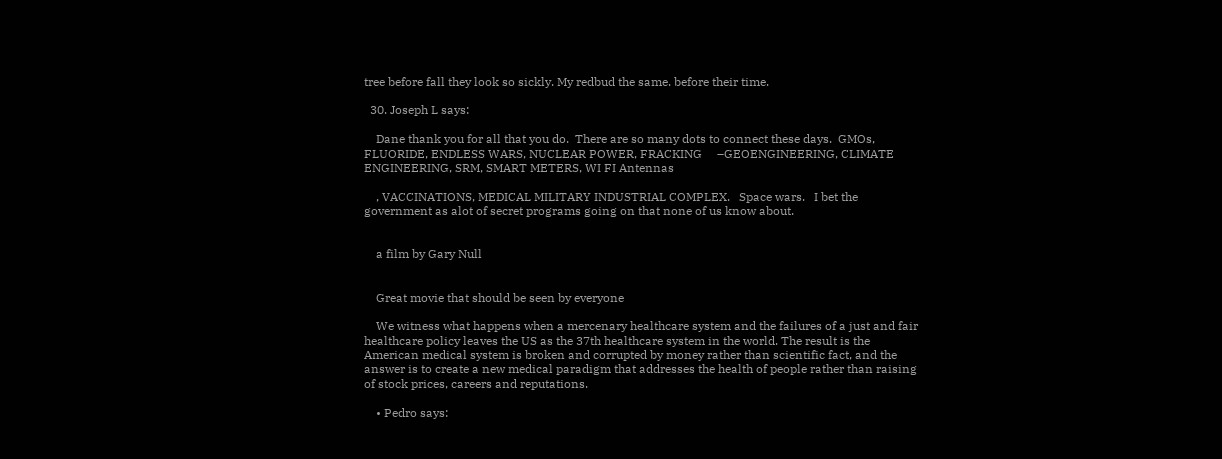tree before fall they look so sickly. My redbud the same. before their time.

  30. Joseph L says:

    Dane thank you for all that you do.  There are so many dots to connect these days.  GMOs, FLUORIDE, ENDLESS WARS, NUCLEAR POWER, FRACKING     –GEOENGINEERING, CLIMATE ENGINEERING, SRM, SMART METERS, WI FI Antennas

    , VACCINATIONS, MEDICAL MILITARY INDUSTRIAL COMPLEX.   Space wars.   I bet the government as alot of secret programs going on that none of us know about.


    a film by Gary Null


    Great movie that should be seen by everyone

    We witness what happens when a mercenary healthcare system and the failures of a just and fair healthcare policy leaves the US as the 37th healthcare system in the world. The result is the American medical system is broken and corrupted by money rather than scientific fact, and the answer is to create a new medical paradigm that addresses the health of people rather than raising of stock prices, careers and reputations.

    • Pedro says: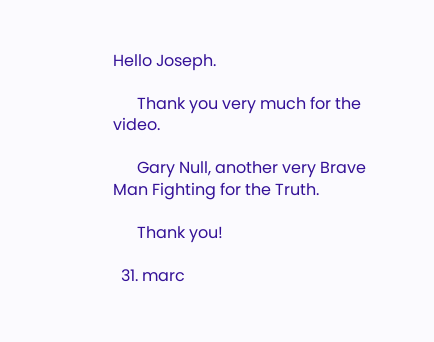Hello Joseph.

      Thank you very much for the video.

      Gary Null, another very Brave Man Fighting for the Truth.

      Thank you!

  31. marc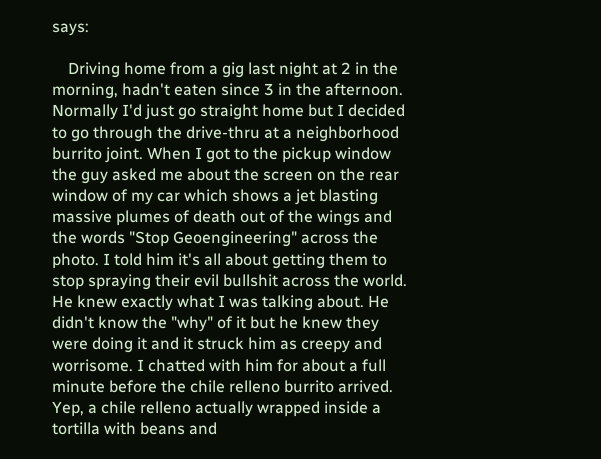says:

    Driving home from a gig last night at 2 in the morning, hadn't eaten since 3 in the afternoon. Normally I'd just go straight home but I decided to go through the drive-thru at a neighborhood burrito joint. When I got to the pickup window the guy asked me about the screen on the rear window of my car which shows a jet blasting massive plumes of death out of the wings and the words "Stop Geoengineering" across the photo. I told him it's all about getting them to stop spraying their evil bullshit across the world. He knew exactly what I was talking about. He didn't know the "why" of it but he knew they were doing it and it struck him as creepy and worrisome. I chatted with him for about a full minute before the chile relleno burrito arrived. Yep, a chile relleno actually wrapped inside a tortilla with beans and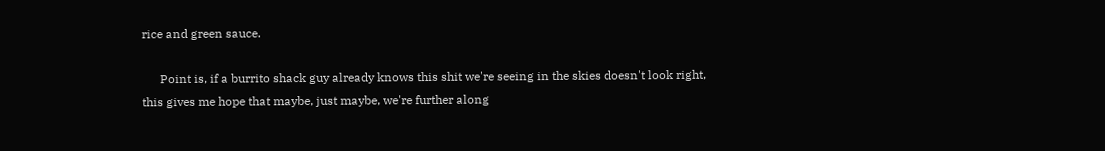rice and green sauce.

      Point is, if a burrito shack guy already knows this shit we're seeing in the skies doesn't look right, this gives me hope that maybe, just maybe, we're further along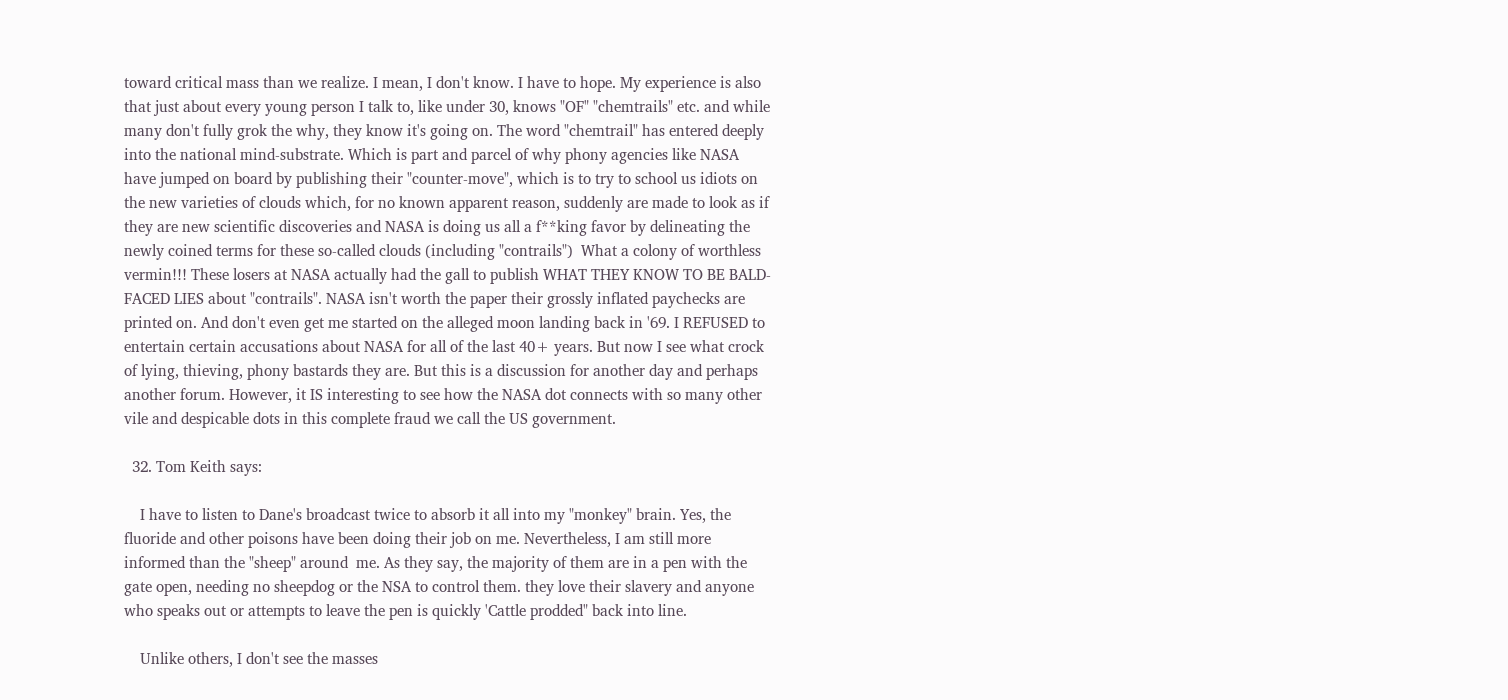toward critical mass than we realize. I mean, I don't know. I have to hope. My experience is also that just about every young person I talk to, like under 30, knows "OF" "chemtrails" etc. and while many don't fully grok the why, they know it's going on. The word "chemtrail" has entered deeply into the national mind-substrate. Which is part and parcel of why phony agencies like NASA have jumped on board by publishing their "counter-move", which is to try to school us idiots on the new varieties of clouds which, for no known apparent reason, suddenly are made to look as if they are new scientific discoveries and NASA is doing us all a f**king favor by delineating the newly coined terms for these so-called clouds (including "contrails")  What a colony of worthless vermin!!! These losers at NASA actually had the gall to publish WHAT THEY KNOW TO BE BALD-FACED LIES about "contrails". NASA isn't worth the paper their grossly inflated paychecks are printed on. And don't even get me started on the alleged moon landing back in '69. I REFUSED to entertain certain accusations about NASA for all of the last 40+ years. But now I see what crock of lying, thieving, phony bastards they are. But this is a discussion for another day and perhaps another forum. However, it IS interesting to see how the NASA dot connects with so many other vile and despicable dots in this complete fraud we call the US government.

  32. Tom Keith says:

    I have to listen to Dane's broadcast twice to absorb it all into my "monkey" brain. Yes, the fluoride and other poisons have been doing their job on me. Nevertheless, I am still more informed than the "sheep" around  me. As they say, the majority of them are in a pen with the gate open, needing no sheepdog or the NSA to control them. they love their slavery and anyone who speaks out or attempts to leave the pen is quickly 'Cattle prodded" back into line.

    Unlike others, I don't see the masses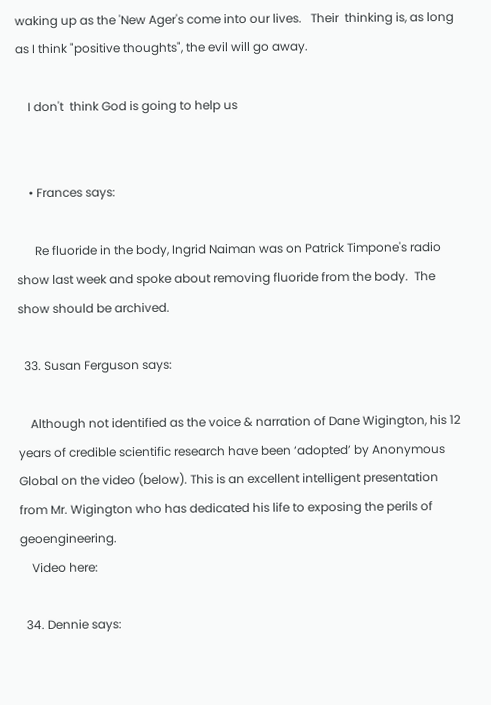waking up as the 'New Ager's come into our lives.   Their  thinking is, as long as I think "positive thoughts", the evil will go away.

    I don't  think God is going to help us


    • Frances says:

      Re fluoride in the body, Ingrid Naiman was on Patrick Timpone's radio show last week and spoke about removing fluoride from the body.  The show should be archived.

  33. Susan Ferguson says:

    Although not identified as the voice & narration of Dane Wigington, his 12 years of credible scientific research have been ‘adopted’ by Anonymous Global on the video (below). This is an excellent intelligent presentation from Mr. Wigington who has dedicated his life to exposing the perils of geoengineering.
    Video here:

  34. Dennie says: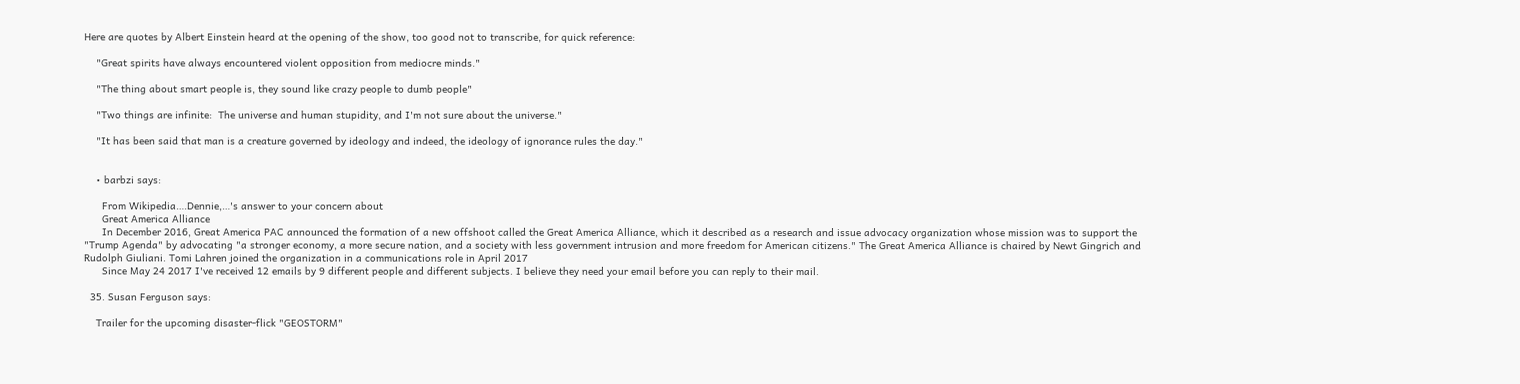Here are quotes by Albert Einstein heard at the opening of the show, too good not to transcribe, for quick reference:

    "Great spirits have always encountered violent opposition from mediocre minds."

    "The thing about smart people is, they sound like crazy people to dumb people"

    "Two things are infinite:  The universe and human stupidity, and I'm not sure about the universe."

    "It has been said that man is a creature governed by ideology and indeed, the ideology of ignorance rules the day."


    • barbzi says:

      From Wikipedia….Dennie,…'s answer to your concern about
      Great America Alliance
      In December 2016, Great America PAC announced the formation of a new offshoot called the Great America Alliance, which it described as a research and issue advocacy organization whose mission was to support the "Trump Agenda" by advocating "a stronger economy, a more secure nation, and a society with less government intrusion and more freedom for American citizens." The Great America Alliance is chaired by Newt Gingrich and Rudolph Giuliani. Tomi Lahren joined the organization in a communications role in April 2017
      Since May 24 2017 I've received 12 emails by 9 different people and different subjects. I believe they need your email before you can reply to their mail.

  35. Susan Ferguson says:

    Trailer for the upcoming disaster-flick "GEOSTORM"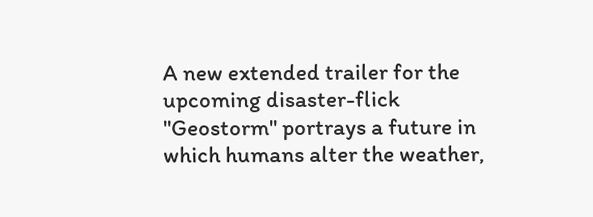A new extended trailer for the upcoming disaster-flick "Geostorm" portrays a future in which humans alter the weather,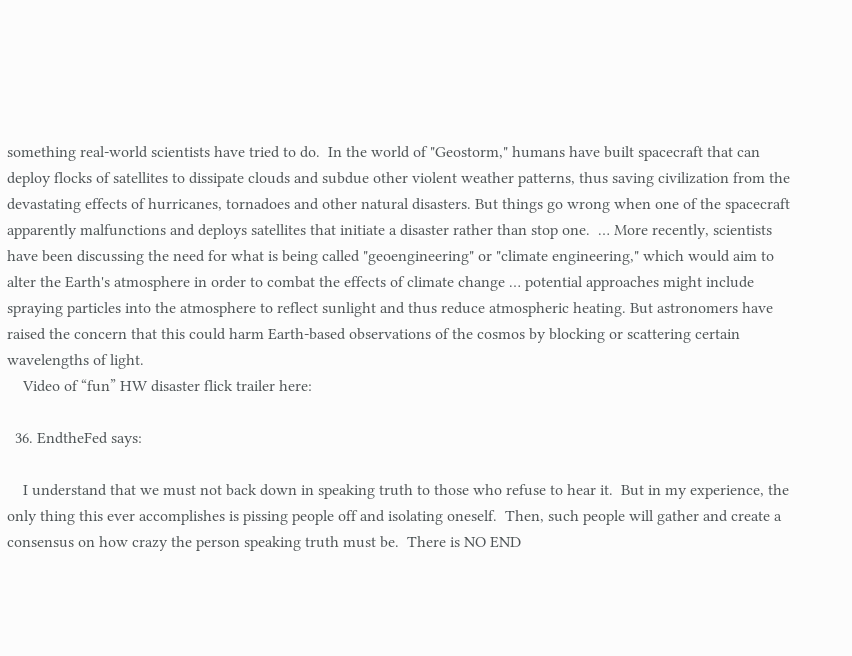something real-world scientists have tried to do.  In the world of "Geostorm," humans have built spacecraft that can deploy flocks of satellites to dissipate clouds and subdue other violent weather patterns, thus saving civilization from the devastating effects of hurricanes, tornadoes and other natural disasters. But things go wrong when one of the spacecraft apparently malfunctions and deploys satellites that initiate a disaster rather than stop one.  … More recently, scientists have been discussing the need for what is being called "geoengineering" or "climate engineering," which would aim to alter the Earth's atmosphere in order to combat the effects of climate change … potential approaches might include spraying particles into the atmosphere to reflect sunlight and thus reduce atmospheric heating. But astronomers have raised the concern that this could harm Earth-based observations of the cosmos by blocking or scattering certain wavelengths of light.
    Video of “fun” HW disaster flick trailer here:

  36. EndtheFed says:

    I understand that we must not back down in speaking truth to those who refuse to hear it.  But in my experience, the only thing this ever accomplishes is pissing people off and isolating oneself.  Then, such people will gather and create a consensus on how crazy the person speaking truth must be.  There is NO END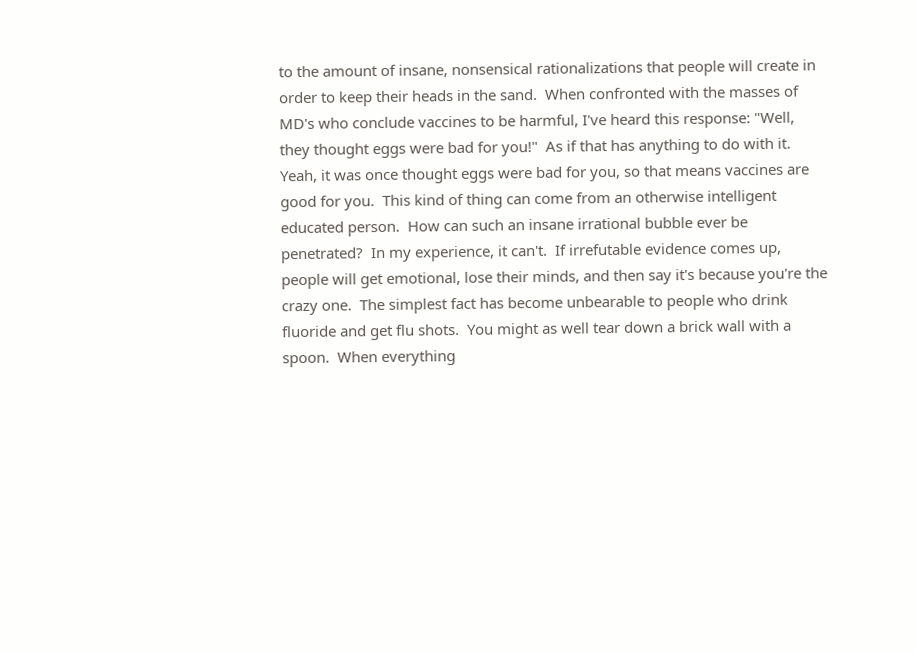to the amount of insane, nonsensical rationalizations that people will create in order to keep their heads in the sand.  When confronted with the masses of MD's who conclude vaccines to be harmful, I've heard this response: "Well, they thought eggs were bad for you!"  As if that has anything to do with it.  Yeah, it was once thought eggs were bad for you, so that means vaccines are good for you.  This kind of thing can come from an otherwise intelligent educated person.  How can such an insane irrational bubble ever be penetrated?  In my experience, it can't.  If irrefutable evidence comes up, people will get emotional, lose their minds, and then say it's because you're the crazy one.  The simplest fact has become unbearable to people who drink fluoride and get flu shots.  You might as well tear down a brick wall with a spoon.  When everything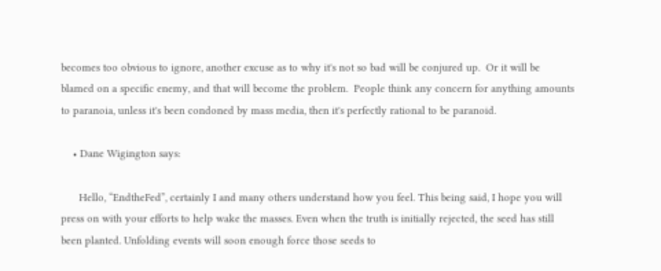becomes too obvious to ignore, another excuse as to why it's not so bad will be conjured up.  Or it will be blamed on a specific enemy, and that will become the problem.  People think any concern for anything amounts to paranoia, unless it's been condoned by mass media, then it's perfectly rational to be paranoid.

    • Dane Wigington says:

      Hello, “EndtheFed”, certainly I and many others understand how you feel. This being said, I hope you will press on with your efforts to help wake the masses. Even when the truth is initially rejected, the seed has still been planted. Unfolding events will soon enough force those seeds to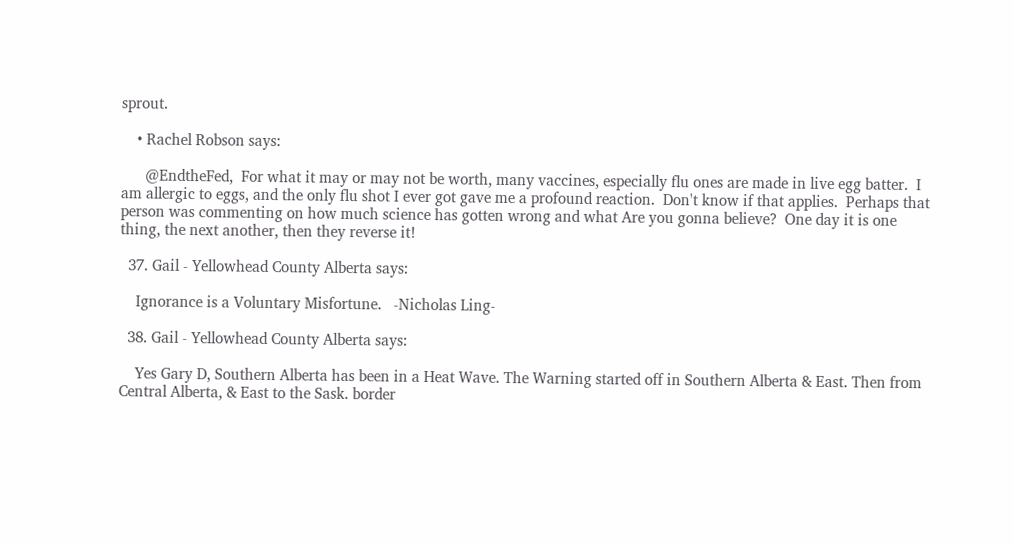sprout.

    • Rachel Robson says:

      @EndtheFed,  For what it may or may not be worth, many vaccines, especially flu ones are made in live egg batter.  I am allergic to eggs, and the only flu shot I ever got gave me a profound reaction.  Don't know if that applies.  Perhaps that person was commenting on how much science has gotten wrong and what Are you gonna believe?  One day it is one thing, the next another, then they reverse it!

  37. Gail - Yellowhead County Alberta says:

    Ignorance is a Voluntary Misfortune.   -Nicholas Ling-

  38. Gail - Yellowhead County Alberta says:

    Yes Gary D, Southern Alberta has been in a Heat Wave. The Warning started off in Southern Alberta & East. Then from Central Alberta, & East to the Sask. border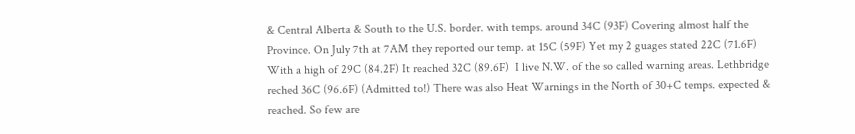& Central Alberta & South to the U.S. border. with temps. around 34C (93F) Covering almost half the Province. On July 7th at 7AM they reported our temp. at 15C (59F) Yet my 2 guages stated 22C (71.6F) With a high of 29C (84.2F) It reached 32C (89.6F)  I live N.W. of the so called warning areas. Lethbridge reched 36C (96.6F) (Admitted to!) There was also Heat Warnings in the North of 30+C temps. expected & reached. So few are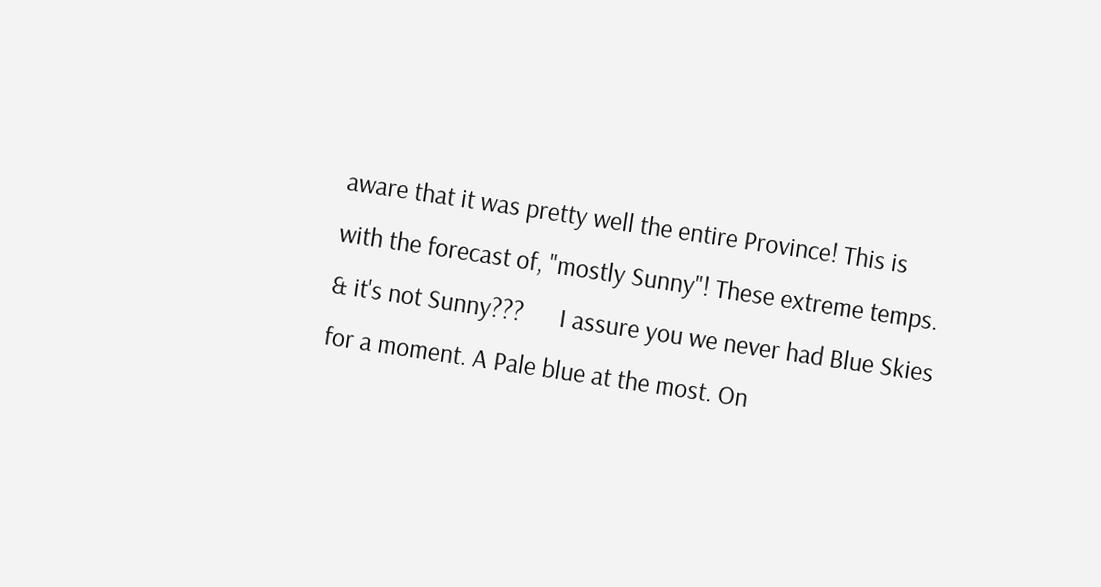aware that it was pretty well the entire Province! This is with the forecast of, "mostly Sunny"! These extreme temps. & it's not Sunny???      I assure you we never had Blue Skies for a moment. A Pale blue at the most. On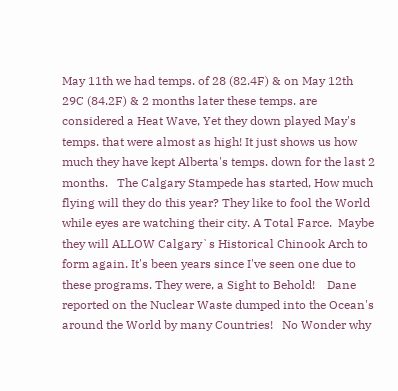May 11th we had temps. of 28 (82.4F) & on May 12th 29C (84.2F) & 2 months later these temps. are considered a Heat Wave, Yet they down played May's temps. that were almost as high! It just shows us how much they have kept Alberta's temps. down for the last 2 months.   The Calgary Stampede has started, How much flying will they do this year? They like to fool the World while eyes are watching their city. A Total Farce.  Maybe they will ALLOW Calgary`s Historical Chinook Arch to form again. It's been years since I've seen one due to these programs. They were, a Sight to Behold!    Dane reported on the Nuclear Waste dumped into the Ocean's around the World by many Countries!   No Wonder why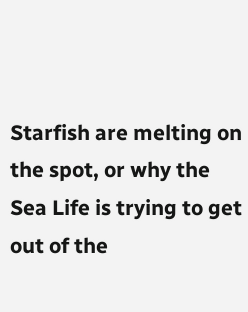Starfish are melting on the spot, or why the Sea Life is trying to get out of the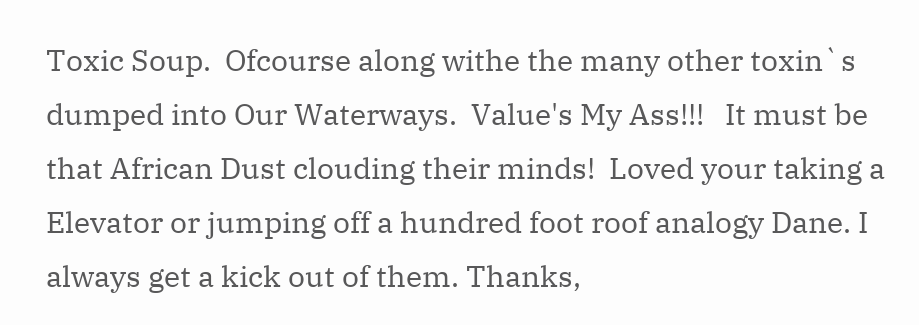Toxic Soup.  Ofcourse along withe the many other toxin`s dumped into Our Waterways.  Value's My Ass!!!   It must be that African Dust clouding their minds!  Loved your taking a Elevator or jumping off a hundred foot roof analogy Dane. I always get a kick out of them. Thanks,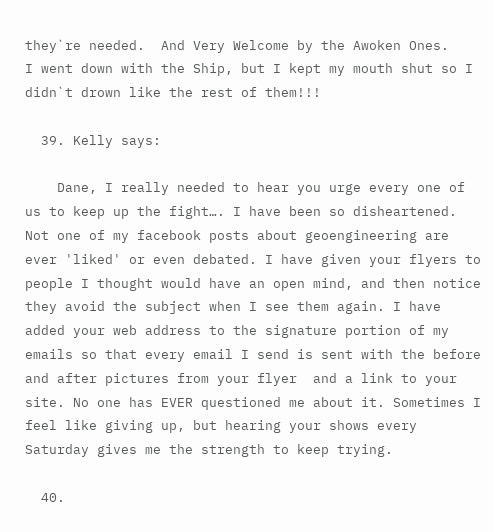they`re needed.  And Very Welcome by the Awoken Ones.       I went down with the Ship, but I kept my mouth shut so I didn`t drown like the rest of them!!!

  39. Kelly says:

    Dane, I really needed to hear you urge every one of us to keep up the fight…. I have been so disheartened. Not one of my facebook posts about geoengineering are ever 'liked' or even debated. I have given your flyers to people I thought would have an open mind, and then notice they avoid the subject when I see them again. I have added your web address to the signature portion of my emails so that every email I send is sent with the before and after pictures from your flyer  and a link to your site. No one has EVER questioned me about it. Sometimes I feel like giving up, but hearing your shows every Saturday gives me the strength to keep trying.

  40.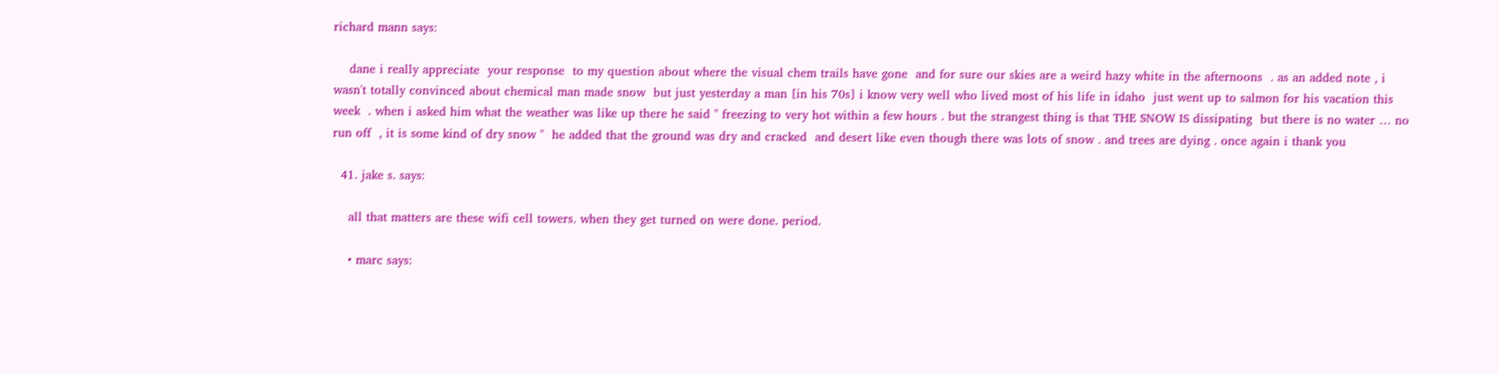richard mann says:

    dane i really appreciate  your response  to my question about where the visual chem trails have gone  and for sure our skies are a weird hazy white in the afternoons  . as an added note , i wasn't totally convinced about chemical man made snow  but just yesterday a man [in his 70s] i know very well who lived most of his life in idaho  just went up to salmon for his vacation this week  . when i asked him what the weather was like up there he said " freezing to very hot within a few hours . but the strangest thing is that THE SNOW IS dissipating  but there is no water … no run off  , it is some kind of dry snow "  he added that the ground was dry and cracked  and desert like even though there was lots of snow . and trees are dying . once again i thank you

  41. jake s. says:

    all that matters are these wifi cell towers. when they get turned on were done. period.

    • marc says: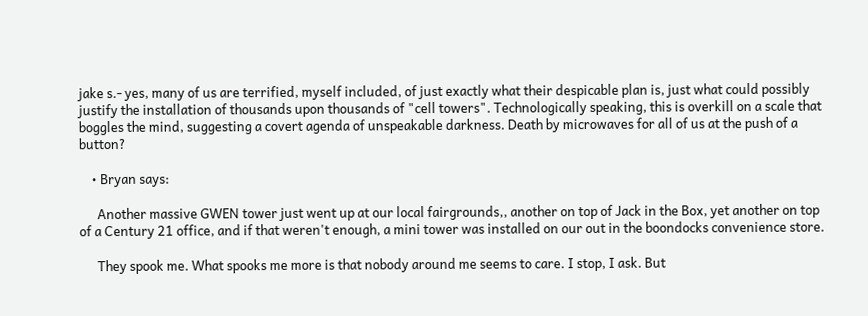jake s.- yes, many of us are terrified, myself included, of just exactly what their despicable plan is, just what could possibly justify the installation of thousands upon thousands of "cell towers". Technologically speaking, this is overkill on a scale that boggles the mind, suggesting a covert agenda of unspeakable darkness. Death by microwaves for all of us at the push of a button?

    • Bryan says:

      Another massive GWEN tower just went up at our local fairgrounds,, another on top of Jack in the Box, yet another on top of a Century 21 office, and if that weren't enough, a mini tower was installed on our out in the boondocks convenience store.

      They spook me. What spooks me more is that nobody around me seems to care. I stop, I ask. But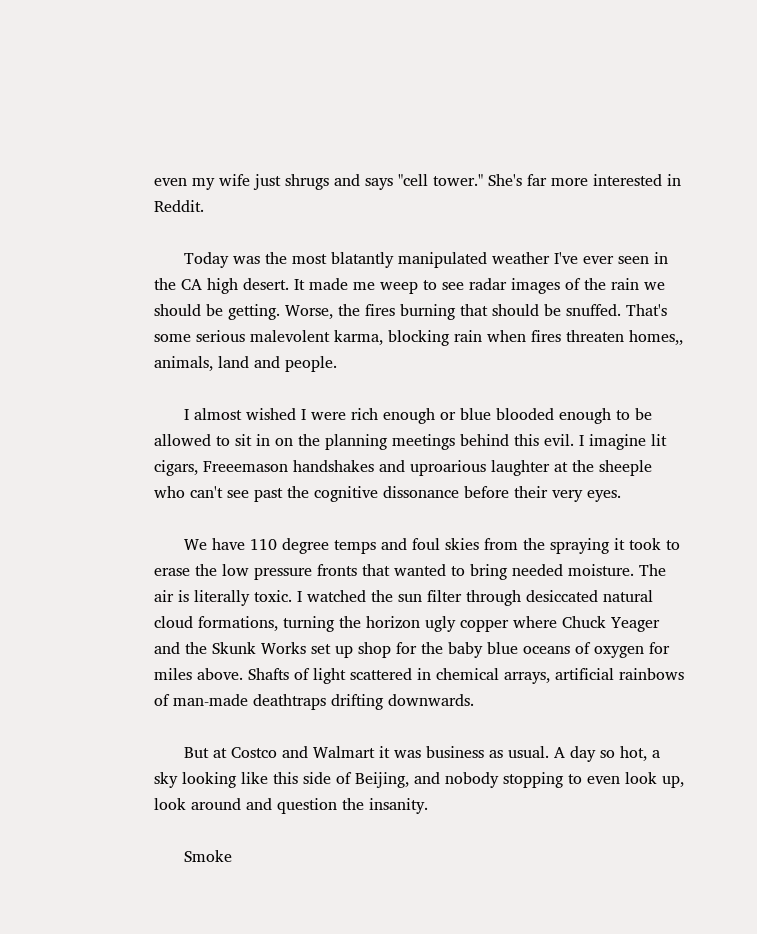even my wife just shrugs and says "cell tower." She's far more interested in Reddit.

      Today was the most blatantly manipulated weather I've ever seen in the CA high desert. It made me weep to see radar images of the rain we should be getting. Worse, the fires burning that should be snuffed. That's some serious malevolent karma, blocking rain when fires threaten homes,, animals, land and people.

      I almost wished I were rich enough or blue blooded enough to be allowed to sit in on the planning meetings behind this evil. I imagine lit cigars, Freeemason handshakes and uproarious laughter at the sheeple who can't see past the cognitive dissonance before their very eyes.

      We have 110 degree temps and foul skies from the spraying it took to erase the low pressure fronts that wanted to bring needed moisture. The air is literally toxic. I watched the sun filter through desiccated natural cloud formations, turning the horizon ugly copper where Chuck Yeager and the Skunk Works set up shop for the baby blue oceans of oxygen for miles above. Shafts of light scattered in chemical arrays, artificial rainbows of man-made deathtraps drifting downwards.

      But at Costco and Walmart it was business as usual. A day so hot, a sky looking like this side of Beijing, and nobody stopping to even look up, look around and question the insanity.

      Smoke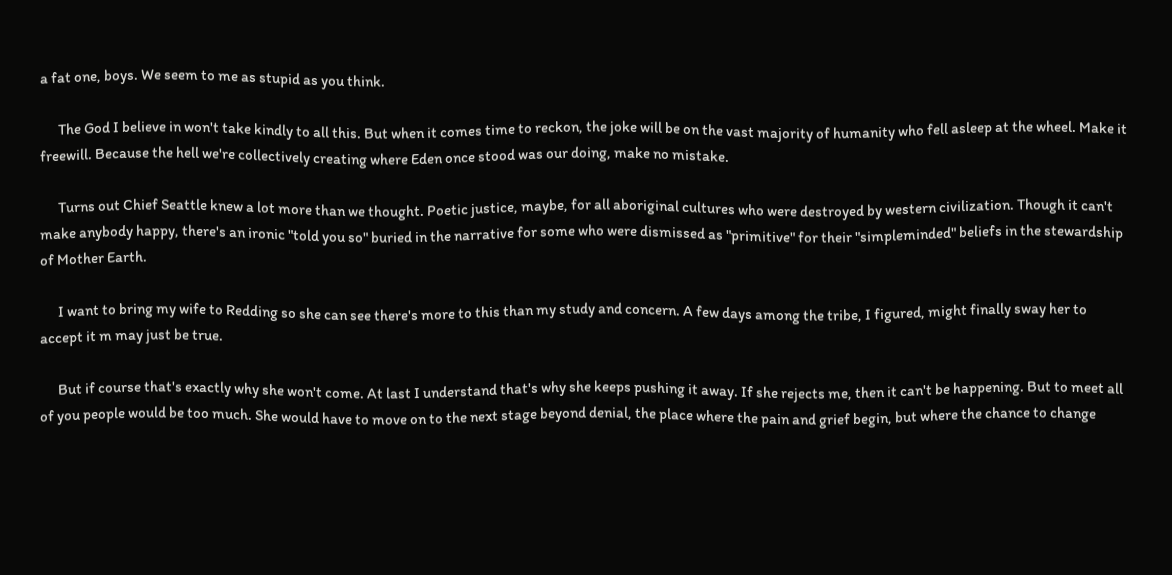a fat one, boys. We seem to me as stupid as you think.

      The God I believe in won't take kindly to all this. But when it comes time to reckon, the joke will be on the vast majority of humanity who fell asleep at the wheel. Make it freewill. Because the hell we're collectively creating where Eden once stood was our doing, make no mistake.

      Turns out Chief Seattle knew a lot more than we thought. Poetic justice, maybe, for all aboriginal cultures who were destroyed by western civilization. Though it can't make anybody happy, there's an ironic "told you so" buried in the narrative for some who were dismissed as "primitive" for their "simpleminded" beliefs in the stewardship of Mother Earth.

      I want to bring my wife to Redding so she can see there's more to this than my study and concern. A few days among the tribe, I figured, might finally sway her to accept it m may just be true.

      But if course that's exactly why she won't come. At last I understand that's why she keeps pushing it away. If she rejects me, then it can't be happening. But to meet all of you people would be too much. She would have to move on to the next stage beyond denial, the place where the pain and grief begin, but where the chance to change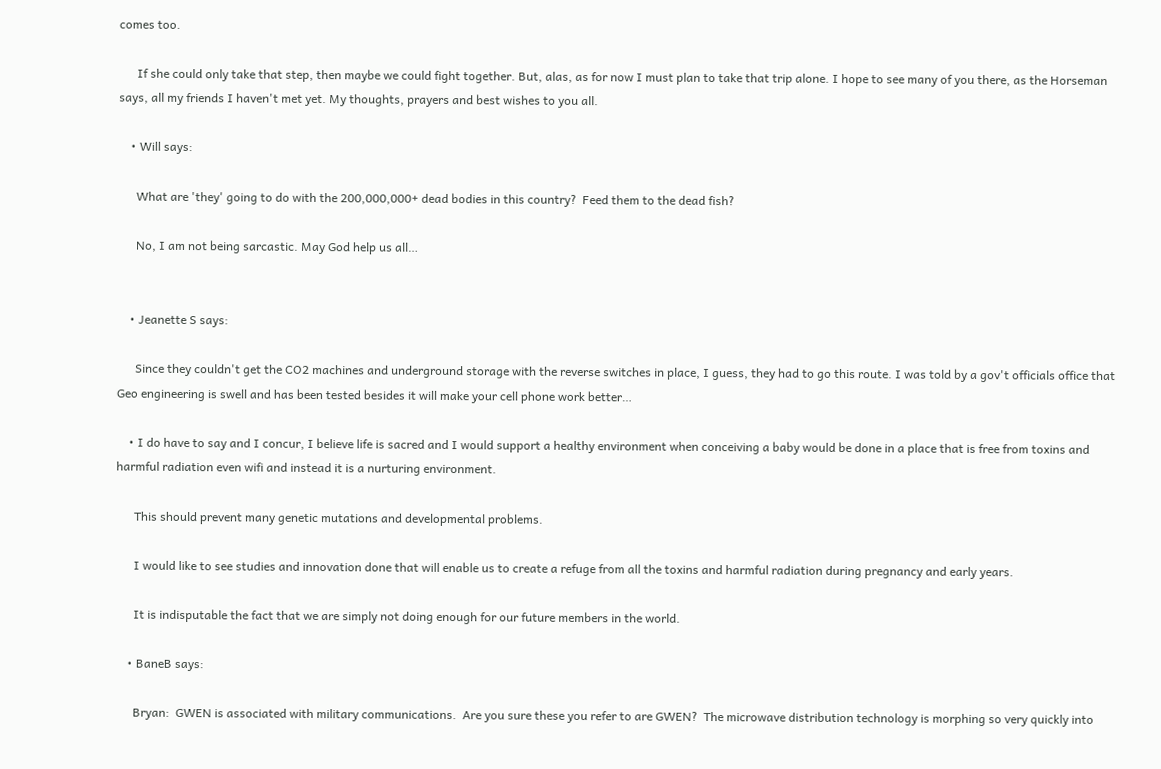comes too.

      If she could only take that step, then maybe we could fight together. But, alas, as for now I must plan to take that trip alone. I hope to see many of you there, as the Horseman says, all my friends I haven't met yet. My thoughts, prayers and best wishes to you all.

    • Will says:

      What are 'they' going to do with the 200,000,000+ dead bodies in this country?  Feed them to the dead fish?

      No, I am not being sarcastic. May God help us all…


    • Jeanette S says:

      Since they couldn't get the CO2 machines and underground storage with the reverse switches in place, I guess, they had to go this route. I was told by a gov't officials office that Geo engineering is swell and has been tested besides it will make your cell phone work better…

    • I do have to say and I concur, I believe life is sacred and I would support a healthy environment when conceiving a baby would be done in a place that is free from toxins and harmful radiation even wifi and instead it is a nurturing environment.

      This should prevent many genetic mutations and developmental problems.

      I would like to see studies and innovation done that will enable us to create a refuge from all the toxins and harmful radiation during pregnancy and early years.

      It is indisputable the fact that we are simply not doing enough for our future members in the world.

    • BaneB says:

      Bryan:  GWEN is associated with military communications.  Are you sure these you refer to are GWEN?  The microwave distribution technology is morphing so very quickly into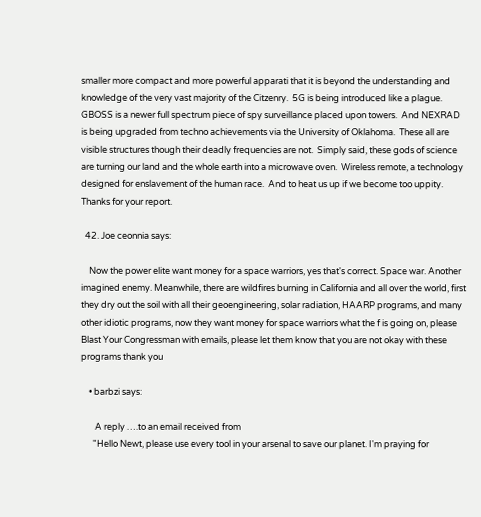smaller more compact and more powerful apparati that it is beyond the understanding and knowledge of the very vast majority of the Citzenry.  5G is being introduced like a plague.  GBOSS is a newer full spectrum piece of spy surveillance placed upon towers.  And NEXRAD is being upgraded from techno achievements via the University of Oklahoma.  These all are visible structures though their deadly frequencies are not.  Simply said, these gods of science are turning our land and the whole earth into a microwave oven.  Wireless remote, a technology designed for enslavement of the human race.  And to heat us up if we become too uppity.  Thanks for your report.

  42. Joe ceonnia says:

    Now the power elite want money for a space warriors, yes that's correct. Space war. Another imagined enemy. Meanwhile, there are wildfires burning in California and all over the world, first they dry out the soil with all their geoengineering, solar radiation, HAARP programs, and many other idiotic programs, now they want money for space warriors what the f is going on, please Blast Your Congressman with emails, please let them know that you are not okay with these programs thank you

    • barbzi says:

       A reply ….to an email received from
      "Hello Newt, please use every tool in your arsenal to save our planet. I'm praying for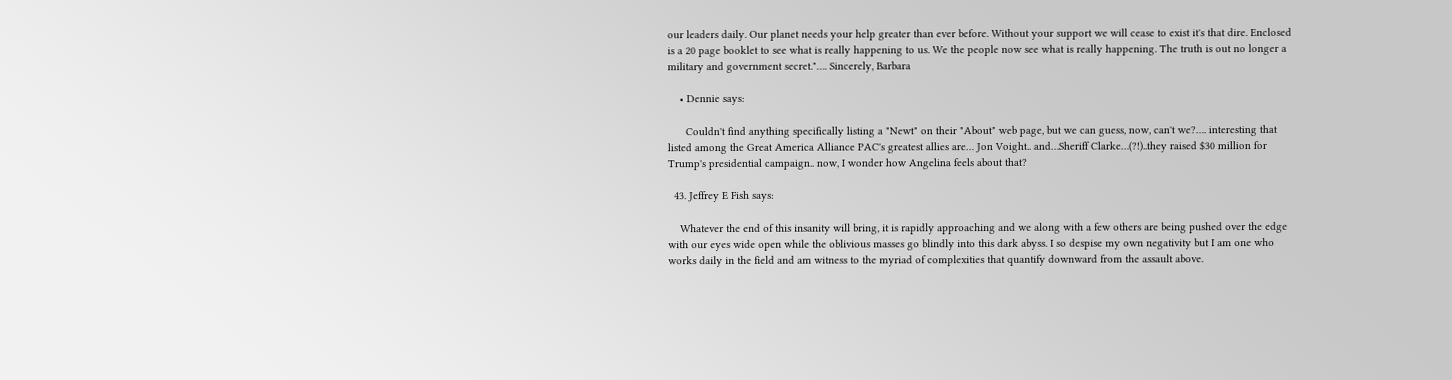our leaders daily. Our planet needs your help greater than ever before. Without your support we will cease to exist it's that dire. Enclosed is a 20 page booklet to see what is really happening to us. We the people now see what is really happening. The truth is out no longer a military and government secret."…. Sincerely, Barbara

    • Dennie says:

      Couldn't find anything specifically listing a "Newt" on their "About" web page, but we can guess, now, can't we?…. interesting that listed among the Great America Alliance PAC's greatest allies are… Jon Voight.. and…Sheriff Clarke…(?!)..they raised $30 million for Trump's presidential campaign.. now, I wonder how Angelina feels about that?

  43. Jeffrey E Fish says:

    Whatever the end of this insanity will bring, it is rapidly approaching and we along with a few others are being pushed over the edge with our eyes wide open while the oblivious masses go blindly into this dark abyss. I so despise my own negativity but I am one who works daily in the field and am witness to the myriad of complexities that quantify downward from the assault above.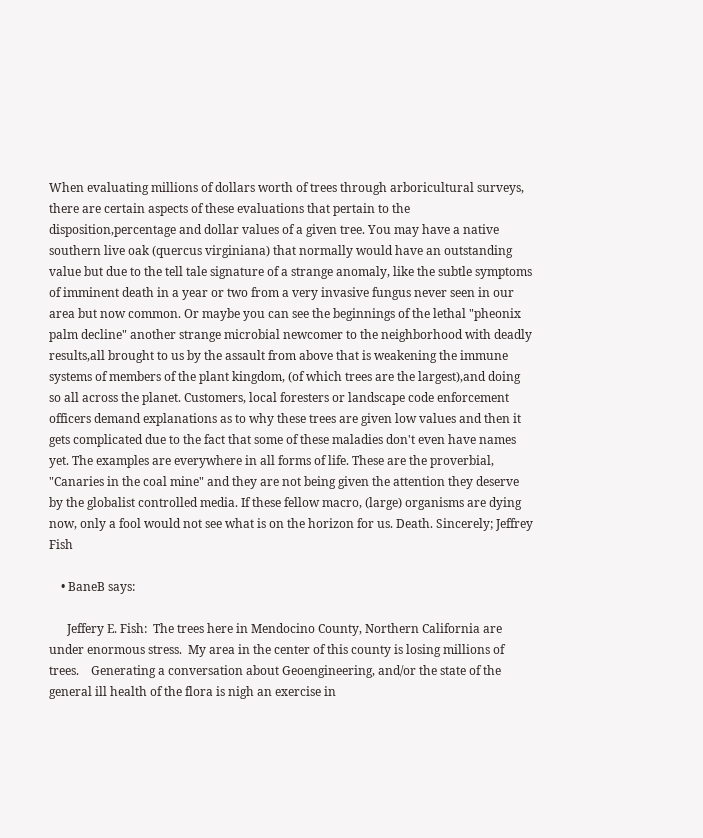When evaluating millions of dollars worth of trees through arboricultural surveys, there are certain aspects of these evaluations that pertain to the disposition,percentage and dollar values of a given tree. You may have a native southern live oak (quercus virginiana) that normally would have an outstanding value but due to the tell tale signature of a strange anomaly, like the subtle symptoms of imminent death in a year or two from a very invasive fungus never seen in our area but now common. Or maybe you can see the beginnings of the lethal "pheonix palm decline" another strange microbial newcomer to the neighborhood with deadly results,all brought to us by the assault from above that is weakening the immune systems of members of the plant kingdom, (of which trees are the largest),and doing so all across the planet. Customers, local foresters or landscape code enforcement officers demand explanations as to why these trees are given low values and then it gets complicated due to the fact that some of these maladies don't even have names yet. The examples are everywhere in all forms of life. These are the proverbial, "Canaries in the coal mine" and they are not being given the attention they deserve by the globalist controlled media. If these fellow macro, (large) organisms are dying now, only a fool would not see what is on the horizon for us. Death. Sincerely; Jeffrey Fish

    • BaneB says:

      Jeffery E. Fish:  The trees here in Mendocino County, Northern California are under enormous stress.  My area in the center of this county is losing millions of trees.    Generating a conversation about Geoengineering, and/or the state of the general ill health of the flora is nigh an exercise in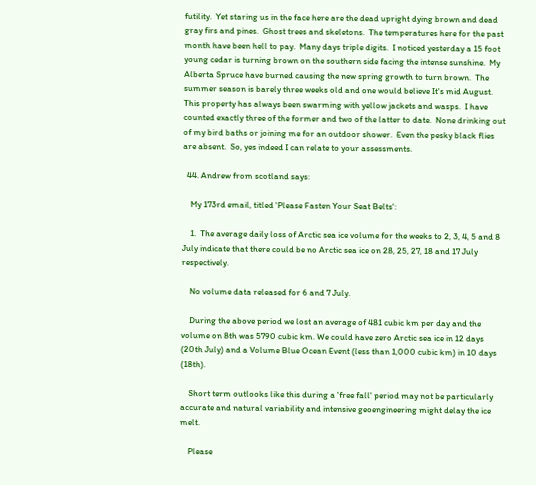futility.  Yet staring us in the face here are the dead upright dying brown and dead gray firs and pines.  Ghost trees and skeletons.  The temperatures here for the past month have been hell to pay.  Many days triple digits.  I noticed yesterday a 15 foot young cedar is turning brown on the southern side facing the intense sunshine.  My Alberta Spruce have burned causing the new spring growth to turn brown.  The summer season is barely three weeks old and one would believe It's mid August.  This property has always been swarming with yellow jackets and wasps.  I have counted exactly three of the former and two of the latter to date.  None drinking out of my bird baths or joining me for an outdoor shower.  Even the pesky black flies are absent.  So, yes indeed I can relate to your assessments.

  44. Andrew from scotland says:

    My 173rd email, titled 'Please Fasten Your Seat Belts':

    1.  The average daily loss of Arctic sea ice volume for the weeks to 2, 3, 4, 5 and 8 July indicate that there could be no Arctic sea ice on 28, 25, 27, 18 and 17 July respectively.

    No volume data released for 6 and 7 July.

    During the above period we lost an average of 481 cubic km per day and the volume on 8th was 5790 cubic km. We could have zero Arctic sea ice in 12 days (20th July) and a Volume Blue Ocean Event (less than 1,000 cubic km) in 10 days (18th).

    Short term outlooks like this during a 'free fall' period may not be particularly accurate and natural variability and intensive geoengineering might delay the ice melt.

    Please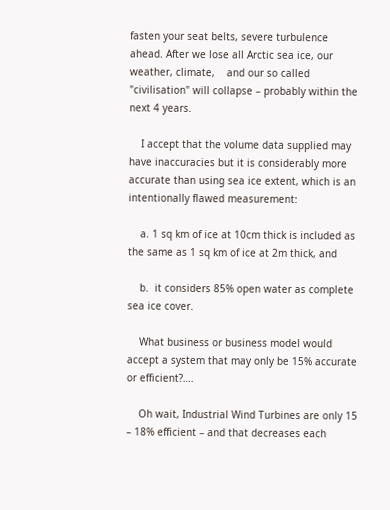fasten your seat belts, severe turbulence ahead. After we lose all Arctic sea ice, our weather, climate,    and our so called "civilisation" will collapse – probably within the next 4 years.

    I accept that the volume data supplied may have inaccuracies but it is considerably more accurate than using sea ice extent, which is an intentionally flawed measurement:

    a. 1 sq km of ice at 10cm thick is included as the same as 1 sq km of ice at 2m thick, and

    b.  it considers 85% open water as complete sea ice cover.

    What business or business model would accept a system that may only be 15% accurate or efficient?….

    Oh wait, Industrial Wind Turbines are only 15 – 18% efficient – and that decreases each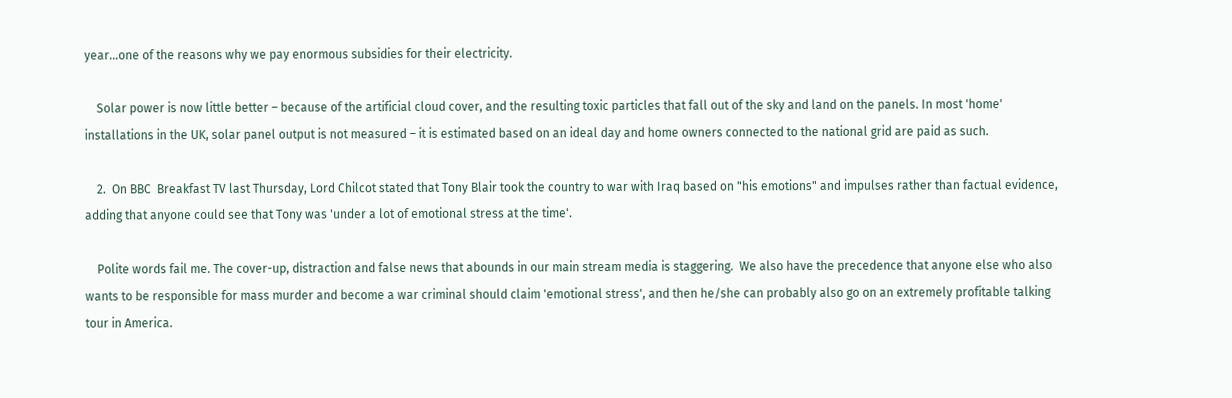year…one of the reasons why we pay enormous subsidies for their electricity.

    Solar power is now little better – because of the artificial cloud cover, and the resulting toxic particles that fall out of the sky and land on the panels. In most 'home' installations in the UK, solar panel output is not measured – it is estimated based on an ideal day and home owners connected to the national grid are paid as such.

    2.  On BBC  Breakfast TV last Thursday, Lord Chilcot stated that Tony Blair took the country to war with Iraq based on "his emotions" and impulses rather than factual evidence, adding that anyone could see that Tony was 'under a lot of emotional stress at the time'.

    Polite words fail me. The cover-up, distraction and false news that abounds in our main stream media is staggering.  We also have the precedence that anyone else who also wants to be responsible for mass murder and become a war criminal should claim 'emotional stress', and then he/she can probably also go on an extremely profitable talking tour in America.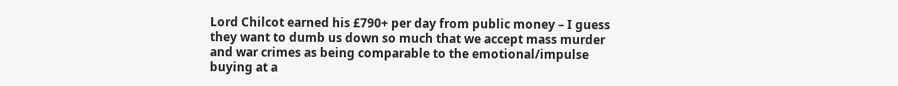Lord Chilcot earned his £790+ per day from public money – I guess they want to dumb us down so much that we accept mass murder and war crimes as being comparable to the emotional/impulse buying at a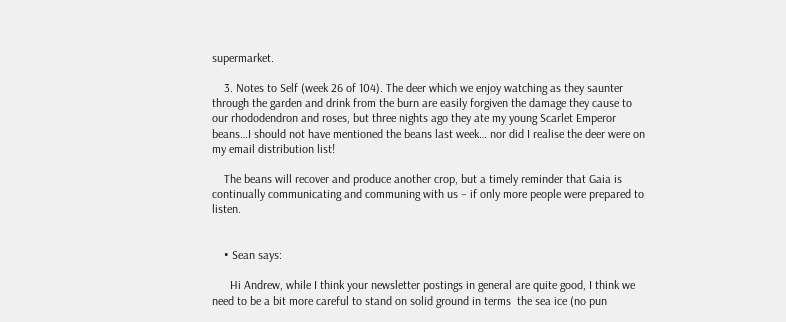supermarket.

    3. Notes to Self (week 26 of 104). The deer which we enjoy watching as they saunter through the garden and drink from the burn are easily forgiven the damage they cause to our rhododendron and roses, but three nights ago they ate my young Scarlet Emperor beans…I should not have mentioned the beans last week… nor did I realise the deer were on my email distribution list!

    The beans will recover and produce another crop, but a timely reminder that Gaia is continually communicating and communing with us – if only more people were prepared to listen.


    • Sean says:

      Hi Andrew, while I think your newsletter postings in general are quite good, I think we need to be a bit more careful to stand on solid ground in terms  the sea ice (no pun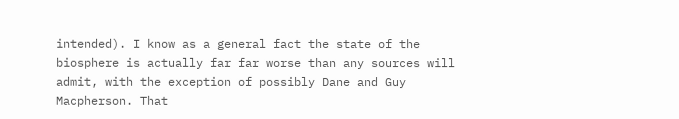intended). I know as a general fact the state of the biosphere is actually far far worse than any sources will admit, with the exception of possibly Dane and Guy Macpherson. That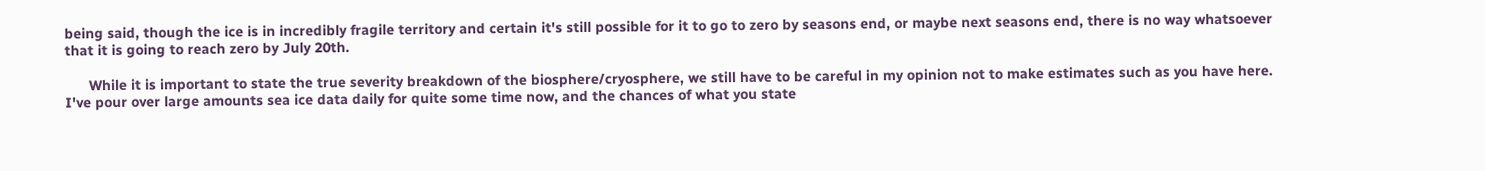being said, though the ice is in incredibly fragile territory and certain it's still possible for it to go to zero by seasons end, or maybe next seasons end, there is no way whatsoever that it is going to reach zero by July 20th.

      While it is important to state the true severity breakdown of the biosphere/cryosphere, we still have to be careful in my opinion not to make estimates such as you have here. I've pour over large amounts sea ice data daily for quite some time now, and the chances of what you state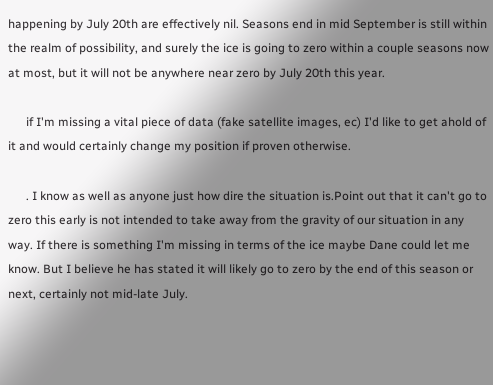happening by July 20th are effectively nil. Seasons end in mid September is still within the realm of possibility, and surely the ice is going to zero within a couple seasons now at most, but it will not be anywhere near zero by July 20th this year.

      if I'm missing a vital piece of data (fake satellite images, ec) I'd like to get ahold of it and would certainly change my position if proven otherwise.

      . I know as well as anyone just how dire the situation is.Point out that it can't go to zero this early is not intended to take away from the gravity of our situation in any way. If there is something I'm missing in terms of the ice maybe Dane could let me know. But I believe he has stated it will likely go to zero by the end of this season or next, certainly not mid-late July.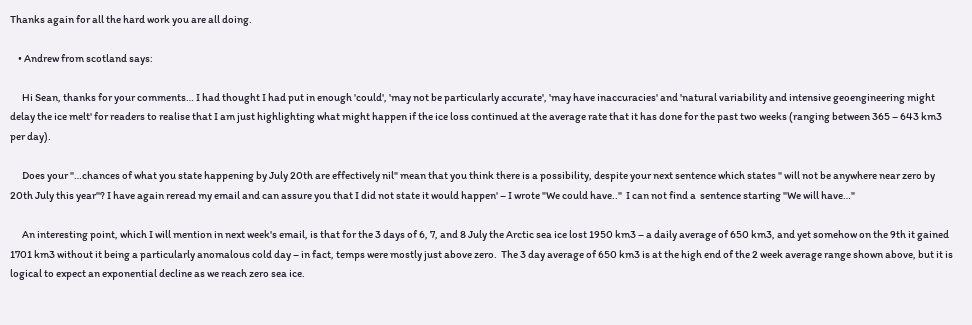Thanks again for all the hard work you are all doing.

    • Andrew from scotland says:

      Hi Sean, thanks for your comments… I had thought I had put in enough 'could', 'may not be particularly accurate', 'may have inaccuracies' and 'natural variability and intensive geoengineering might delay the ice melt' for readers to realise that I am just highlighting what might happen if the ice loss continued at the average rate that it has done for the past two weeks (ranging between 365 – 643 km3 per day).

      Does your "…chances of what you state happening by July 20th are effectively nil" mean that you think there is a possibility, despite your next sentence which states " will not be anywhere near zero by 20th July this year"? I have again reread my email and can assure you that I did not state it would happen' – I wrote "We could have.."  I can not find a  sentence starting "We will have…"

      An interesting point, which I will mention in next week's email, is that for the 3 days of 6, 7, and 8 July the Arctic sea ice lost 1950 km3 – a daily average of 650 km3, and yet somehow on the 9th it gained 1701 km3 without it being a particularly anomalous cold day – in fact, temps were mostly just above zero.  The 3 day average of 650 km3 is at the high end of the 2 week average range shown above, but it is logical to expect an exponential decline as we reach zero sea ice.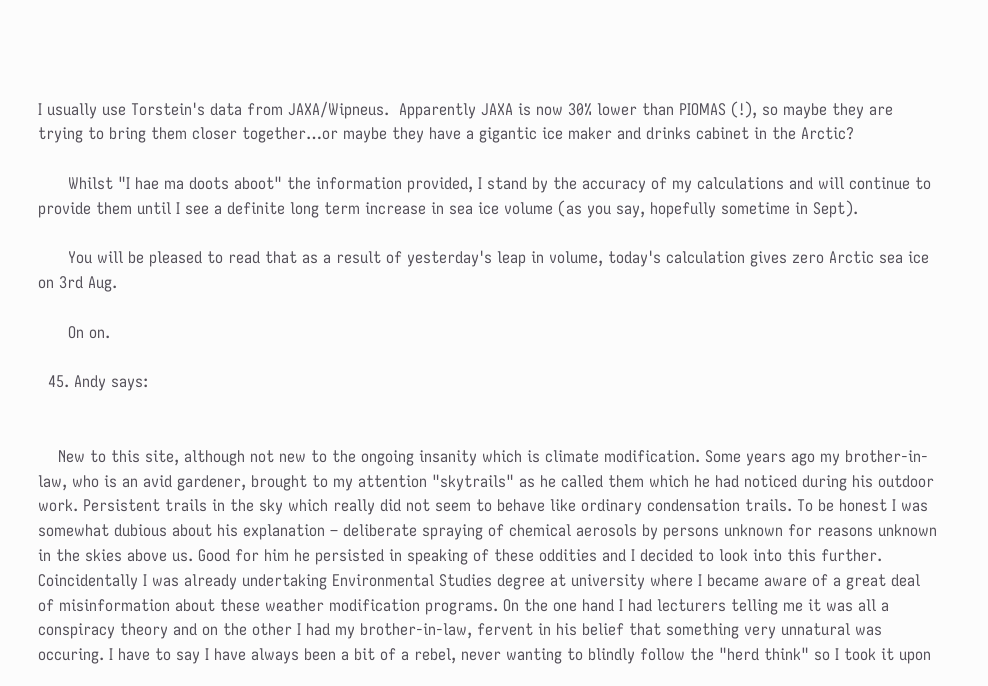I usually use Torstein's data from JAXA/Wipneus.  Apparently JAXA is now 30% lower than PIOMAS (!), so maybe they are trying to bring them closer together…or maybe they have a gigantic ice maker and drinks cabinet in the Arctic?

      Whilst "I hae ma doots aboot" the information provided, I stand by the accuracy of my calculations and will continue to provide them until I see a definite long term increase in sea ice volume (as you say, hopefully sometime in Sept).

      You will be pleased to read that as a result of yesterday's leap in volume, today's calculation gives zero Arctic sea ice on 3rd Aug.

      On on.

  45. Andy says:


    New to this site, although not new to the ongoing insanity which is climate modification. Some years ago my brother-in-law, who is an avid gardener, brought to my attention "skytrails" as he called them which he had noticed during his outdoor work. Persistent trails in the sky which really did not seem to behave like ordinary condensation trails. To be honest I was somewhat dubious about his explanation – deliberate spraying of chemical aerosols by persons unknown for reasons unknown in the skies above us. Good for him he persisted in speaking of these oddities and I decided to look into this further. Coincidentally I was already undertaking Environmental Studies degree at university where I became aware of a great deal of misinformation about these weather modification programs. On the one hand I had lecturers telling me it was all a conspiracy theory and on the other I had my brother-in-law, fervent in his belief that something very unnatural was occuring. I have to say I have always been a bit of a rebel, never wanting to blindly follow the "herd think" so I took it upon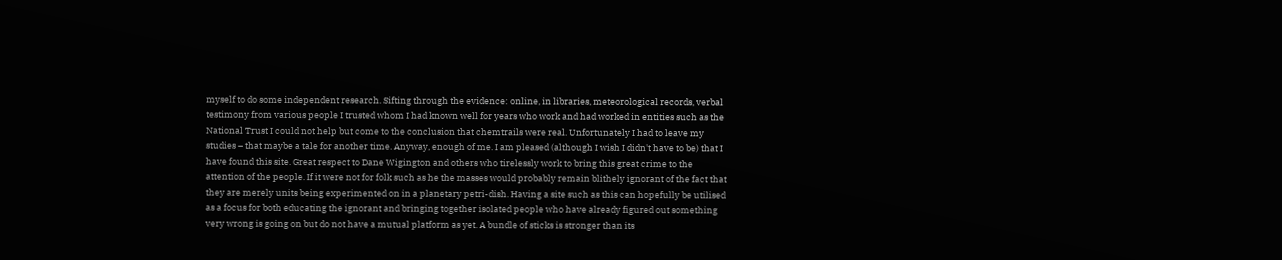myself to do some independent research. Sifting through the evidence: online, in libraries, meteorological records, verbal testimony from various people I trusted whom I had known well for years who work and had worked in entities such as the National Trust I could not help but come to the conclusion that chemtrails were real. Unfortunately I had to leave my studies – that maybe a tale for another time. Anyway, enough of me. I am pleased (although I wish I didn't have to be) that I have found this site. Great respect to Dane Wigington and others who tirelessly work to bring this great crime to the attention of the people. If it were not for folk such as he the masses would probably remain blithely ignorant of the fact that they are merely units being experimented on in a planetary petri-dish. Having a site such as this can hopefully be utilised as a focus for both educating the ignorant and bringing together isolated people who have already figured out something very wrong is going on but do not have a mutual platform as yet. A bundle of sticks is stronger than its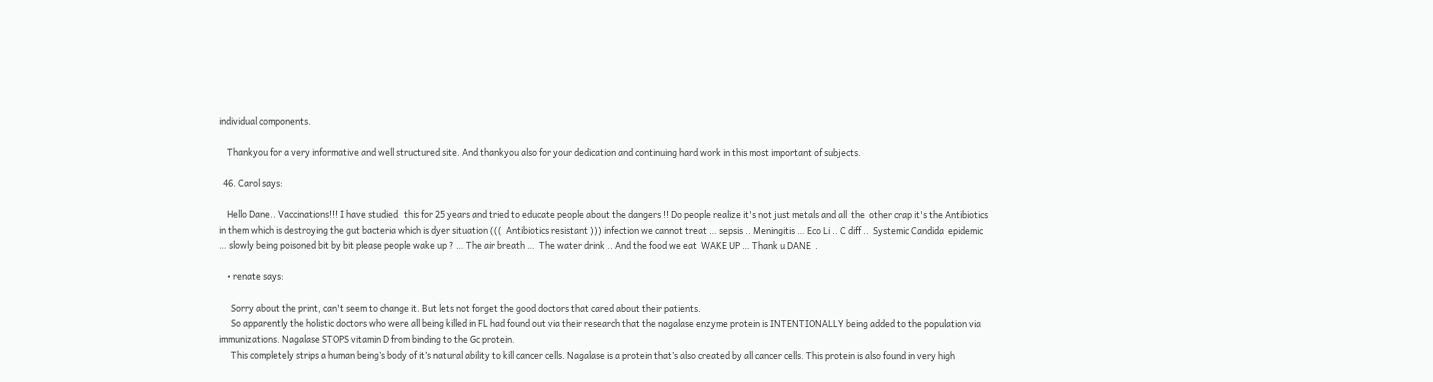individual components.

    Thankyou for a very informative and well structured site. And thankyou also for your dedication and continuing hard work in this most important of subjects.

  46. Carol says:

    Hello Dane.. Vaccinations!!! I have studied   this for 25 years and tried to educate people about the dangers !! Do people realize it's not just metals and all  the  other crap it's the Antibiotics in them which is destroying the gut bacteria which is dyer situation (((  Antibiotics resistant ))) infection we cannot treat … sepsis .. Meningitis … Eco Li .. C diff ..  Systemic Candida  epidemic  … slowly being poisoned bit by bit please people wake up ? … The air breath …  The water drink .. And the food we eat  WAKE UP … Thank u DANE  .

    • renate says:

      Sorry about the print, can't seem to change it. But lets not forget the good doctors that cared about their patients.
      So apparently the holistic doctors who were all being killed in FL had found out via their research that the nagalase enzyme protein is INTENTIONALLY being added to the population via immunizations. Nagalase STOPS vitamin D from binding to the Gc protein.
      This completely strips a human being’s body of it’s natural ability to kill cancer cells. Nagalase is a protein that’s also created by all cancer cells. This protein is also found in very high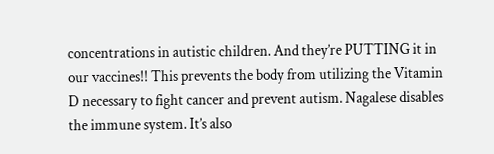concentrations in autistic children. And they’re PUTTING it in our vaccines!! This prevents the body from utilizing the Vitamin D necessary to fight cancer and prevent autism. Nagalese disables the immune system. It’s also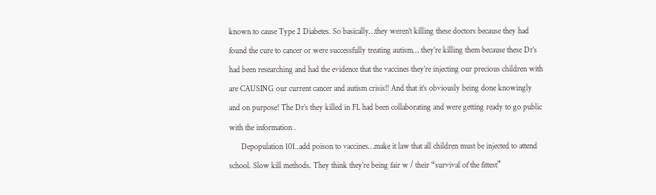known to cause Type 2 Diabetes. So basically…they weren’t killing these doctors because they had found the cure to cancer or were successfully treating autism… they’re killing them because these Dr’s had been researching and had the evidence that the vaccines they’re injecting our precious children with are CAUSING our current cancer and autism crisis!! And that it’s obviously being done knowingly and on purpose! The Dr’s they killed in FL had been collaborating and were getting ready to go public with the information .
      Depopulation 101..add poison to vaccines…make it law that all children must be injected to attend school. Slow kill methods. They think they’re being fair w / their “survival of the fittest”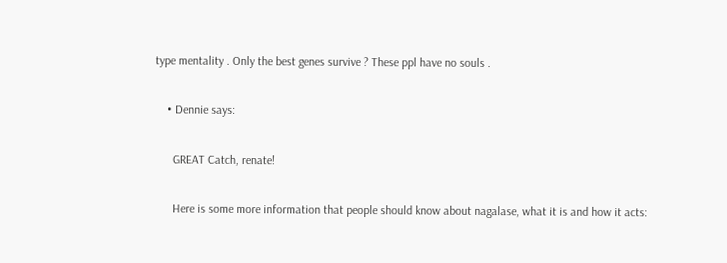type mentality . Only the best genes survive ? These ppl have no souls .

    • Dennie says:

      GREAT Catch, renate!

      Here is some more information that people should know about nagalase, what it is and how it acts: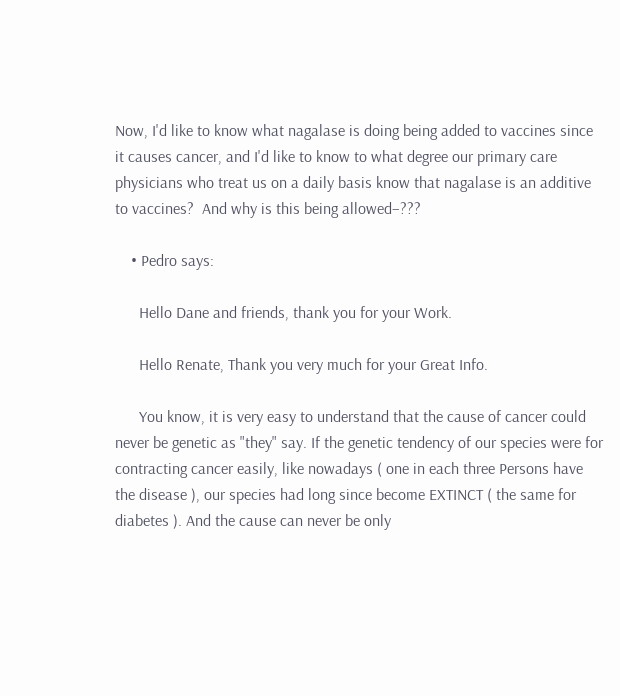Now, I'd like to know what nagalase is doing being added to vaccines since it causes cancer, and I'd like to know to what degree our primary care physicians who treat us on a daily basis know that nagalase is an additive to vaccines?  And why is this being allowed–???

    • Pedro says:

      Hello Dane and friends, thank you for your Work.

      Hello Renate, Thank you very much for your Great Info.

      You know, it is very easy to understand that the cause of cancer could never be genetic as "they" say. If the genetic tendency of our species were for contracting cancer easily, like nowadays ( one in each three Persons have the disease ), our species had long since become EXTINCT ( the same for diabetes ). And the cause can never be only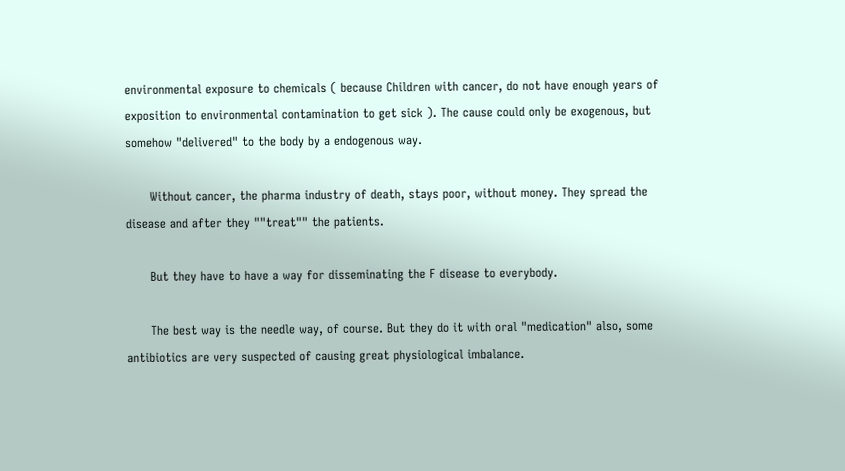environmental exposure to chemicals ( because Children with cancer, do not have enough years of exposition to environmental contamination to get sick ). The cause could only be exogenous, but somehow "delivered" to the body by a endogenous way.

      Without cancer, the pharma industry of death, stays poor, without money. They spread the disease and after they ""treat"" the patients.

      But they have to have a way for disseminating the F disease to everybody.

      The best way is the needle way, of course. But they do it with oral "medication" also, some antibiotics are very suspected of causing great physiological imbalance.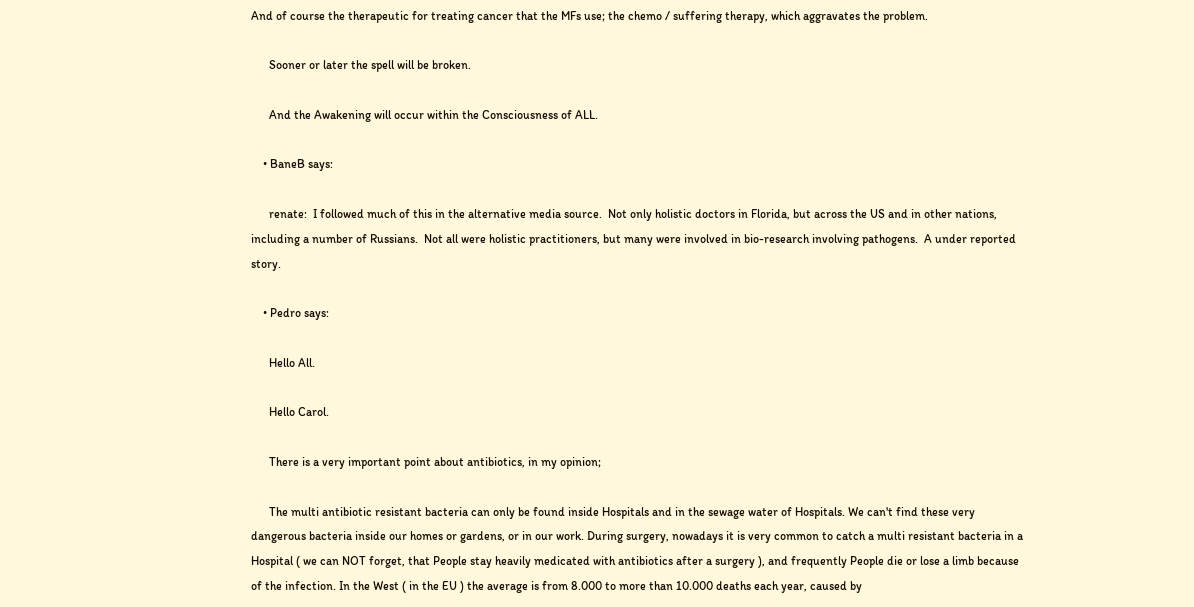And of course the therapeutic for treating cancer that the MFs use; the chemo / suffering therapy, which aggravates the problem.

      Sooner or later the spell will be broken.

      And the Awakening will occur within the Consciousness of ALL.

    • BaneB says:

      renate:  I followed much of this in the alternative media source.  Not only holistic doctors in Florida, but across the US and in other nations, including a number of Russians.  Not all were holistic practitioners, but many were involved in bio-research involving pathogens.  A under reported story.

    • Pedro says:

      Hello All.

      Hello Carol.

      There is a very important point about antibiotics, in my opinion;

      The multi antibiotic resistant bacteria can only be found inside Hospitals and in the sewage water of Hospitals. We can't find these very dangerous bacteria inside our homes or gardens, or in our work. During surgery, nowadays it is very common to catch a multi resistant bacteria in a Hospital ( we can NOT forget, that People stay heavily medicated with antibiotics after a surgery ), and frequently People die or lose a limb because of the infection. In the West ( in the EU ) the average is from 8.000 to more than 10.000 deaths each year, caused by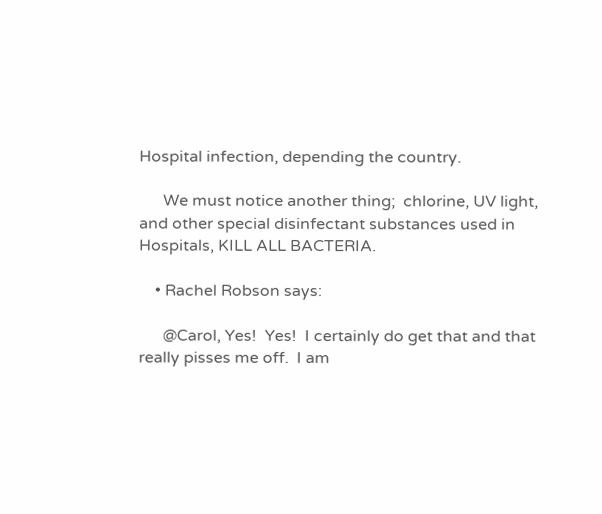Hospital infection, depending the country.

      We must notice another thing;  chlorine, UV light, and other special disinfectant substances used in Hospitals, KILL ALL BACTERIA.

    • Rachel Robson says:

      @Carol, Yes!  Yes!  I certainly do get that and that really pisses me off.  I am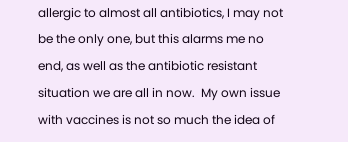allergic to almost all antibiotics, I may not be the only one, but this alarms me no end, as well as the antibiotic resistant situation we are all in now.  My own issue with vaccines is not so much the idea of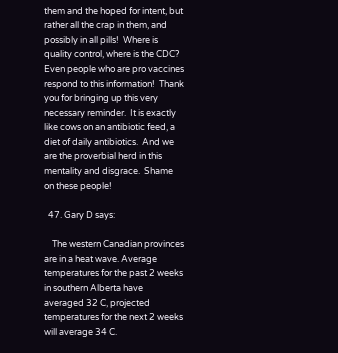them and the hoped for intent, but rather all the crap in them, and possibly in all pills!  Where is quality control, where is the CDC?  Even people who are pro vaccines respond to this information!  Thank you for bringing up this very necessary reminder.  It is exactly like cows on an antibiotic feed, a diet of daily antibiotics.  And we are the proverbial herd in this mentality and disgrace.  Shame on these people!

  47. Gary D says:

    The western Canadian provinces are in a heat wave. Average temperatures for the past 2 weeks in southern Alberta have averaged 32 C, projected temperatures for the next 2 weeks will average 34 C.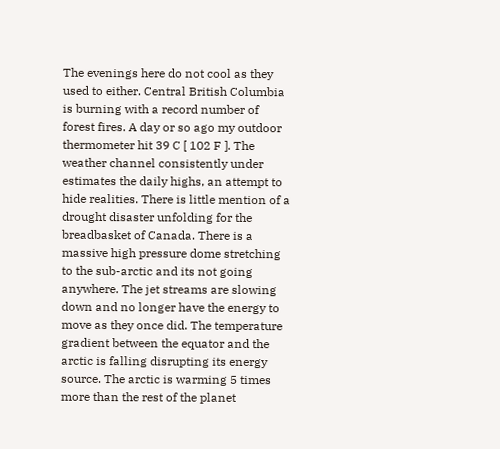The evenings here do not cool as they used to either. Central British Columbia is burning with a record number of forest fires. A day or so ago my outdoor thermometer hit 39 C [ 102 F ]. The weather channel consistently under estimates the daily highs, an attempt to hide realities. There is little mention of a drought disaster unfolding for the breadbasket of Canada. There is a massive high pressure dome stretching to the sub-arctic and its not going anywhere. The jet streams are slowing down and no longer have the energy to move as they once did. The temperature gradient between the equator and the arctic is falling disrupting its energy source. The arctic is warming 5 times more than the rest of the planet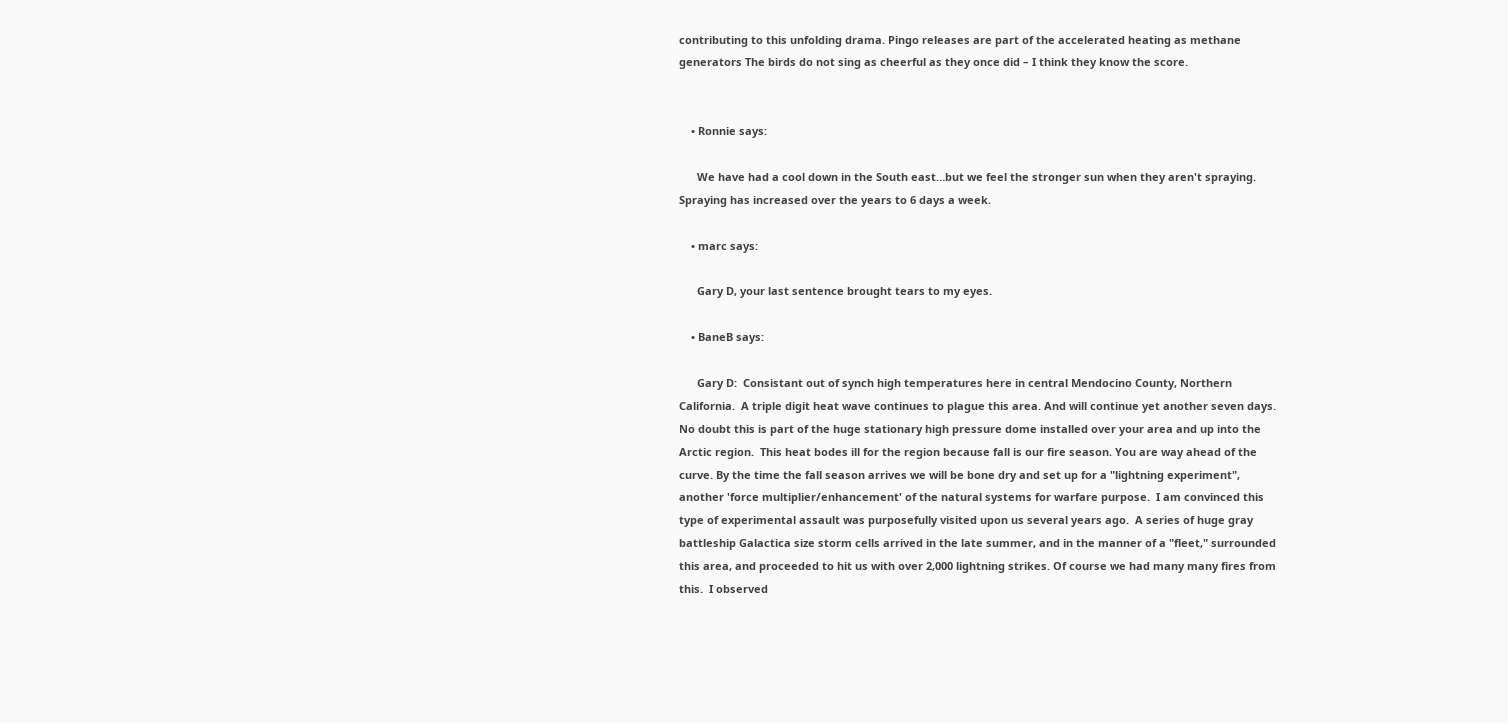contributing to this unfolding drama. Pingo releases are part of the accelerated heating as methane generators The birds do not sing as cheerful as they once did – I think they know the score.


    • Ronnie says:

      We have had a cool down in the South east…but we feel the stronger sun when they aren't spraying. Spraying has increased over the years to 6 days a week.

    • marc says:

      Gary D, your last sentence brought tears to my eyes.

    • BaneB says:

      Gary D:  Consistant out of synch high temperatures here in central Mendocino County, Northern California.  A triple digit heat wave continues to plague this area. And will continue yet another seven days.   No doubt this is part of the huge stationary high pressure dome installed over your area and up into the Arctic region.  This heat bodes ill for the region because fall is our fire season. You are way ahead of the curve. By the time the fall season arrives we will be bone dry and set up for a "lightning experiment", another 'force multiplier/enhancement' of the natural systems for warfare purpose.  I am convinced this type of experimental assault was purposefully visited upon us several years ago.  A series of huge gray battleship Galactica size storm cells arrived in the late summer, and in the manner of a "fleet," surrounded this area, and proceeded to hit us with over 2,000 lightning strikes. Of course we had many many fires from this.  I observed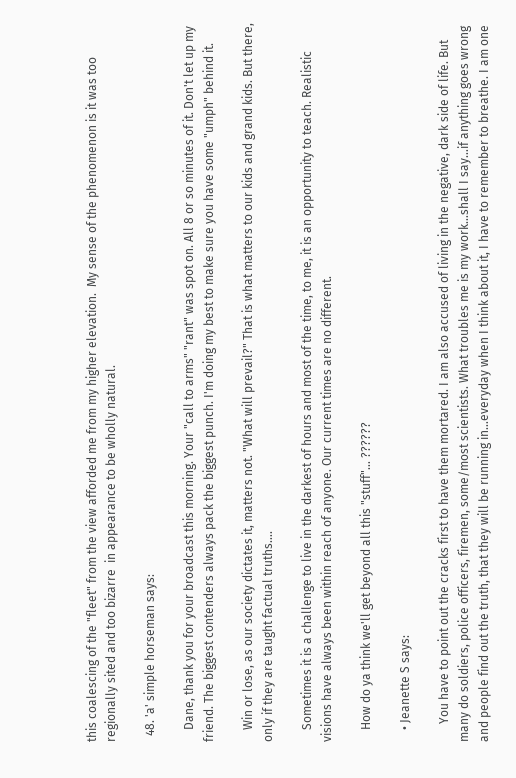this coalescing of the "fleet" from the view afforded me from my higher elevation.  My sense of the phenomenon is it was too regionally sited and too bizarre  in appearance to be wholly natural.

  48. 'a' simple horseman says:

    Dane, thank you for your broadcast this morning. Your "call to arms" "rant" was spot on. All 8 or so minutes of it. Don't let up my friend. The biggest contenders always pack the biggest punch. I'm doing my best to make sure you have some "umph" behind it.

    Win or lose, as our society dictates it, matters not. "What will prevail?" That is what matters to our kids and grand kids. But there, only if they are taught factual truths….

    Sometimes it is a challenge to live in the darkest of hours and most of the time, to me, it is an opportunity to teach. Realistic visions have always been within reach of anyone. Our current times are no different.

    How do ya think we'll get beyond all this "stuff"… ??????

    • Jeanette S says:

      You have to point out the cracks first to have them mortared. I am also accused of living in the negative, dark side of life. But many do soldiers, police officers, firemen, some/most scientists. What troubles me is my work…shall I say…if anything goes wrong and people find out the truth, that they will be running in…everyday when I think about it, I have to remember to breathe. I am one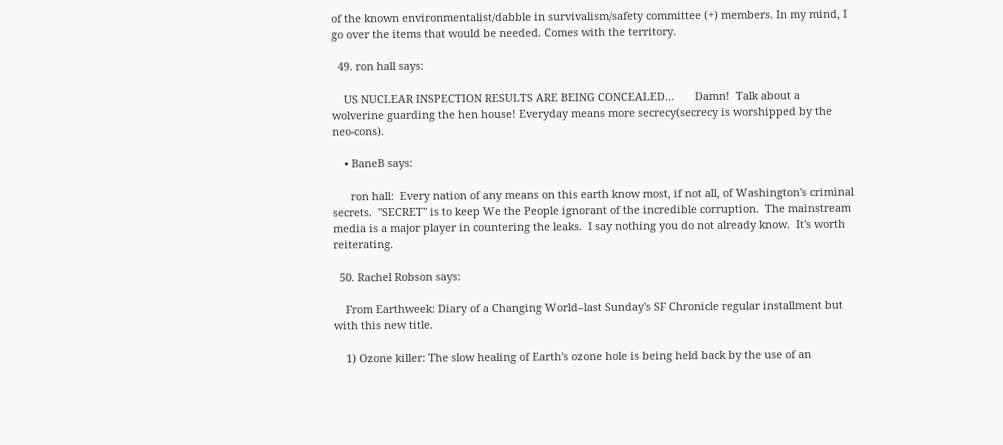of the known environmentalist/dabble in survivalism/safety committee (+) members. In my mind, I go over the items that would be needed. Comes with the territory.

  49. ron hall says:

    US NUCLEAR INSPECTION RESULTS ARE BEING CONCEALED…       Damn!  Talk about a wolverine guarding the hen house! Everyday means more secrecy(secrecy is worshipped by the neo-cons).

    • BaneB says:

      ron hall:  Every nation of any means on this earth know most, if not all, of Washington's criminal secrets.  "SECRET" is to keep We the People ignorant of the incredible corruption.  The mainstream media is a major player in countering the leaks.  I say nothing you do not already know.  It's worth reiterating.

  50. Rachel Robson says:

    From Earthweek: Diary of a Changing World–last Sunday's SF Chronicle regular installment but with this new title.

    1) Ozone killer: The slow healing of Earth's ozone hole is being held back by the use of an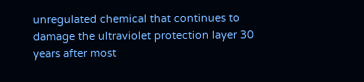unregulated chemical that continues to damage the ultraviolet protection layer 30 years after most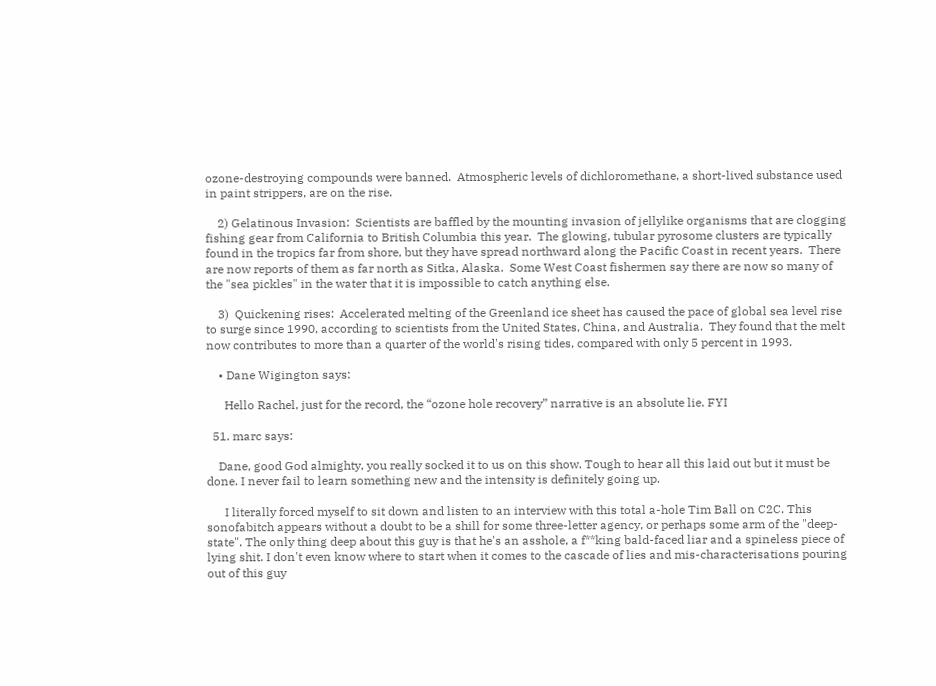ozone-destroying compounds were banned.  Atmospheric levels of dichloromethane, a short-lived substance used in paint strippers, are on the rise.

    2) Gelatinous Invasion:  Scientists are baffled by the mounting invasion of jellylike organisms that are clogging fishing gear from California to British Columbia this year.  The glowing, tubular pyrosome clusters are typically found in the tropics far from shore, but they have spread northward along the Pacific Coast in recent years.  There are now reports of them as far north as Sitka, Alaska.  Some West Coast fishermen say there are now so many of the "sea pickles" in the water that it is impossible to catch anything else.

    3)  Quickening rises:  Accelerated melting of the Greenland ice sheet has caused the pace of global sea level rise to surge since 1990, according to scientists from the United States, China, and Australia.  They found that the melt now contributes to more than a quarter of the world's rising tides, compared with only 5 percent in 1993.

    • Dane Wigington says:

      Hello Rachel, just for the record, the “ozone hole recovery” narrative is an absolute lie. FYI

  51. marc says:

    Dane, good God almighty, you really socked it to us on this show. Tough to hear all this laid out but it must be done. I never fail to learn something new and the intensity is definitely going up.

      I literally forced myself to sit down and listen to an interview with this total a-hole Tim Ball on C2C. This sonofabitch appears without a doubt to be a shill for some three-letter agency, or perhaps some arm of the "deep-state". The only thing deep about this guy is that he's an asshole, a f**king bald-faced liar and a spineless piece of lying shit. I don't even know where to start when it comes to the cascade of lies and mis-characterisations pouring out of this guy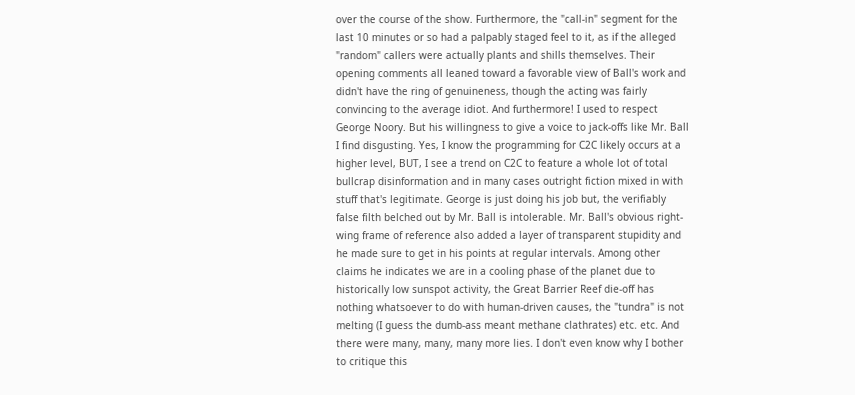over the course of the show. Furthermore, the "call-in" segment for the last 10 minutes or so had a palpably staged feel to it, as if the alleged "random" callers were actually plants and shills themselves. Their opening comments all leaned toward a favorable view of Ball's work and didn't have the ring of genuineness, though the acting was fairly convincing to the average idiot. And furthermore! I used to respect George Noory. But his willingness to give a voice to jack-offs like Mr. Ball I find disgusting. Yes, I know the programming for C2C likely occurs at a higher level, BUT, I see a trend on C2C to feature a whole lot of total bullcrap disinformation and in many cases outright fiction mixed in with stuff that's legitimate. George is just doing his job but, the verifiably false filth belched out by Mr. Ball is intolerable. Mr. Ball's obvious right-wing frame of reference also added a layer of transparent stupidity and he made sure to get in his points at regular intervals. Among other claims he indicates we are in a cooling phase of the planet due to historically low sunspot activity, the Great Barrier Reef die-off has nothing whatsoever to do with human-driven causes, the "tundra" is not melting (I guess the dumb-ass meant methane clathrates) etc. etc. And there were many, many, many more lies. I don't even know why I bother to critique this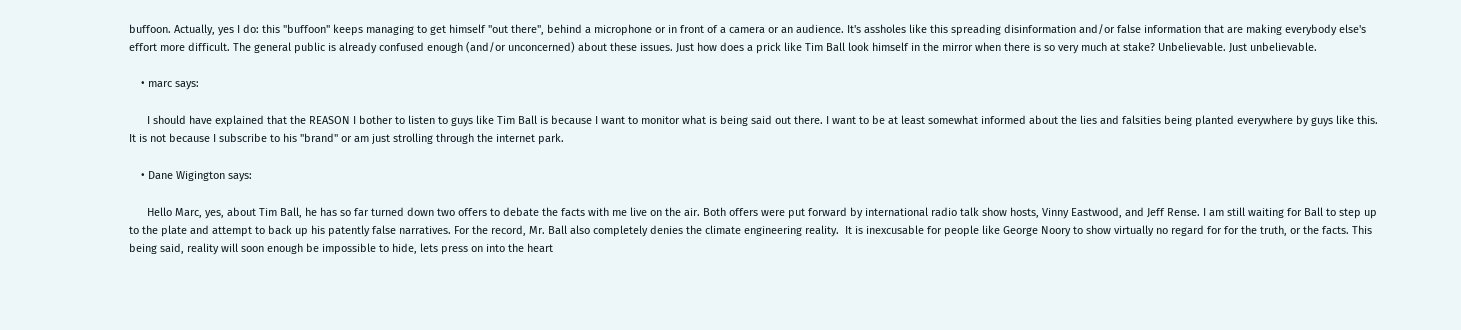buffoon. Actually, yes I do: this "buffoon" keeps managing to get himself "out there", behind a microphone or in front of a camera or an audience. It's assholes like this spreading disinformation and/or false information that are making everybody else's effort more difficult. The general public is already confused enough (and/or unconcerned) about these issues. Just how does a prick like Tim Ball look himself in the mirror when there is so very much at stake? Unbelievable. Just unbelievable.

    • marc says:

      I should have explained that the REASON I bother to listen to guys like Tim Ball is because I want to monitor what is being said out there. I want to be at least somewhat informed about the lies and falsities being planted everywhere by guys like this. It is not because I subscribe to his "brand" or am just strolling through the internet park.

    • Dane Wigington says:

      Hello Marc, yes, about Tim Ball, he has so far turned down two offers to debate the facts with me live on the air. Both offers were put forward by international radio talk show hosts, Vinny Eastwood, and Jeff Rense. I am still waiting for Ball to step up to the plate and attempt to back up his patently false narratives. For the record, Mr. Ball also completely denies the climate engineering reality.  It is inexcusable for people like George Noory to show virtually no regard for for the truth, or the facts. This being said, reality will soon enough be impossible to hide, lets press on into the heart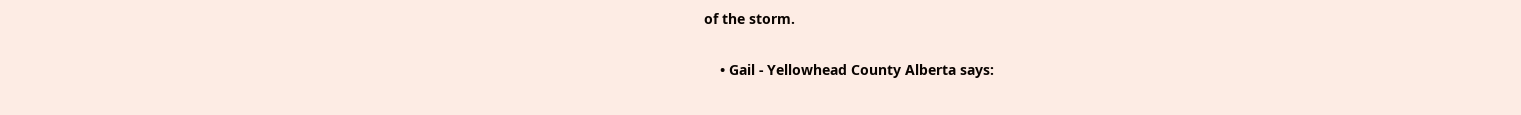of the storm.

    • Gail - Yellowhead County Alberta says: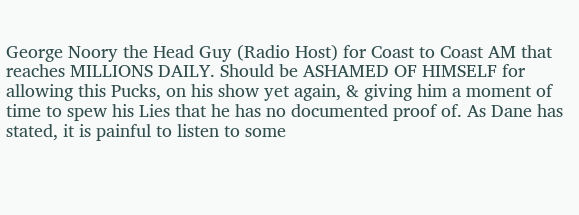George Noory the Head Guy (Radio Host) for Coast to Coast AM that reaches MILLIONS DAILY. Should be ASHAMED OF HIMSELF for allowing this Pucks, on his show yet again, & giving him a moment of time to spew his Lies that he has no documented proof of. As Dane has stated, it is painful to listen to some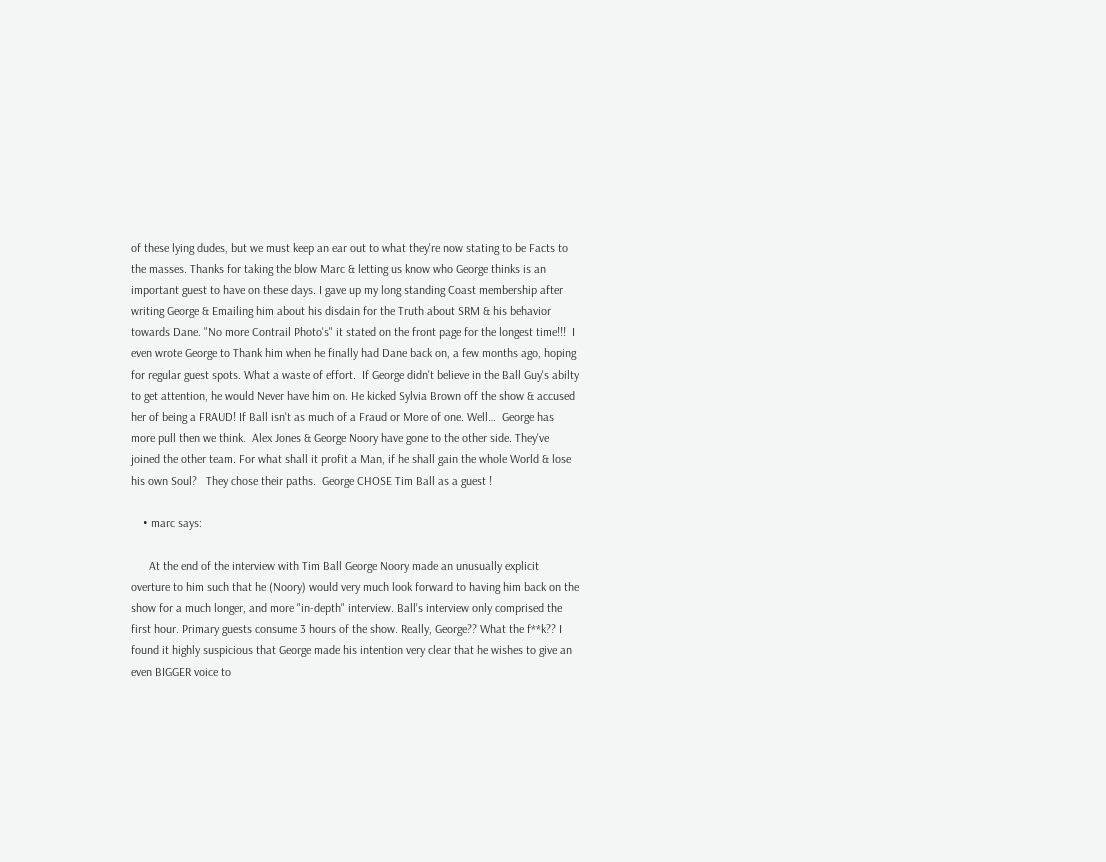of these lying dudes, but we must keep an ear out to what they're now stating to be Facts to the masses. Thanks for taking the blow Marc & letting us know who George thinks is an important guest to have on these days. I gave up my long standing Coast membership after writing George & Emailing him about his disdain for the Truth about SRM & his behavior towards Dane. "No more Contrail Photo's" it stated on the front page for the longest time!!!  I even wrote George to Thank him when he finally had Dane back on, a few months ago, hoping for regular guest spots. What a waste of effort.  If George didn't believe in the Ball Guy's abilty to get attention, he would Never have him on. He kicked Sylvia Brown off the show & accused her of being a FRAUD! If Ball isn't as much of a Fraud or More of one. Well…  George has more pull then we think.  Alex Jones & George Noory have gone to the other side. They've joined the other team. For what shall it profit a Man, if he shall gain the whole World & lose his own Soul?   They chose their paths.  George CHOSE Tim Ball as a guest !

    • marc says:

      At the end of the interview with Tim Ball George Noory made an unusually explicit overture to him such that he (Noory) would very much look forward to having him back on the show for a much longer, and more "in-depth" interview. Ball's interview only comprised the first hour. Primary guests consume 3 hours of the show. Really, George?? What the f**k?? I found it highly suspicious that George made his intention very clear that he wishes to give an even BIGGER voice to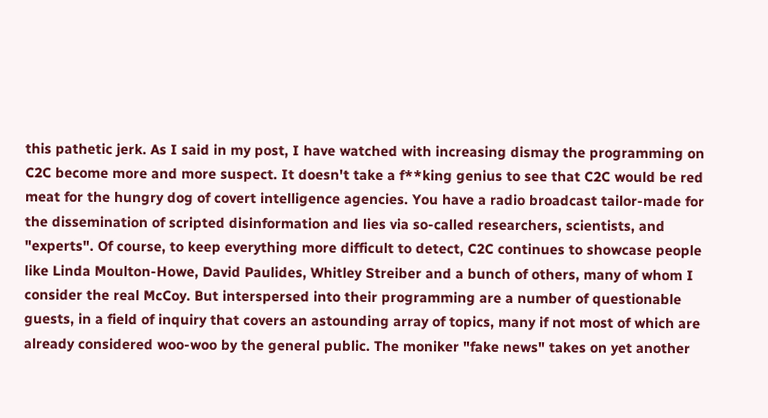this pathetic jerk. As I said in my post, I have watched with increasing dismay the programming on C2C become more and more suspect. It doesn't take a f**king genius to see that C2C would be red meat for the hungry dog of covert intelligence agencies. You have a radio broadcast tailor-made for the dissemination of scripted disinformation and lies via so-called researchers, scientists, and "experts". Of course, to keep everything more difficult to detect, C2C continues to showcase people like Linda Moulton-Howe, David Paulides, Whitley Streiber and a bunch of others, many of whom I consider the real McCoy. But interspersed into their programming are a number of questionable guests, in a field of inquiry that covers an astounding array of topics, many if not most of which are already considered woo-woo by the general public. The moniker "fake news" takes on yet another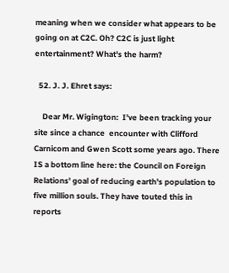meaning when we consider what appears to be going on at C2C. Oh? C2C is just light entertainment? What's the harm?

  52. J. J. Ehret says:

    Dear Mr. Wigington:  I've been tracking your site since a chance  encounter with Clifford Carnicom and Gwen Scott some years ago. There IS a bottom line here: the Council on Foreign Relations' goal of reducing earth's population to five million souls. They have touted this in reports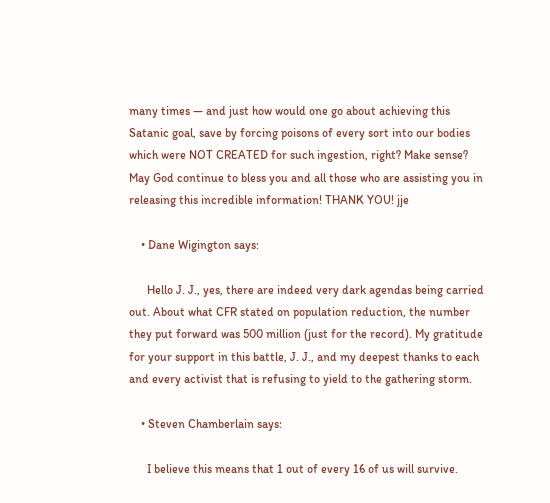many times — and just how would one go about achieving this Satanic goal, save by forcing poisons of every sort into our bodies which were NOT CREATED for such ingestion, right? Make sense? May God continue to bless you and all those who are assisting you in releasing this incredible information! THANK YOU! jje

    • Dane Wigington says:

      Hello J. J., yes, there are indeed very dark agendas being carried out. About what CFR stated on population reduction, the number they put forward was 500 million (just for the record). My gratitude for your support in this battle, J. J., and my deepest thanks to each and every activist that is refusing to yield to the gathering storm.

    • Steven Chamberlain says:

      I believe this means that 1 out of every 16 of us will survive.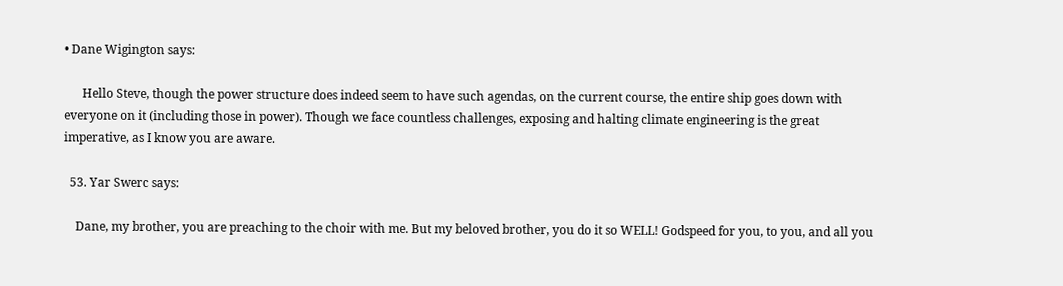• Dane Wigington says:

      Hello Steve, though the power structure does indeed seem to have such agendas, on the current course, the entire ship goes down with everyone on it (including those in power). Though we face countless challenges, exposing and halting climate engineering is the great imperative, as I know you are aware.

  53. Yar Swerc says:

    Dane, my brother, you are preaching to the choir with me. But my beloved brother, you do it so WELL! Godspeed for you, to you, and all you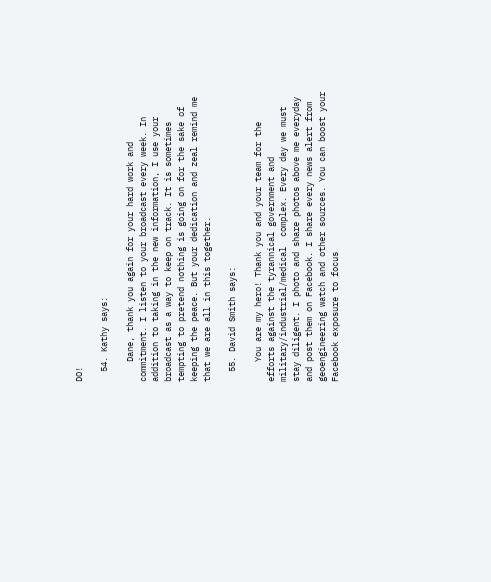DO!

  54. Kathy says:

    Dane, thank you again for your hard work and commitment. I listen to your broadcast every week. In addition to taking in the new information, I use your broadcast as a way to keep on track. It is sometimes tempting to pretend nothing is going on for the sake of keeping the peace. But your dedication and zeal remind me that we are all in this together.

  55. David Smith says:

    You are my hero! Thank you and your team for the efforts against the tyrannical government and military/industrial/medical  complex. Every day we must stay diligent. I photo and share photos above me everyday and post them on Facebook. I share every news alert from geoengineering watch and other sources. You can boost your Facebook exposure to focus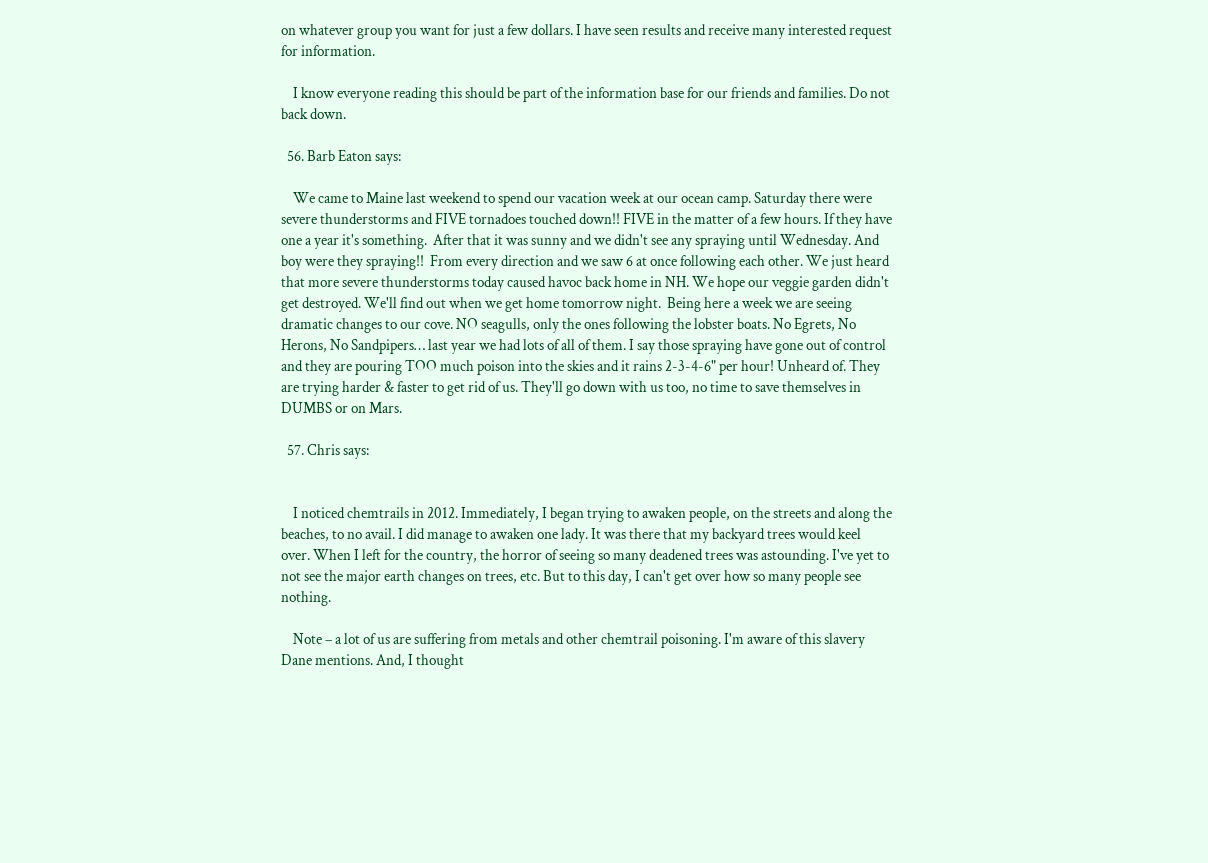on whatever group you want for just a few dollars. I have seen results and receive many interested request for information.

    I know everyone reading this should be part of the information base for our friends and families. Do not back down.

  56. Barb Eaton says:

    We came to Maine last weekend to spend our vacation week at our ocean camp. Saturday there were severe thunderstorms and FIVE tornadoes touched down!! FIVE in the matter of a few hours. If they have one a year it's something.  After that it was sunny and we didn't see any spraying until Wednesday. And boy were they spraying!!  From every direction and we saw 6 at once following each other. We just heard that more severe thunderstorms today caused havoc back home in NH. We hope our veggie garden didn't get destroyed. We'll find out when we get home tomorrow night.  Being here a week we are seeing dramatic changes to our cove. NO seagulls, only the ones following the lobster boats. No Egrets, No Herons, No Sandpipers… last year we had lots of all of them. I say those spraying have gone out of control and they are pouring TOO much poison into the skies and it rains 2-3-4-6" per hour! Unheard of. They are trying harder & faster to get rid of us. They'll go down with us too, no time to save themselves in DUMBS or on Mars.

  57. Chris says:


    I noticed chemtrails in 2012. Immediately, I began trying to awaken people, on the streets and along the beaches, to no avail. I did manage to awaken one lady. It was there that my backyard trees would keel over. When I left for the country, the horror of seeing so many deadened trees was astounding. I've yet to not see the major earth changes on trees, etc. But to this day, I can't get over how so many people see nothing.

    Note – a lot of us are suffering from metals and other chemtrail poisoning. I'm aware of this slavery Dane mentions. And, I thought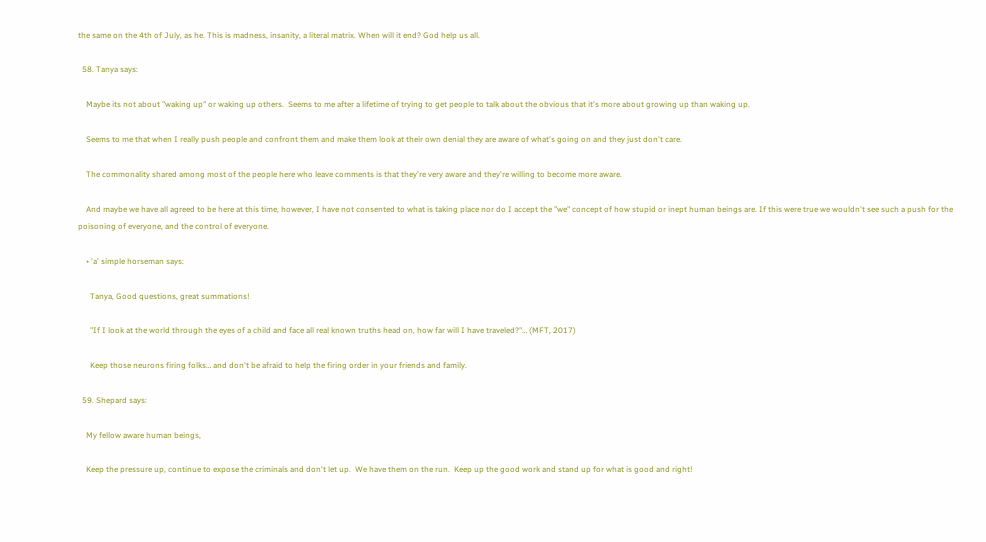the same on the 4th of July, as he. This is madness, insanity, a literal matrix. When will it end? God help us all.

  58. Tanya says:

    Maybe its not about "waking up" or waking up others.  Seems to me after a lifetime of trying to get people to talk about the obvious that it's more about growing up than waking up.

    Seems to me that when I really push people and confront them and make them look at their own denial they are aware of what's going on and they just don't care.

    The commonality shared among most of the people here who leave comments is that they're very aware and they're willing to become more aware.

    And maybe we have all agreed to be here at this time, however, I have not consented to what is taking place nor do I accept the "we" concept of how stupid or inept human beings are. If this were true we wouldn't see such a push for the poisoning of everyone, and the control of everyone.

    • 'a' simple horseman says:

      Tanya, Good questions, great summations!

      "If I look at the world through the eyes of a child and face all real known truths head on, how far will I have traveled?"… (MFT, 2017)

      Keep those neurons firing folks… and don't be afraid to help the firing order in your friends and family.

  59. Shepard says:

    My fellow aware human beings,

    Keep the pressure up, continue to expose the criminals and don't let up.  We have them on the run.  Keep up the good work and stand up for what is good and right!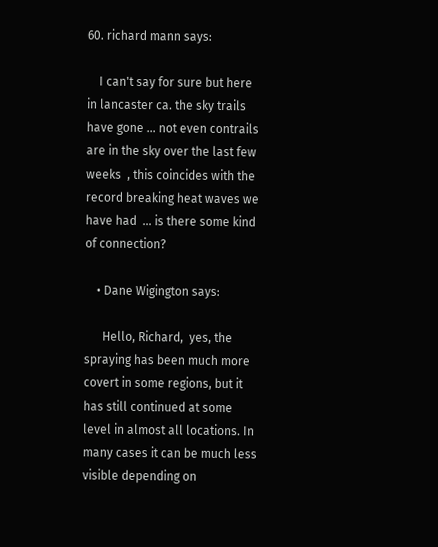60. richard mann says:

    I can't say for sure but here in lancaster ca. the sky trails have gone … not even contrails are in the sky over the last few weeks  , this coincides with the record breaking heat waves we have had  … is there some kind of connection?

    • Dane Wigington says:

      Hello, Richard,  yes, the spraying has been much more covert in some regions, but it has still continued at some level in almost all locations. In many cases it can be much less visible depending on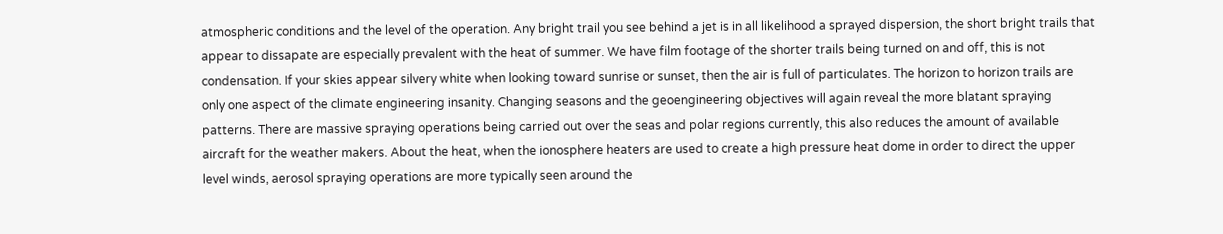atmospheric conditions and the level of the operation. Any bright trail you see behind a jet is in all likelihood a sprayed dispersion, the short bright trails that appear to dissapate are especially prevalent with the heat of summer. We have film footage of the shorter trails being turned on and off, this is not condensation. If your skies appear silvery white when looking toward sunrise or sunset, then the air is full of particulates. The horizon to horizon trails are only one aspect of the climate engineering insanity. Changing seasons and the geoengineering objectives will again reveal the more blatant spraying patterns. There are massive spraying operations being carried out over the seas and polar regions currently, this also reduces the amount of available aircraft for the weather makers. About the heat, when the ionosphere heaters are used to create a high pressure heat dome in order to direct the upper level winds, aerosol spraying operations are more typically seen around the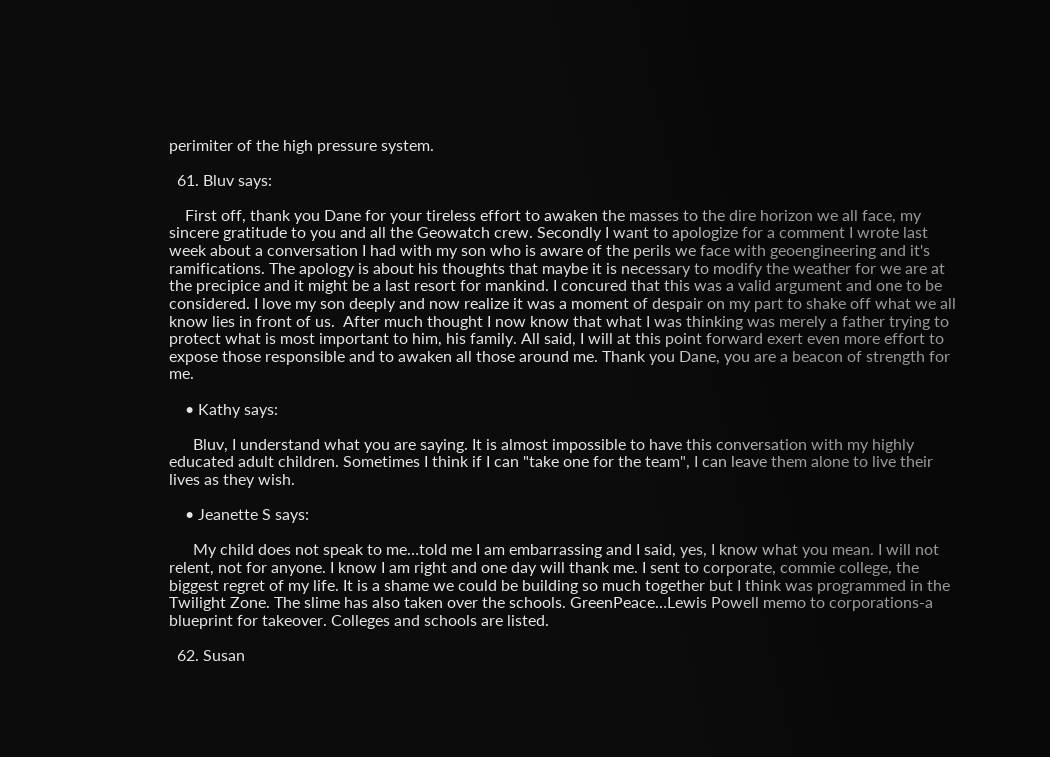perimiter of the high pressure system.

  61. Bluv says:

    First off, thank you Dane for your tireless effort to awaken the masses to the dire horizon we all face, my sincere gratitude to you and all the Geowatch crew. Secondly I want to apologize for a comment I wrote last week about a conversation I had with my son who is aware of the perils we face with geoengineering and it's ramifications. The apology is about his thoughts that maybe it is necessary to modify the weather for we are at the precipice and it might be a last resort for mankind. I concured that this was a valid argument and one to be considered. I love my son deeply and now realize it was a moment of despair on my part to shake off what we all know lies in front of us.  After much thought I now know that what I was thinking was merely a father trying to protect what is most important to him, his family. All said, I will at this point forward exert even more effort to expose those responsible and to awaken all those around me. Thank you Dane, you are a beacon of strength for me.

    • Kathy says:

      Bluv, I understand what you are saying. It is almost impossible to have this conversation with my highly educated adult children. Sometimes I think if I can "take one for the team", I can leave them alone to live their lives as they wish.

    • Jeanette S says:

      My child does not speak to me…told me I am embarrassing and I said, yes, I know what you mean. I will not relent, not for anyone. I know I am right and one day will thank me. I sent to corporate, commie college, the biggest regret of my life. It is a shame we could be building so much together but I think was programmed in the Twilight Zone. The slime has also taken over the schools. GreenPeace…Lewis Powell memo to corporations-a blueprint for takeover. Colleges and schools are listed.

  62. Susan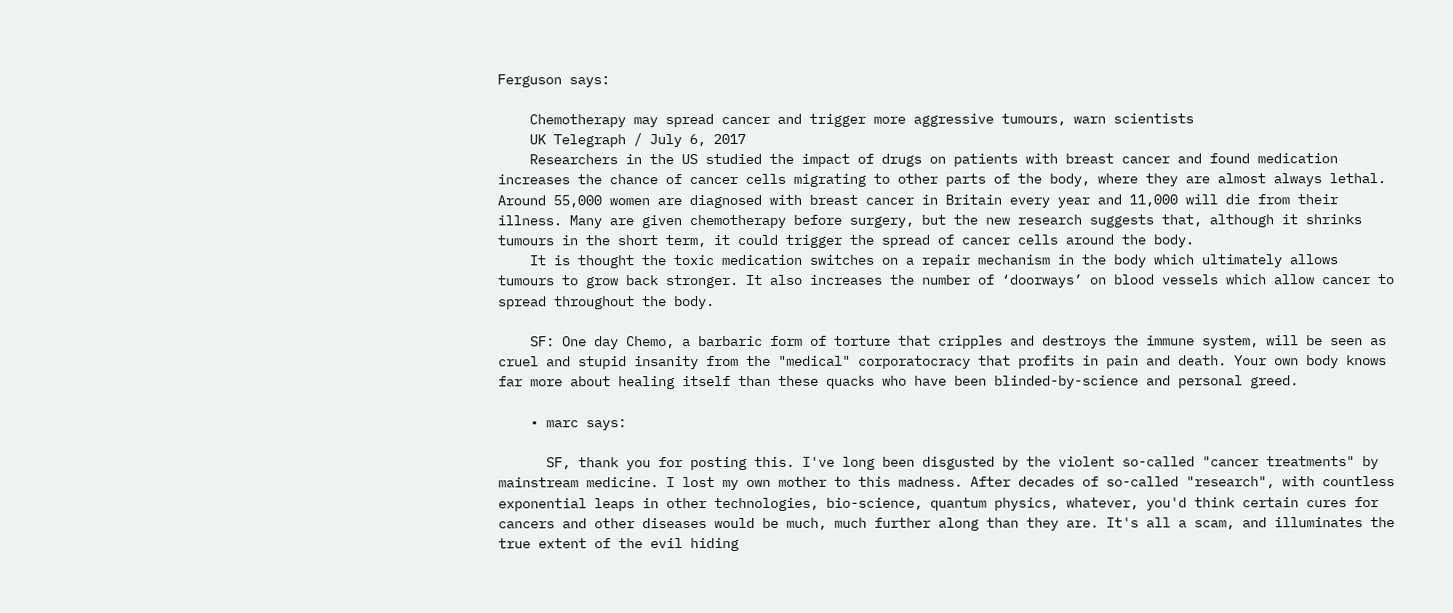Ferguson says:

    Chemotherapy may spread cancer and trigger more aggressive tumours, warn scientists
    UK Telegraph / July 6, 2017
    Researchers in the US studied the impact of drugs on patients with breast cancer and found medication increases the chance of cancer cells migrating to other parts of the body, where they are almost always lethal. Around 55,000 women are diagnosed with breast cancer in Britain every year and 11,000 will die from their illness. Many are given chemotherapy before surgery, but the new research suggests that, although it shrinks tumours in the short term, it could trigger the spread of cancer cells around the body.
    It is thought the toxic medication switches on a repair mechanism in the body which ultimately allows tumours to grow back stronger. It also increases the number of ‘doorways’ on blood vessels which allow cancer to spread throughout the body.

    SF: One day Chemo, a barbaric form of torture that cripples and destroys the immune system, will be seen as cruel and stupid insanity from the "medical" corporatocracy that profits in pain and death. Your own body knows far more about healing itself than these quacks who have been blinded-by-science and personal greed.

    • marc says:

      SF, thank you for posting this. I've long been disgusted by the violent so-called "cancer treatments" by mainstream medicine. I lost my own mother to this madness. After decades of so-called "research", with countless exponential leaps in other technologies, bio-science, quantum physics, whatever, you'd think certain cures for cancers and other diseases would be much, much further along than they are. It's all a scam, and illuminates the true extent of the evil hiding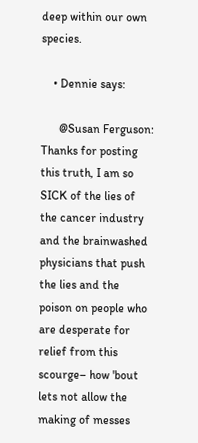deep within our own species.

    • Dennie says:

      @Susan Ferguson:  Thanks for posting this truth, I am so SICK of the lies of the cancer industry and the brainwashed physicians that push the lies and the poison on people who are desperate for relief from this scourge– how 'bout lets not allow the making of messes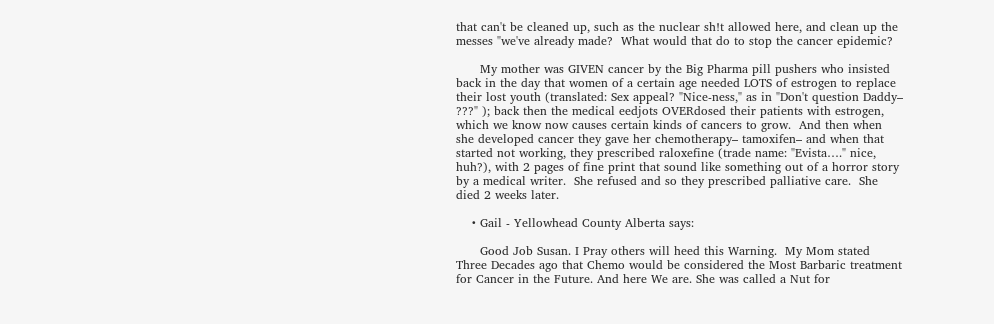that can't be cleaned up, such as the nuclear sh!t allowed here, and clean up the messes "we've already made?  What would that do to stop the cancer epidemic?

      My mother was GIVEN cancer by the Big Pharma pill pushers who insisted back in the day that women of a certain age needed LOTS of estrogen to replace their lost youth (translated: Sex appeal? "Nice-ness," as in "Don't question Daddy– ???" ); back then the medical eedjots OVERdosed their patients with estrogen, which we know now causes certain kinds of cancers to grow.  And then when she developed cancer they gave her chemotherapy– tamoxifen– and when that started not working, they prescribed raloxefine (trade name: "Evista…." nice, huh?), with 2 pages of fine print that sound like something out of a horror story by a medical writer.  She refused and so they prescribed palliative care.  She died 2 weeks later.

    • Gail - Yellowhead County Alberta says:

      Good Job Susan. I Pray others will heed this Warning.  My Mom stated Three Decades ago that Chemo would be considered the Most Barbaric treatment for Cancer in the Future. And here We are. She was called a Nut for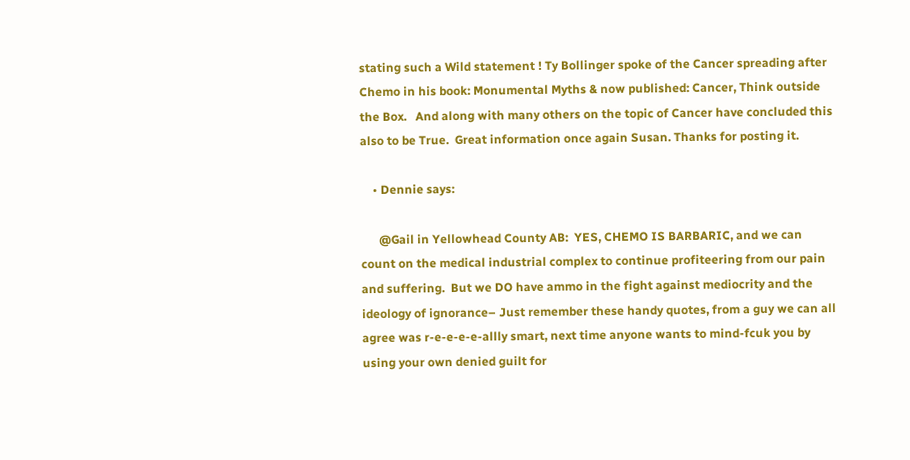stating such a Wild statement ! Ty Bollinger spoke of the Cancer spreading after Chemo in his book: Monumental Myths & now published: Cancer, Think outside the Box.   And along with many others on the topic of Cancer have concluded this also to be True.  Great information once again Susan. Thanks for posting it.

    • Dennie says:

      @Gail in Yellowhead County AB:  YES, CHEMO IS BARBARIC, and we can count on the medical industrial complex to continue profiteering from our pain and suffering.  But we DO have ammo in the fight against mediocrity and the ideology of ignorance– Just remember these handy quotes, from a guy we can all agree was r-e-e-e-e-allly smart, next time anyone wants to mind-fcuk you by using your own denied guilt for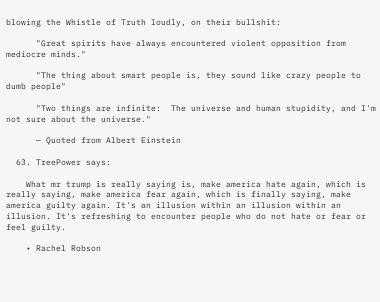blowing the Whistle of Truth loudly, on their bullshit:

      "Great spirits have always encountered violent opposition from mediocre minds."

      "The thing about smart people is, they sound like crazy people to dumb people"

      "Two things are infinite:  The universe and human stupidity, and I'm not sure about the universe."

      — Quoted from Albert Einstein

  63. TreePower says:

    What mr trump is really saying is, make america hate again, which is really saying, make america fear again, which is finally saying, make america guilty again. It's an illusion within an illusion within an illusion. It's refreshing to encounter people who do not hate or fear or feel guilty.

    • Rachel Robson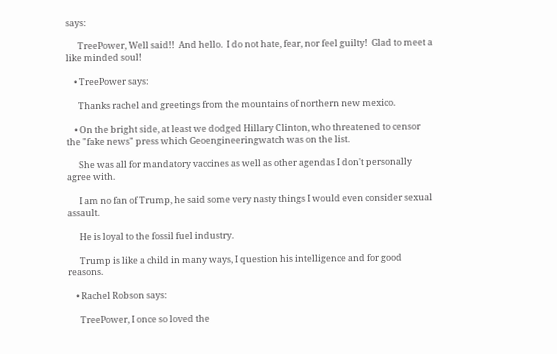says:

      TreePower, Well said!!  And hello.  I do not hate, fear, nor feel guilty!  Glad to meet a like minded soul!

    • TreePower says:

      Thanks rachel and greetings from the mountains of northern new mexico.

    • On the bright side, at least we dodged Hillary Clinton, who threatened to censor the "fake news" press which Geoengineeringwatch was on the list.

      She was all for mandatory vaccines as well as other agendas I don't personally agree with.

      I am no fan of Trump, he said some very nasty things I would even consider sexual assault.

      He is loyal to the fossil fuel industry.

      Trump is like a child in many ways, I question his intelligence and for good reasons.

    • Rachel Robson says:

      TreePower, I once so loved the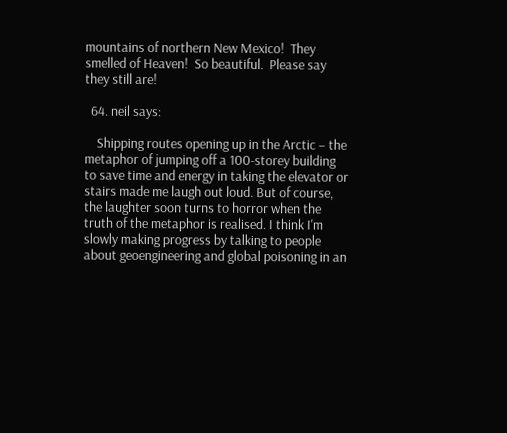mountains of northern New Mexico!  They smelled of Heaven!  So beautiful.  Please say they still are!

  64. neil says:

    Shipping routes opening up in the Arctic – the metaphor of jumping off a 100-storey building to save time and energy in taking the elevator or stairs made me laugh out loud. But of course, the laughter soon turns to horror when the truth of the metaphor is realised. I think I'm slowly making progress by talking to people about geoengineering and global poisoning in an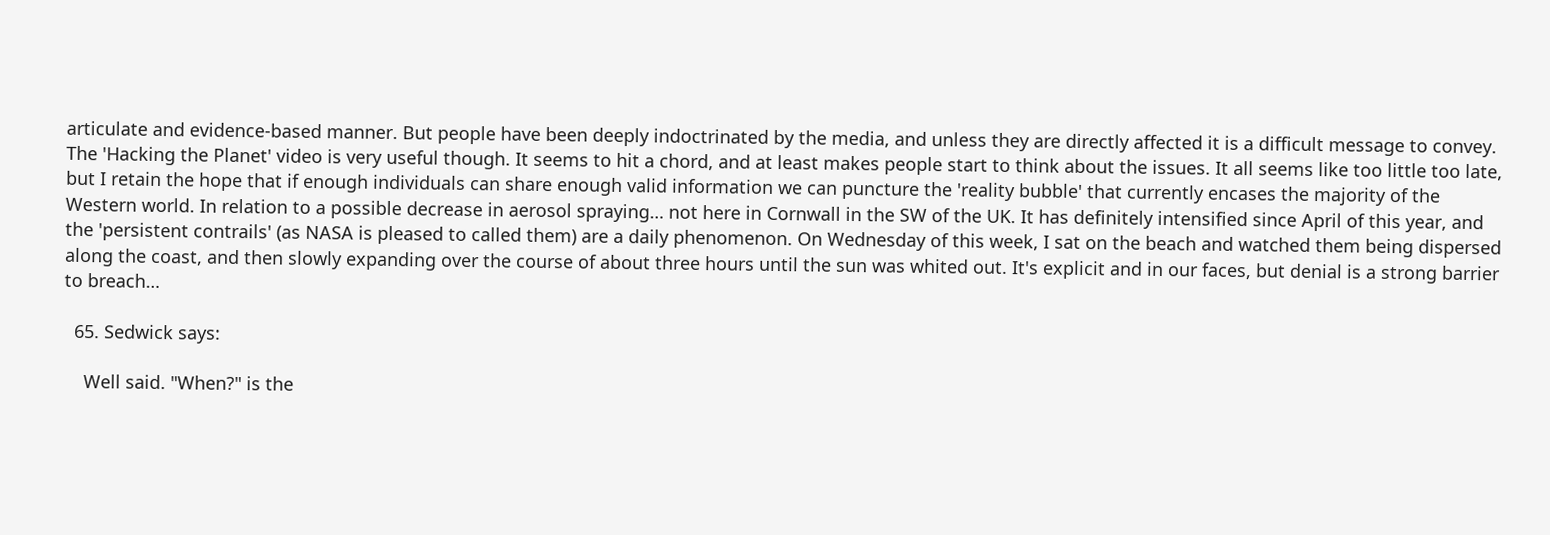articulate and evidence-based manner. But people have been deeply indoctrinated by the media, and unless they are directly affected it is a difficult message to convey. The 'Hacking the Planet' video is very useful though. It seems to hit a chord, and at least makes people start to think about the issues. It all seems like too little too late, but I retain the hope that if enough individuals can share enough valid information we can puncture the 'reality bubble' that currently encases the majority of the Western world. In relation to a possible decrease in aerosol spraying… not here in Cornwall in the SW of the UK. It has definitely intensified since April of this year, and the 'persistent contrails' (as NASA is pleased to called them) are a daily phenomenon. On Wednesday of this week, I sat on the beach and watched them being dispersed along the coast, and then slowly expanding over the course of about three hours until the sun was whited out. It's explicit and in our faces, but denial is a strong barrier to breach…

  65. Sedwick says:

    Well said. "When?" is the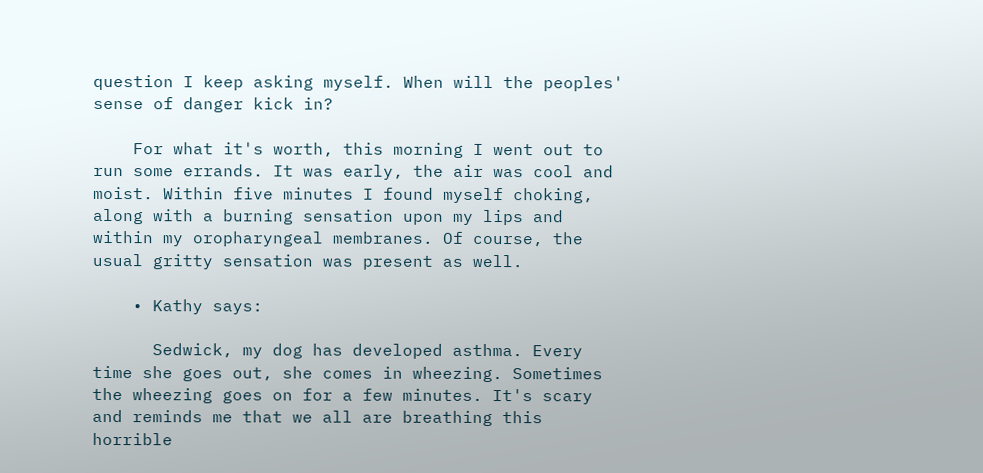question I keep asking myself. When will the peoples' sense of danger kick in?

    For what it's worth, this morning I went out to run some errands. It was early, the air was cool and moist. Within five minutes I found myself choking, along with a burning sensation upon my lips and within my oropharyngeal membranes. Of course, the usual gritty sensation was present as well.

    • Kathy says:

      Sedwick, my dog has developed asthma. Every time she goes out, she comes in wheezing. Sometimes the wheezing goes on for a few minutes. It's scary and reminds me that we all are breathing this horrible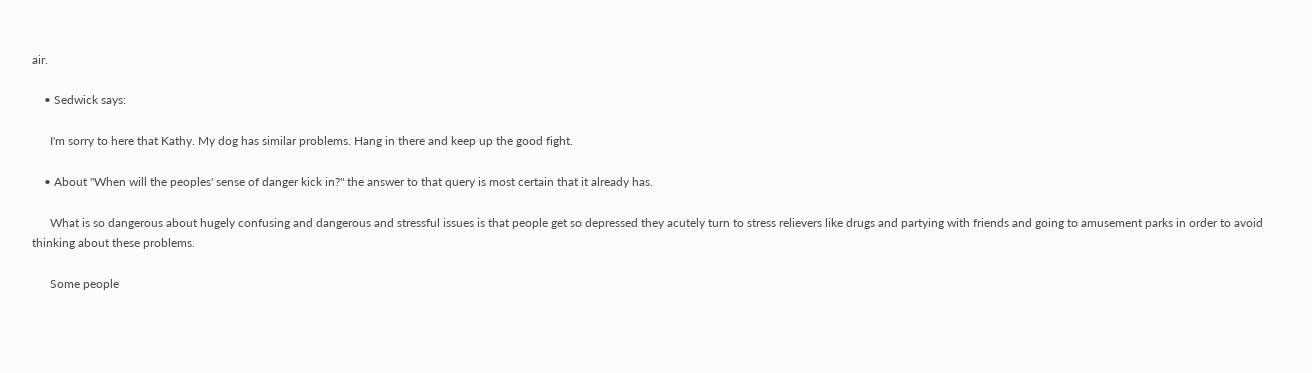air.

    • Sedwick says:

      I'm sorry to here that Kathy. My dog has similar problems. Hang in there and keep up the good fight.

    • About "When will the peoples' sense of danger kick in?" the answer to that query is most certain that it already has.

      What is so dangerous about hugely confusing and dangerous and stressful issues is that people get so depressed they acutely turn to stress relievers like drugs and partying with friends and going to amusement parks in order to avoid thinking about these problems.

      Some people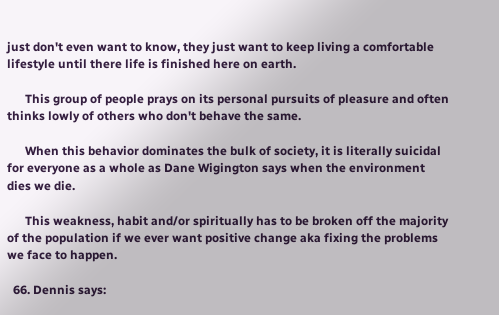just don't even want to know, they just want to keep living a comfortable lifestyle until there life is finished here on earth.

      This group of people prays on its personal pursuits of pleasure and often thinks lowly of others who don't behave the same.

      When this behavior dominates the bulk of society, it is literally suicidal for everyone as a whole as Dane Wigington says when the environment dies we die.

      This weakness, habit and/or spiritually has to be broken off the majority of the population if we ever want positive change aka fixing the problems we face to happen.

  66. Dennis says: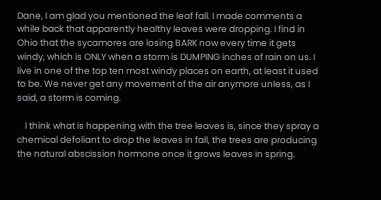Dane, I am glad you mentioned the leaf fall. I made comments a while back that apparently healthy leaves were dropping. I find in Ohio that the sycamores are losing BARK now every time it gets windy, which is ONLY when a storm is DUMPING inches of rain on us. I live in one of the top ten most windy places on earth, at least it used to be. We never get any movement of the air anymore unless, as I said, a storm is coming.

    I think what is happening with the tree leaves is, since they spray a chemical defoliant to drop the leaves in fall, the trees are producing the natural abscission hormone once it grows leaves in spring.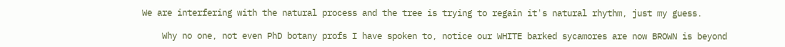We are interfering with the natural process and the tree is trying to regain it's natural rhythm, just my guess.

    Why no one, not even PhD botany profs I have spoken to, notice our WHITE barked sycamores are now BROWN is beyond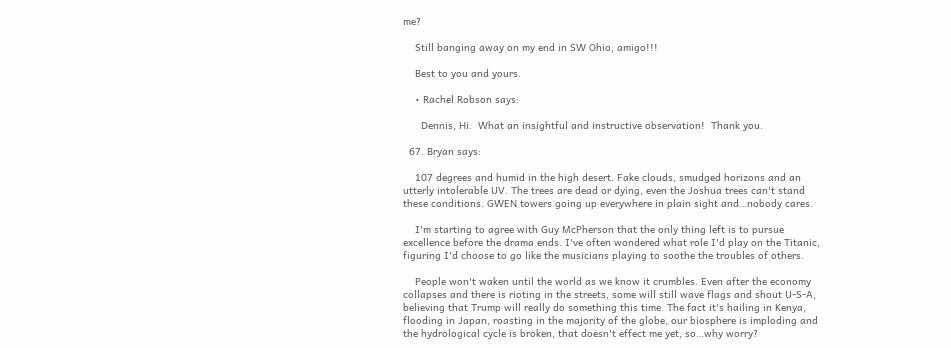me?

    Still banging away on my end in SW Ohio, amigo!!!

    Best to you and yours.

    • Rachel Robson says:

      Dennis, Hi.  What an insightful and instructive observation!  Thank you.

  67. Bryan says:

    107 degrees and humid in the high desert. Fake clouds, smudged horizons and an utterly intolerable UV. The trees are dead or dying, even the Joshua trees can't stand these conditions. GWEN towers going up everywhere in plain sight and…nobody cares.

    I'm starting to agree with Guy McPherson that the only thing left is to pursue excellence before the drama ends. I've often wondered what role I'd play on the Titanic, figuring I'd choose to go like the musicians playing to soothe the troubles of others.

    People won't waken until the world as we know it crumbles. Even after the economy collapses and there is rioting in the streets, some will still wave flags and shout U-S-A, believing that Trump will really do something this time. The fact it's hailing in Kenya, flooding in Japan, roasting in the majority of the globe, our biosphere is imploding and the hydrological cycle is broken, that doesn't effect me yet, so…why worry?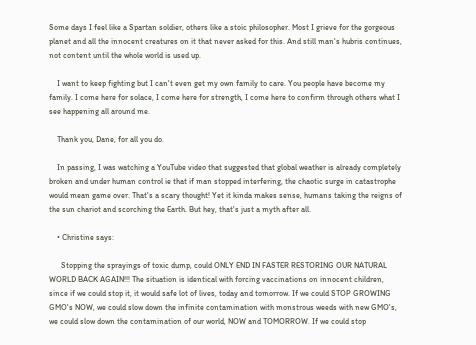Some days I feel like a Spartan soldier, others like a stoic philosopher. Most I grieve for the gorgeous planet and all the innocent creatures on it that never asked for this. And still man's hubris continues, not content until the whole world is used up.

    I want to keep fighting but I can't even get my own family to care. You people have become my family. I come here for solace, I come here for strength, I come here to confirm through others what I see happening all around me.

    Thank you, Dane, for all you do.

    In passing, I was watching a YouTube video that suggested that global weather is already completely broken and under human control ie that if man stopped interfering, the chaotic surge in catastrophe would mean game over. That's a scary thought! Yet it kinda makes sense, humans taking the reigns of the sun chariot and scorching the Earth. But hey, that's just a myth after all.

    • Christine says:

      Stopping the sprayings of toxic dump, could ONLY END IN FASTER RESTORING OUR NATURAL WORLD BACK AGAIN!!! The situation is identical with forcing vaccinations on innocent children, since if we could stop it, it would safe lot of lives, today and tomorrow. If we could STOP GROWING GMO's NOW, we could slow down the infinite contamination with monstrous weeds with new GMO's, we could slow down the contamination of our world, NOW and TOMORROW. If we could stop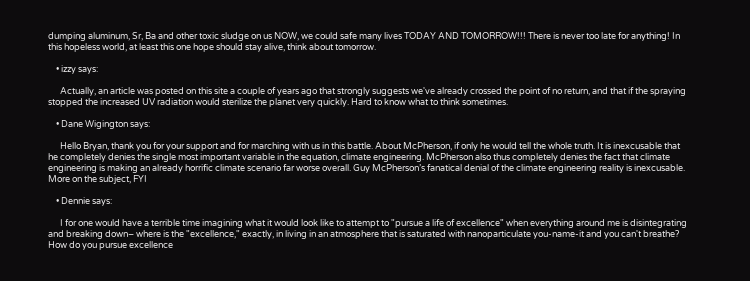dumping aluminum, Sr, Ba and other toxic sludge on us NOW, we could safe many lives TODAY AND TOMORROW!!! There is never too late for anything! In this hopeless world, at least this one hope should stay alive, think about tomorrow.

    • izzy says:

      Actually, an article was posted on this site a couple of years ago that strongly suggests we've already crossed the point of no return, and that if the spraying stopped the increased UV radiation would sterilize the planet very quickly. Hard to know what to think sometimes.

    • Dane Wigington says:

      Hello Bryan, thank you for your support and for marching with us in this battle. About McPherson, if only he would tell the whole truth. It is inexcusable that he completely denies the single most important variable in the equation, climate engineering. McPherson also thus completely denies the fact that climate engineering is making an already horrific climate scenario far worse overall. Guy McPherson’s fanatical denial of the climate engineering reality is inexcusable. More on the subject, FYI

    • Dennie says:

      I for one would have a terrible time imagining what it would look like to attempt to "pursue a life of excellence" when everything around me is disintegrating and breaking down– where is the "excellence," exactly, in living in an atmosphere that is saturated with nanoparticulate you-name-it and you can't breathe?  How do you pursue excellence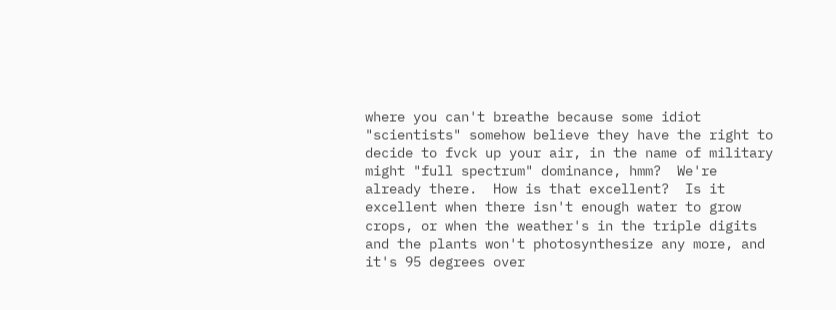where you can't breathe because some idiot "scientists" somehow believe they have the right to decide to fvck up your air, in the name of military might "full spectrum" dominance, hmm?  We're already there.  How is that excellent?  Is it excellent when there isn't enough water to grow crops, or when the weather's in the triple digits and the plants won't photosynthesize any more, and it's 95 degrees over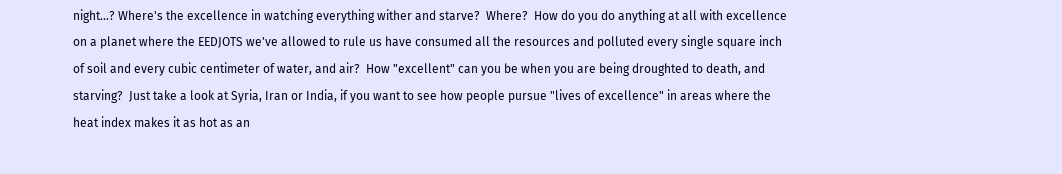night…? Where's the excellence in watching everything wither and starve?  Where?  How do you do anything at all with excellence on a planet where the EEDJOTS we've allowed to rule us have consumed all the resources and polluted every single square inch of soil and every cubic centimeter of water, and air?  How "excellent" can you be when you are being droughted to death, and starving?  Just take a look at Syria, Iran or India, if you want to see how people pursue "lives of excellence" in areas where the heat index makes it as hot as an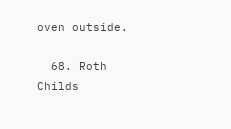oven outside.

  68. Roth Childs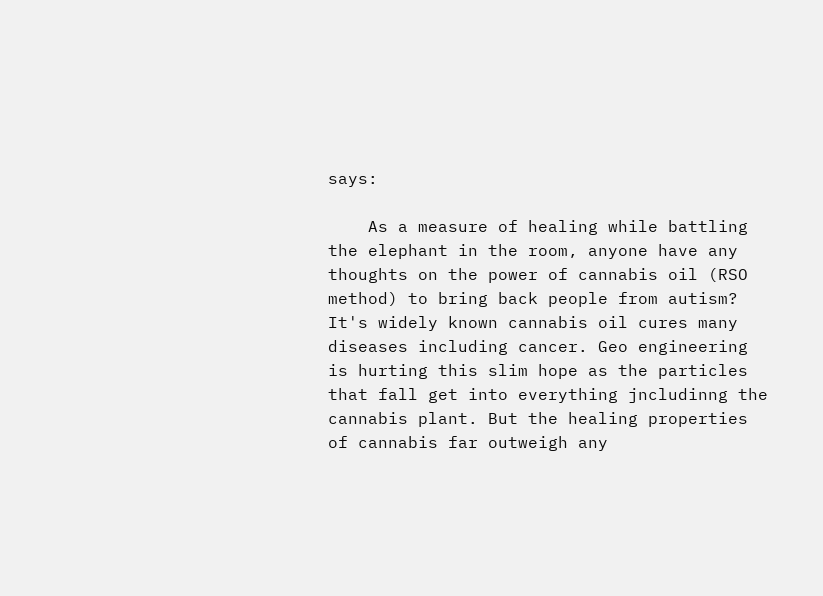says:

    As a measure of healing while battling the elephant in the room, anyone have any thoughts on the power of cannabis oil (RSO method) to bring back people from autism? It's widely known cannabis oil cures many diseases including cancer. Geo engineering is hurting this slim hope as the particles that fall get into everything jncludinng the cannabis plant. But the healing properties of cannabis far outweigh any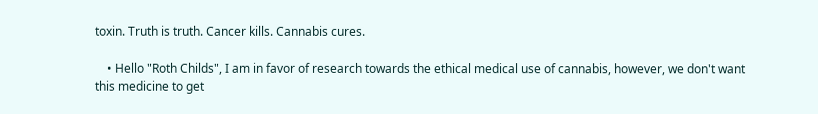toxin. Truth is truth. Cancer kills. Cannabis cures.

    • Hello "Roth Childs", I am in favor of research towards the ethical medical use of cannabis, however, we don't want this medicine to get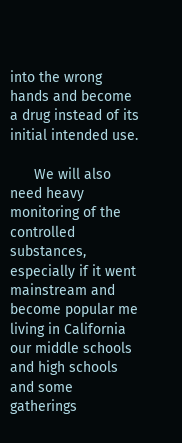into the wrong hands and become a drug instead of its initial intended use.

      We will also need heavy monitoring of the controlled substances, especially if it went mainstream and become popular me living in California our middle schools and high schools and some gatherings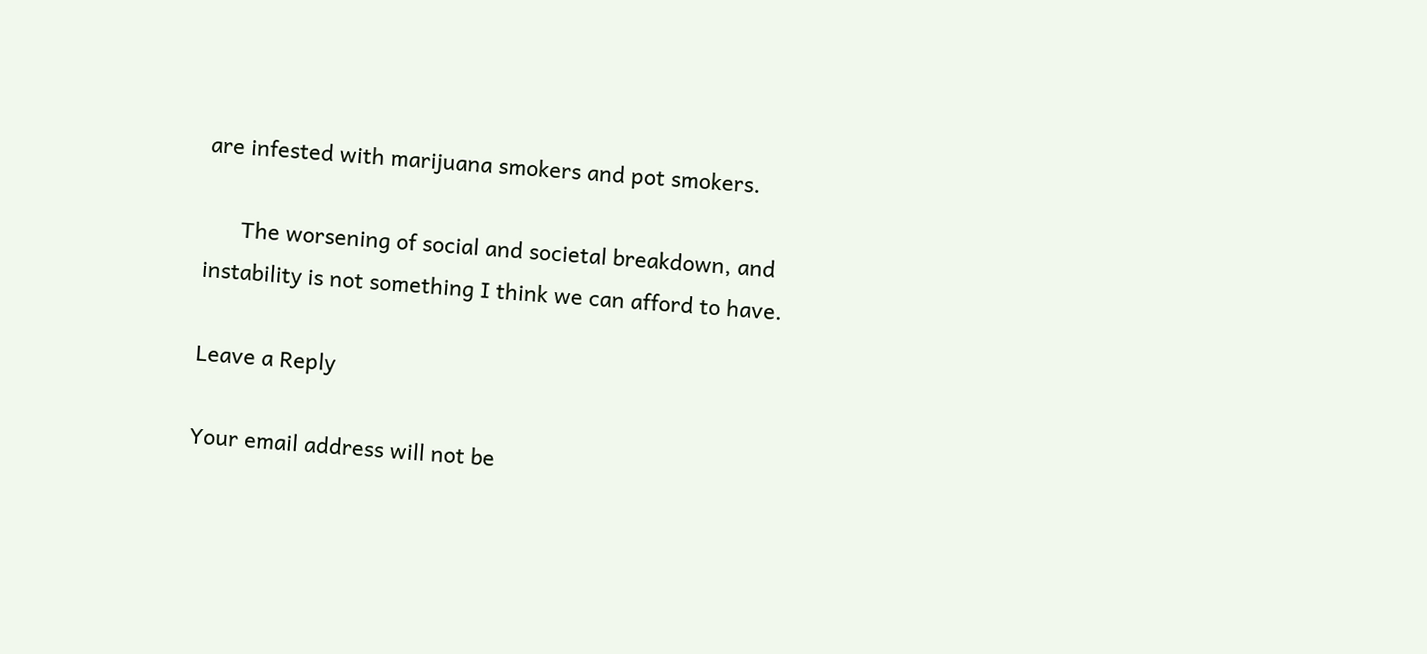are infested with marijuana smokers and pot smokers.

      The worsening of social and societal breakdown, and instability is not something I think we can afford to have.

Leave a Reply

Your email address will not be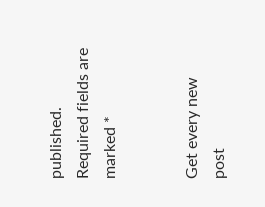published. Required fields are marked *


Get every new post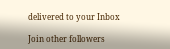delivered to your Inbox

Join other followers